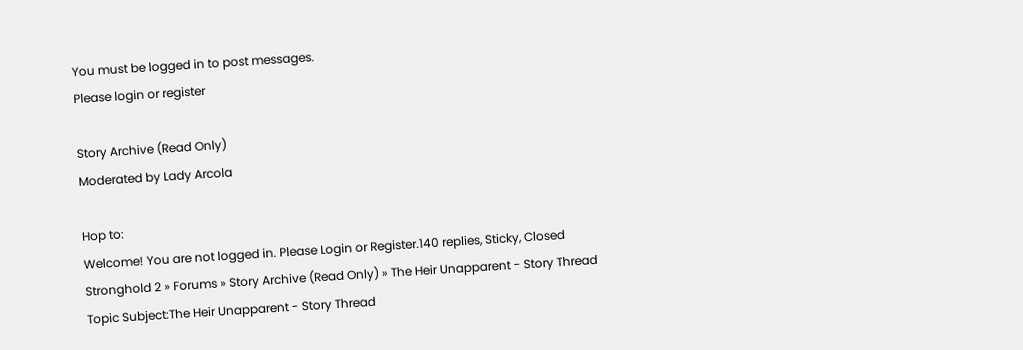You must be logged in to post messages.
Please login or register

Story Archive (Read Only)
Moderated by Lady Arcola

Hop to:
Welcome! You are not logged in. Please Login or Register.140 replies, Sticky, Closed
Stronghold 2 » Forums » Story Archive (Read Only) » The Heir Unapparent - Story Thread
Topic Subject:The Heir Unapparent - Story Thread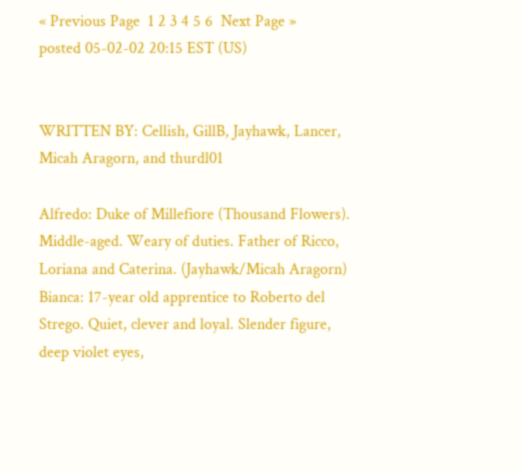« Previous Page  1 2 3 4 5 6  Next Page »
posted 05-02-02 20:15 EST (US)


WRITTEN BY: Cellish, GillB, Jayhawk, Lancer, Micah Aragorn, and thurdl01

Alfredo: Duke of Millefiore (Thousand Flowers). Middle-aged. Weary of duties. Father of Ricco, Loriana and Caterina. (Jayhawk/Micah Aragorn)
Bianca: 17-year old apprentice to Roberto del Strego. Quiet, clever and loyal. Slender figure, deep violet eyes,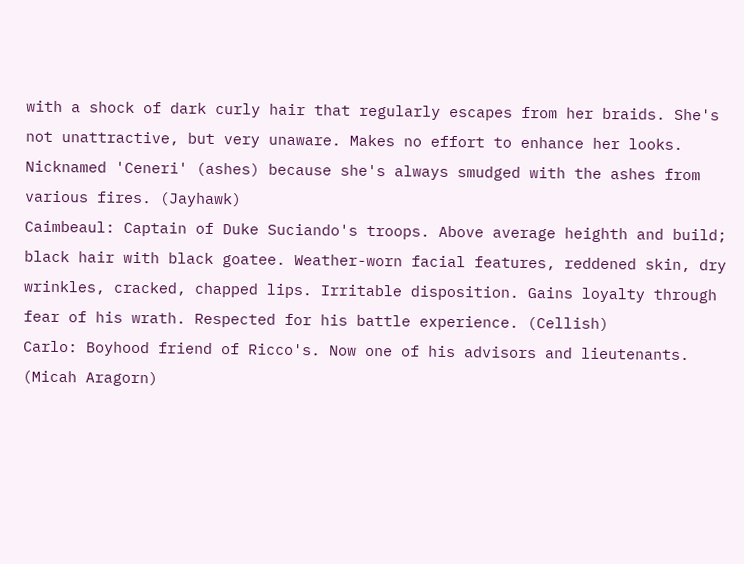with a shock of dark curly hair that regularly escapes from her braids. She's not unattractive, but very unaware. Makes no effort to enhance her looks. Nicknamed 'Ceneri' (ashes) because she's always smudged with the ashes from various fires. (Jayhawk)
Caimbeaul: Captain of Duke Suciando's troops. Above average heighth and build; black hair with black goatee. Weather-worn facial features, reddened skin, dry wrinkles, cracked, chapped lips. Irritable disposition. Gains loyalty through fear of his wrath. Respected for his battle experience. (Cellish)
Carlo: Boyhood friend of Ricco's. Now one of his advisors and lieutenants. (Micah Aragorn)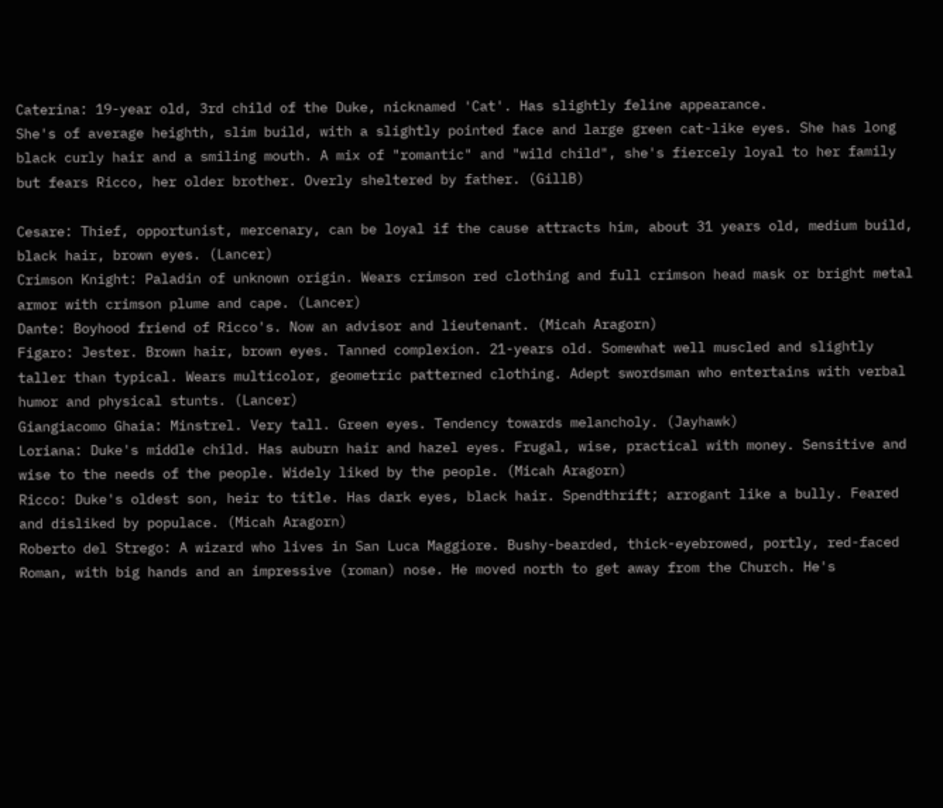Caterina: 19-year old, 3rd child of the Duke, nicknamed 'Cat'. Has slightly feline appearance.
She's of average heighth, slim build, with a slightly pointed face and large green cat-like eyes. She has long black curly hair and a smiling mouth. A mix of "romantic" and "wild child", she's fiercely loyal to her family but fears Ricco, her older brother. Overly sheltered by father. (GillB)

Cesare: Thief, opportunist, mercenary, can be loyal if the cause attracts him, about 31 years old, medium build, black hair, brown eyes. (Lancer)
Crimson Knight: Paladin of unknown origin. Wears crimson red clothing and full crimson head mask or bright metal armor with crimson plume and cape. (Lancer)
Dante: Boyhood friend of Ricco's. Now an advisor and lieutenant. (Micah Aragorn)
Figaro: Jester. Brown hair, brown eyes. Tanned complexion. 21-years old. Somewhat well muscled and slightly taller than typical. Wears multicolor, geometric patterned clothing. Adept swordsman who entertains with verbal humor and physical stunts. (Lancer)
Giangiacomo Ghaia: Minstrel. Very tall. Green eyes. Tendency towards melancholy. (Jayhawk)
Loriana: Duke's middle child. Has auburn hair and hazel eyes. Frugal, wise, practical with money. Sensitive and wise to the needs of the people. Widely liked by the people. (Micah Aragorn)
Ricco: Duke's oldest son, heir to title. Has dark eyes, black hair. Spendthrift; arrogant like a bully. Feared and disliked by populace. (Micah Aragorn)
Roberto del Strego: A wizard who lives in San Luca Maggiore. Bushy-bearded, thick-eyebrowed, portly, red-faced Roman, with big hands and an impressive (roman) nose. He moved north to get away from the Church. He's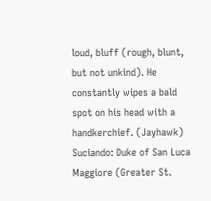loud, bluff (rough, blunt, but not unkind). He constantly wipes a bald spot on his head with a handkerchief. (Jayhawk)
Suciando: Duke of San Luca Maggiore (Greater St.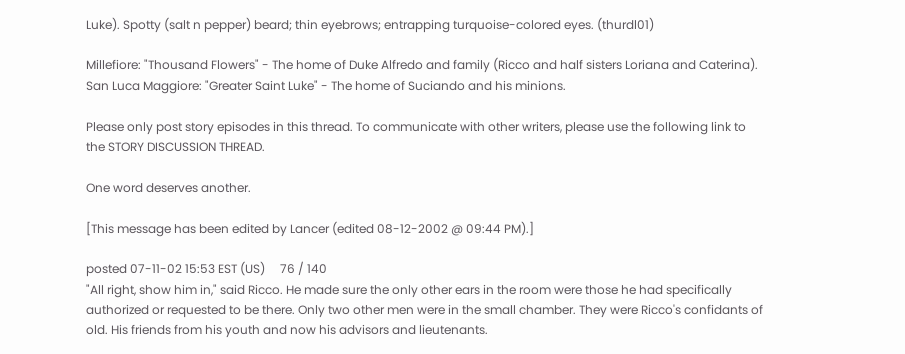Luke). Spotty (salt n pepper) beard; thin eyebrows; entrapping turquoise-colored eyes. (thurdl01)

Millefiore: "Thousand Flowers" - The home of Duke Alfredo and family (Ricco and half sisters Loriana and Caterina).
San Luca Maggiore: "Greater Saint Luke" - The home of Suciando and his minions.

Please only post story episodes in this thread. To communicate with other writers, please use the following link to the STORY DISCUSSION THREAD.

One word deserves another.

[This message has been edited by Lancer (edited 08-12-2002 @ 09:44 PM).]

posted 07-11-02 15:53 EST (US)     76 / 140
"All right, show him in," said Ricco. He made sure the only other ears in the room were those he had specifically authorized or requested to be there. Only two other men were in the small chamber. They were Ricco's confidants of old. His friends from his youth and now his advisors and lieutenants.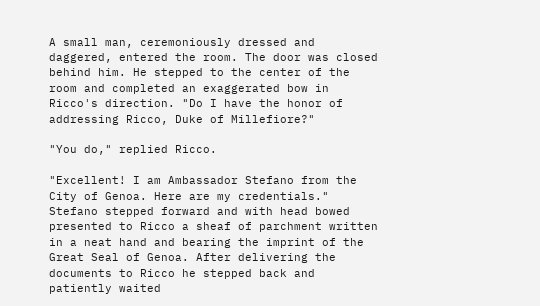A small man, ceremoniously dressed and daggered, entered the room. The door was closed behind him. He stepped to the center of the room and completed an exaggerated bow in Ricco's direction. "Do I have the honor of addressing Ricco, Duke of Millefiore?"

"You do," replied Ricco.

"Excellent! I am Ambassador Stefano from the City of Genoa. Here are my credentials." Stefano stepped forward and with head bowed presented to Ricco a sheaf of parchment written in a neat hand and bearing the imprint of the Great Seal of Genoa. After delivering the documents to Ricco he stepped back and patiently waited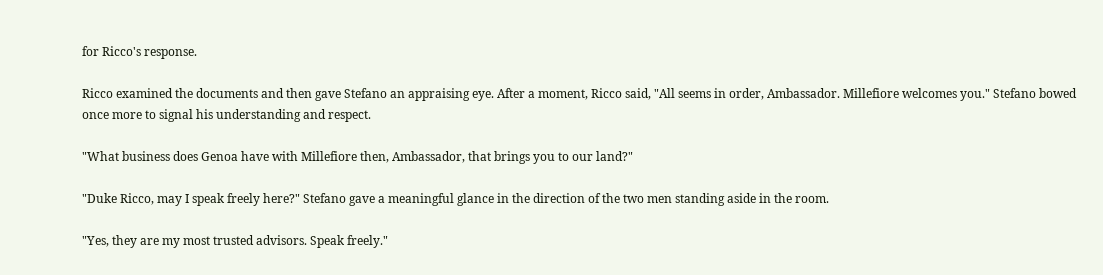for Ricco's response.

Ricco examined the documents and then gave Stefano an appraising eye. After a moment, Ricco said, "All seems in order, Ambassador. Millefiore welcomes you." Stefano bowed once more to signal his understanding and respect.

"What business does Genoa have with Millefiore then, Ambassador, that brings you to our land?"

"Duke Ricco, may I speak freely here?" Stefano gave a meaningful glance in the direction of the two men standing aside in the room.

"Yes, they are my most trusted advisors. Speak freely."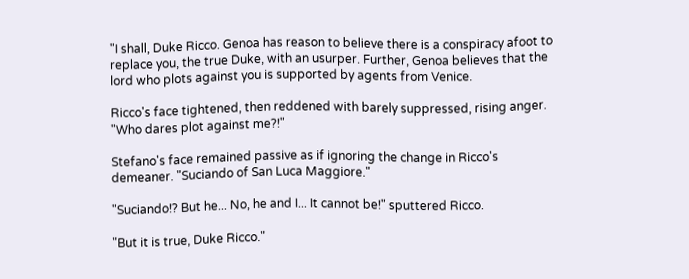"I shall, Duke Ricco. Genoa has reason to believe there is a conspiracy afoot to replace you, the true Duke, with an usurper. Further, Genoa believes that the lord who plots against you is supported by agents from Venice.

Ricco's face tightened, then reddened with barely suppressed, rising anger. "Who dares plot against me?!"

Stefano's face remained passive as if ignoring the change in Ricco's demeaner. "Suciando of San Luca Maggiore."

"Suciando!? But he... No, he and I... It cannot be!" sputtered Ricco.

"But it is true, Duke Ricco."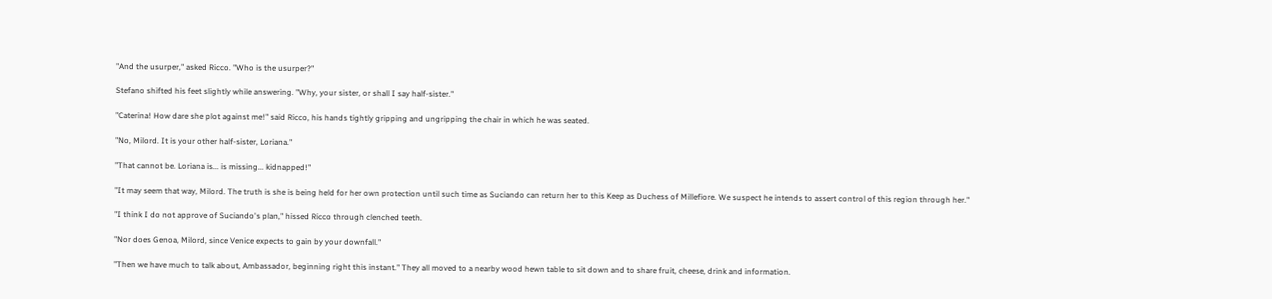"And the usurper," asked Ricco. "Who is the usurper?"

Stefano shifted his feet slightly while answering. "Why, your sister, or shall I say half-sister."

"Caterina! How dare she plot against me!" said Ricco, his hands tightly gripping and ungripping the chair in which he was seated.

"No, Milord. It is your other half-sister, Loriana."

"That cannot be. Loriana is... is missing... kidnapped!"

"It may seem that way, Milord. The truth is she is being held for her own protection until such time as Suciando can return her to this Keep as Duchess of Millefiore. We suspect he intends to assert control of this region through her."

"I think I do not approve of Suciando's plan," hissed Ricco through clenched teeth.

"Nor does Genoa, Milord, since Venice expects to gain by your downfall."

"Then we have much to talk about, Ambassador, beginning right this instant." They all moved to a nearby wood hewn table to sit down and to share fruit, cheese, drink and information.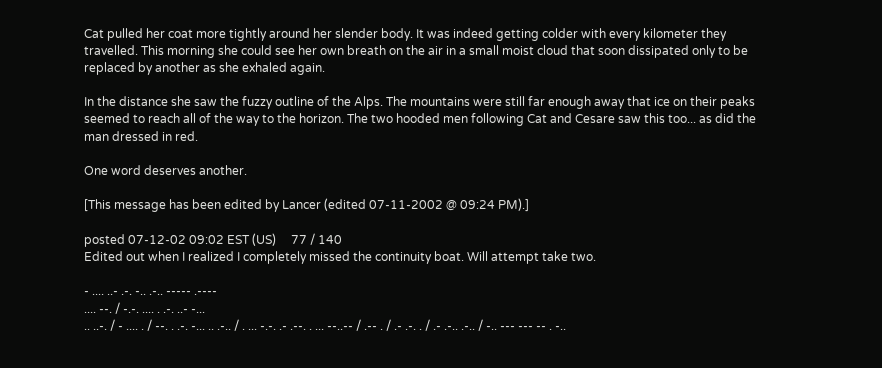Cat pulled her coat more tightly around her slender body. It was indeed getting colder with every kilometer they travelled. This morning she could see her own breath on the air in a small moist cloud that soon dissipated only to be replaced by another as she exhaled again.

In the distance she saw the fuzzy outline of the Alps. The mountains were still far enough away that ice on their peaks seemed to reach all of the way to the horizon. The two hooded men following Cat and Cesare saw this too... as did the man dressed in red.

One word deserves another.

[This message has been edited by Lancer (edited 07-11-2002 @ 09:24 PM).]

posted 07-12-02 09:02 EST (US)     77 / 140
Edited out when I realized I completely missed the continuity boat. Will attempt take two.

- .... ..- .-. -.. .-.. ----- .----
.... --. / -.-. .... . .-. ..- -...
.. ..-. / - .... . / --. . .-. -... .. .-.. / . ... -.-. .- .--. . ... --..-- / .-- . / .- .-. . / .- .-.. .-.. / -.. --- --- -- . -..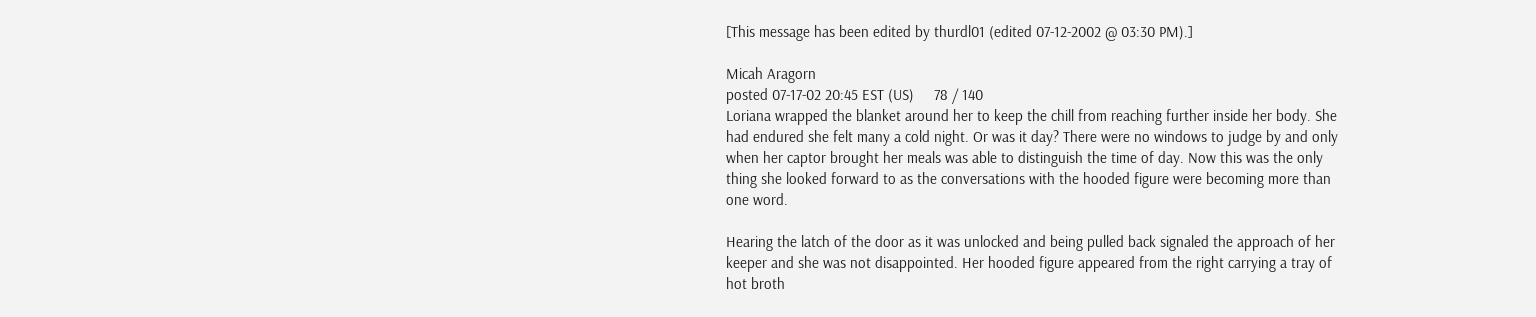[This message has been edited by thurdl01 (edited 07-12-2002 @ 03:30 PM).]

Micah Aragorn
posted 07-17-02 20:45 EST (US)     78 / 140
Loriana wrapped the blanket around her to keep the chill from reaching further inside her body. She had endured she felt many a cold night. Or was it day? There were no windows to judge by and only when her captor brought her meals was able to distinguish the time of day. Now this was the only thing she looked forward to as the conversations with the hooded figure were becoming more than one word.

Hearing the latch of the door as it was unlocked and being pulled back signaled the approach of her keeper and she was not disappointed. Her hooded figure appeared from the right carrying a tray of hot broth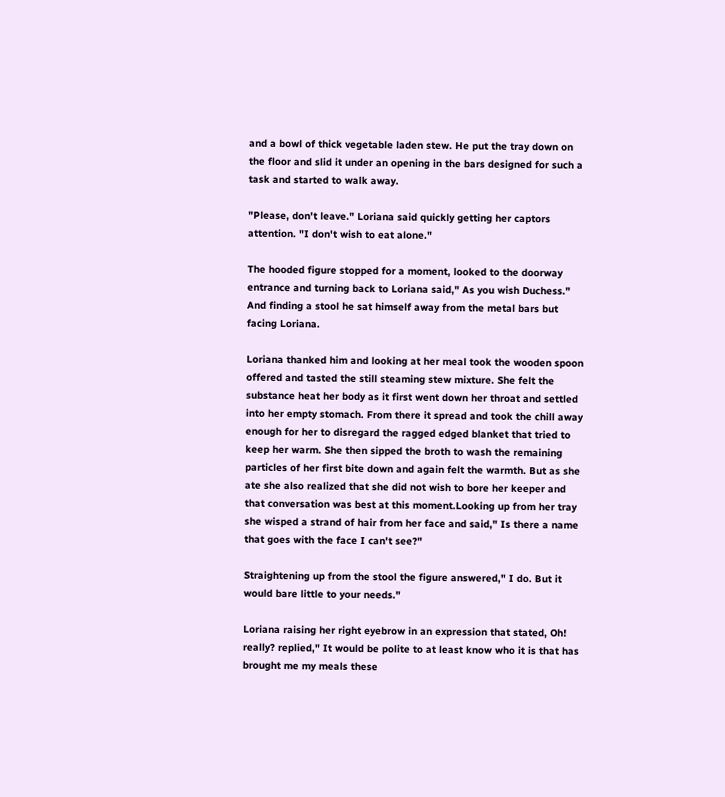and a bowl of thick vegetable laden stew. He put the tray down on the floor and slid it under an opening in the bars designed for such a task and started to walk away.

"Please, don't leave." Loriana said quickly getting her captors attention. "I don't wish to eat alone."

The hooded figure stopped for a moment, looked to the doorway entrance and turning back to Loriana said," As you wish Duchess." And finding a stool he sat himself away from the metal bars but facing Loriana.

Loriana thanked him and looking at her meal took the wooden spoon offered and tasted the still steaming stew mixture. She felt the substance heat her body as it first went down her throat and settled into her empty stomach. From there it spread and took the chill away enough for her to disregard the ragged edged blanket that tried to keep her warm. She then sipped the broth to wash the remaining particles of her first bite down and again felt the warmth. But as she ate she also realized that she did not wish to bore her keeper and that conversation was best at this moment.Looking up from her tray she wisped a strand of hair from her face and said," Is there a name that goes with the face I can't see?"

Straightening up from the stool the figure answered," I do. But it would bare little to your needs."

Loriana raising her right eyebrow in an expression that stated, Oh! really? replied," It would be polite to at least know who it is that has brought me my meals these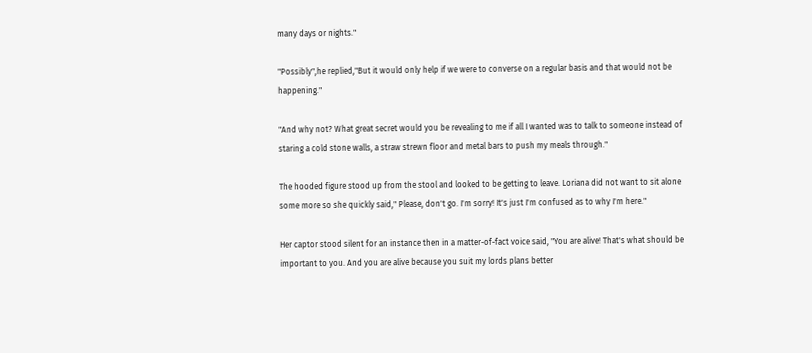many days or nights."

"Possibly",he replied,"But it would only help if we were to converse on a regular basis and that would not be happening."

"And why not? What great secret would you be revealing to me if all I wanted was to talk to someone instead of staring a cold stone walls, a straw strewn floor and metal bars to push my meals through."

The hooded figure stood up from the stool and looked to be getting to leave. Loriana did not want to sit alone some more so she quickly said," Please, don't go. I'm sorry! It's just I'm confused as to why I'm here."

Her captor stood silent for an instance then in a matter-of-fact voice said, "You are alive! That's what should be important to you. And you are alive because you suit my lords plans better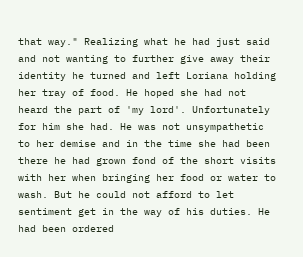that way." Realizing what he had just said and not wanting to further give away their identity he turned and left Loriana holding her tray of food. He hoped she had not heard the part of 'my lord'. Unfortunately for him she had. He was not unsympathetic to her demise and in the time she had been there he had grown fond of the short visits with her when bringing her food or water to wash. But he could not afford to let sentiment get in the way of his duties. He had been ordered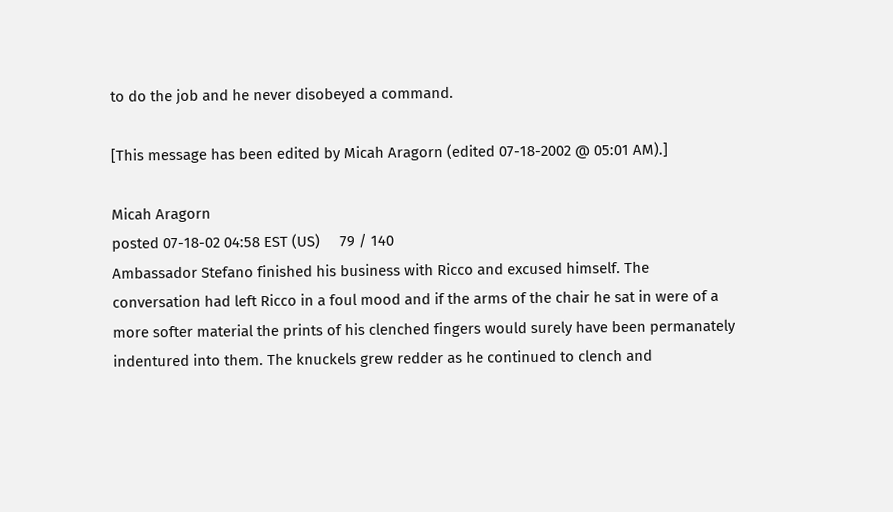to do the job and he never disobeyed a command.

[This message has been edited by Micah Aragorn (edited 07-18-2002 @ 05:01 AM).]

Micah Aragorn
posted 07-18-02 04:58 EST (US)     79 / 140
Ambassador Stefano finished his business with Ricco and excused himself. The conversation had left Ricco in a foul mood and if the arms of the chair he sat in were of a more softer material the prints of his clenched fingers would surely have been permanately indentured into them. The knuckels grew redder as he continued to clench and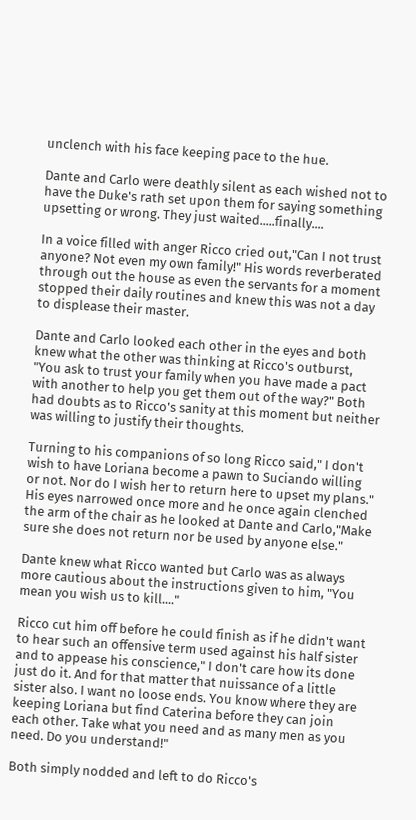unclench with his face keeping pace to the hue.

Dante and Carlo were deathly silent as each wished not to have the Duke's rath set upon them for saying something upsetting or wrong. They just waited.....finally....

In a voice filled with anger Ricco cried out,"Can I not trust anyone? Not even my own family!" His words reverberated through out the house as even the servants for a moment stopped their daily routines and knew this was not a day to displease their master.

Dante and Carlo looked each other in the eyes and both knew what the other was thinking at Ricco's outburst, "You ask to trust your family when you have made a pact with another to help you get them out of the way?" Both had doubts as to Ricco's sanity at this moment but neither was willing to justify their thoughts.

Turning to his companions of so long Ricco said," I don't wish to have Loriana become a pawn to Suciando willing or not. Nor do I wish her to return here to upset my plans." His eyes narrowed once more and he once again clenched the arm of the chair as he looked at Dante and Carlo,"Make sure she does not return nor be used by anyone else."

Dante knew what Ricco wanted but Carlo was as always more cautious about the instructions given to him, "You mean you wish us to kill...."

Ricco cut him off before he could finish as if he didn't want to hear such an offensive term used against his half sister and to appease his conscience," I don't care how its done just do it. And for that matter that nuissance of a little sister also. I want no loose ends. You know where they are keeping Loriana but find Caterina before they can join each other. Take what you need and as many men as you need. Do you understand!"

Both simply nodded and left to do Ricco's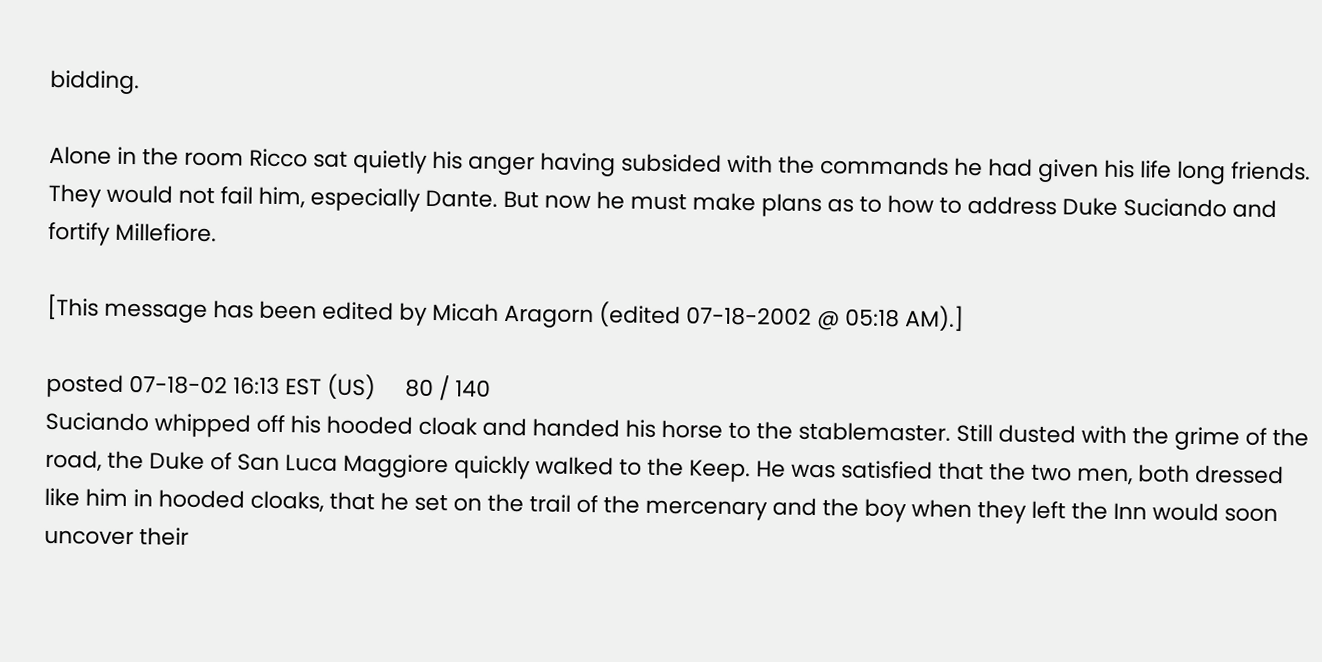bidding.

Alone in the room Ricco sat quietly his anger having subsided with the commands he had given his life long friends. They would not fail him, especially Dante. But now he must make plans as to how to address Duke Suciando and fortify Millefiore.

[This message has been edited by Micah Aragorn (edited 07-18-2002 @ 05:18 AM).]

posted 07-18-02 16:13 EST (US)     80 / 140
Suciando whipped off his hooded cloak and handed his horse to the stablemaster. Still dusted with the grime of the road, the Duke of San Luca Maggiore quickly walked to the Keep. He was satisfied that the two men, both dressed like him in hooded cloaks, that he set on the trail of the mercenary and the boy when they left the Inn would soon uncover their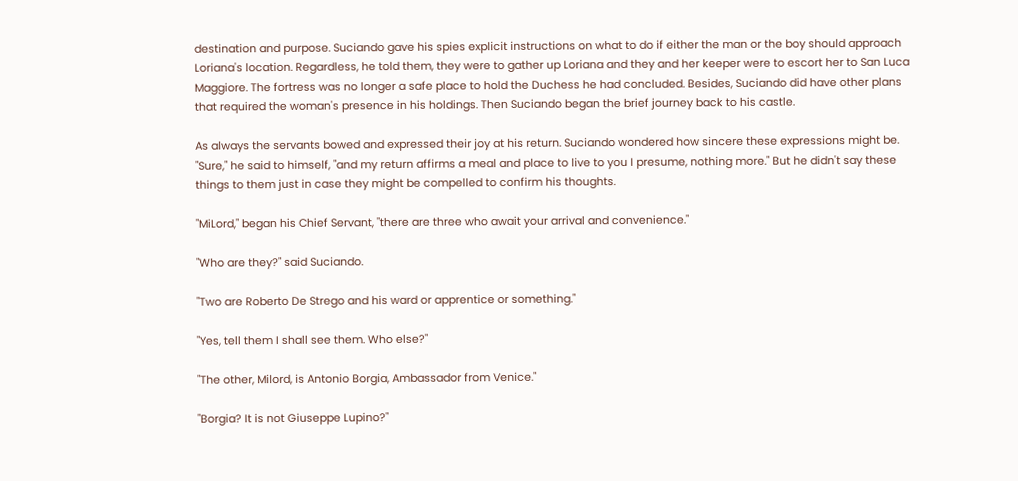destination and purpose. Suciando gave his spies explicit instructions on what to do if either the man or the boy should approach Loriana's location. Regardless, he told them, they were to gather up Loriana and they and her keeper were to escort her to San Luca Maggiore. The fortress was no longer a safe place to hold the Duchess he had concluded. Besides, Suciando did have other plans that required the woman's presence in his holdings. Then Suciando began the brief journey back to his castle.

As always the servants bowed and expressed their joy at his return. Suciando wondered how sincere these expressions might be. "Sure," he said to himself, "and my return affirms a meal and place to live to you I presume, nothing more." But he didn't say these things to them just in case they might be compelled to confirm his thoughts.

"MiLord," began his Chief Servant, "there are three who await your arrival and convenience."

"Who are they?" said Suciando.

"Two are Roberto De Strego and his ward or apprentice or something."

"Yes, tell them I shall see them. Who else?"

"The other, Milord, is Antonio Borgia, Ambassador from Venice."

"Borgia? It is not Giuseppe Lupino?"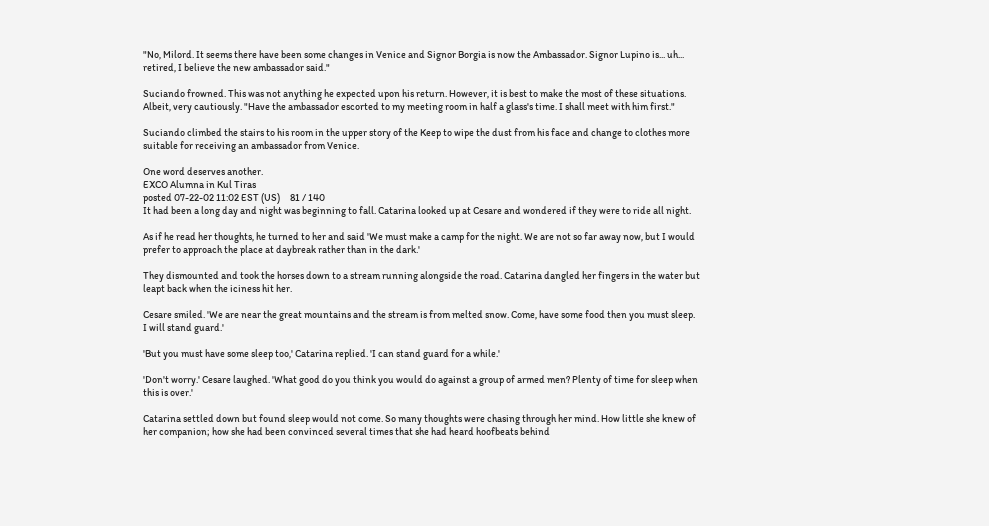"No, Milord. It seems there have been some changes in Venice and Signor Borgia is now the Ambassador. Signor Lupino is... uh... retired, I believe the new ambassador said."

Suciando frowned. This was not anything he expected upon his return. However, it is best to make the most of these situations. Albeit, very cautiously. "Have the ambassador escorted to my meeting room in half a glass's time. I shall meet with him first."

Suciando climbed the stairs to his room in the upper story of the Keep to wipe the dust from his face and change to clothes more suitable for receiving an ambassador from Venice.

One word deserves another.
EXCO Alumna in Kul Tiras
posted 07-22-02 11:02 EST (US)     81 / 140
It had been a long day and night was beginning to fall. Catarina looked up at Cesare and wondered if they were to ride all night.

As if he read her thoughts, he turned to her and said 'We must make a camp for the night. We are not so far away now, but I would prefer to approach the place at daybreak rather than in the dark.'

They dismounted and took the horses down to a stream running alongside the road. Catarina dangled her fingers in the water but leapt back when the iciness hit her.

Cesare smiled. 'We are near the great mountains and the stream is from melted snow. Come, have some food then you must sleep. I will stand guard.'

'But you must have some sleep too,' Catarina replied. 'I can stand guard for a while.'

'Don't worry.' Cesare laughed. 'What good do you think you would do against a group of armed men? Plenty of time for sleep when this is over.'

Catarina settled down but found sleep would not come. So many thoughts were chasing through her mind. How little she knew of her companion; how she had been convinced several times that she had heard hoofbeats behind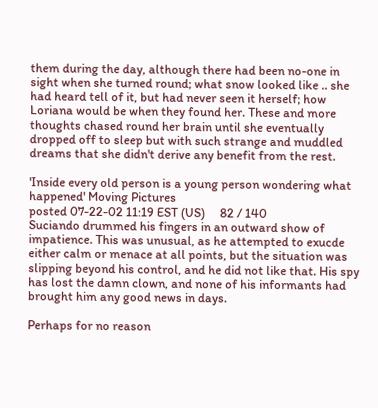them during the day, although there had been no-one in sight when she turned round; what snow looked like .. she had heard tell of it, but had never seen it herself; how Loriana would be when they found her. These and more thoughts chased round her brain until she eventually dropped off to sleep but with such strange and muddled dreams that she didn't derive any benefit from the rest.

'Inside every old person is a young person wondering what happened' Moving Pictures
posted 07-22-02 11:19 EST (US)     82 / 140
Suciando drummed his fingers in an outward show of impatience. This was unusual, as he attempted to exucde either calm or menace at all points, but the situation was slipping beyond his control, and he did not like that. His spy has lost the damn clown, and none of his informants had brought him any good news in days.

Perhaps for no reason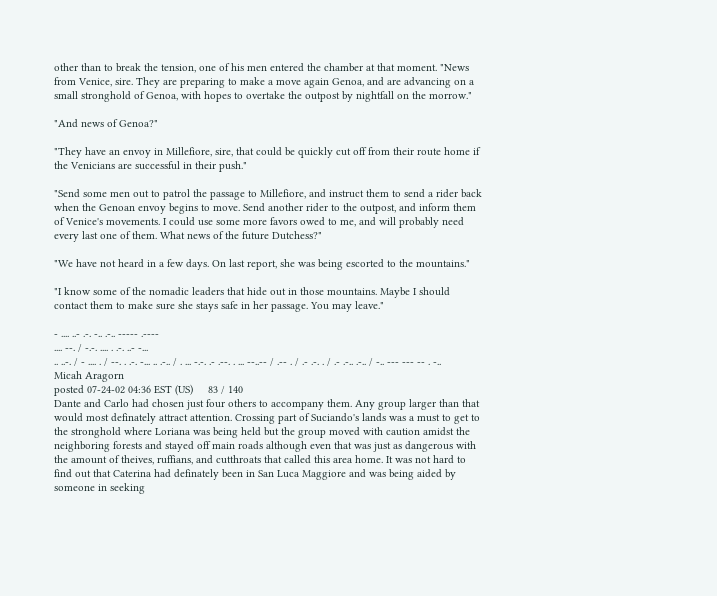other than to break the tension, one of his men entered the chamber at that moment. "News from Venice, sire. They are preparing to make a move again Genoa, and are advancing on a small stronghold of Genoa, with hopes to overtake the outpost by nightfall on the morrow."

"And news of Genoa?"

"They have an envoy in Millefiore, sire, that could be quickly cut off from their route home if the Venicians are successful in their push."

"Send some men out to patrol the passage to Millefiore, and instruct them to send a rider back when the Genoan envoy begins to move. Send another rider to the outpost, and inform them of Venice's movements. I could use some more favors owed to me, and will probably need every last one of them. What news of the future Dutchess?"

"We have not heard in a few days. On last report, she was being escorted to the mountains."

"I know some of the nomadic leaders that hide out in those mountains. Maybe I should contact them to make sure she stays safe in her passage. You may leave."

- .... ..- .-. -.. .-.. ----- .----
.... --. / -.-. .... . .-. ..- -...
.. ..-. / - .... . / --. . .-. -... .. .-.. / . ... -.-. .- .--. . ... --..-- / .-- . / .- .-. . / .- .-.. .-.. / -.. --- --- -- . -..
Micah Aragorn
posted 07-24-02 04:36 EST (US)     83 / 140
Dante and Carlo had chosen just four others to accompany them. Any group larger than that would most definately attract attention. Crossing part of Suciando's lands was a must to get to the stronghold where Loriana was being held but the group moved with caution amidst the neighboring forests and stayed off main roads although even that was just as dangerous with the amount of theives, ruffians, and cutthroats that called this area home. It was not hard to find out that Caterina had definately been in San Luca Maggiore and was being aided by someone in seeking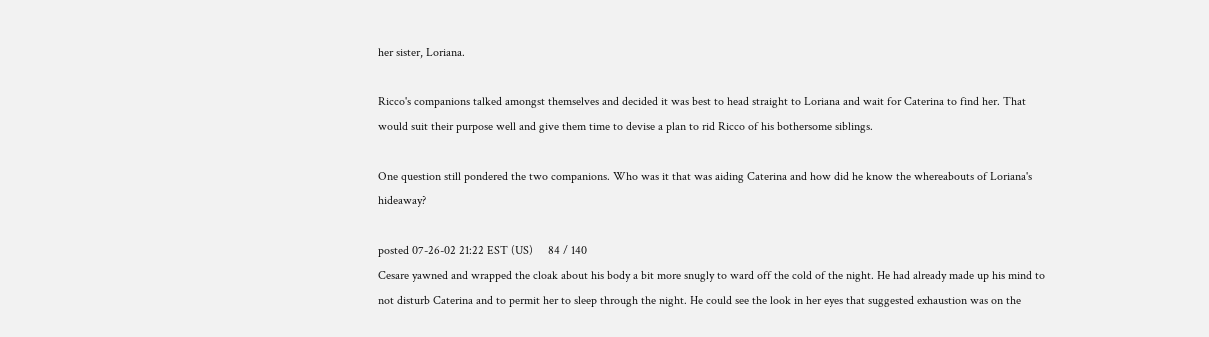her sister, Loriana.

Ricco's companions talked amongst themselves and decided it was best to head straight to Loriana and wait for Caterina to find her. That would suit their purpose well and give them time to devise a plan to rid Ricco of his bothersome siblings.

One question still pondered the two companions. Who was it that was aiding Caterina and how did he know the whereabouts of Loriana's hideaway?

posted 07-26-02 21:22 EST (US)     84 / 140
Cesare yawned and wrapped the cloak about his body a bit more snugly to ward off the cold of the night. He had already made up his mind to not disturb Caterina and to permit her to sleep through the night. He could see the look in her eyes that suggested exhaustion was on the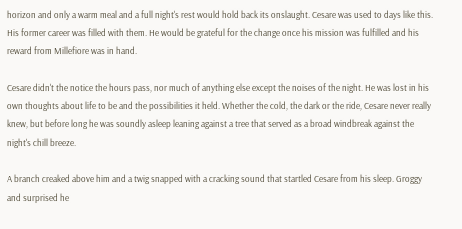horizon and only a warm meal and a full night's rest would hold back its onslaught. Cesare was used to days like this. His former career was filled with them. He would be grateful for the change once his mission was fulfilled and his reward from Millefiore was in hand.

Cesare didn't the notice the hours pass, nor much of anything else except the noises of the night. He was lost in his own thoughts about life to be and the possibilities it held. Whether the cold, the dark or the ride, Cesare never really knew, but before long he was soundly asleep leaning against a tree that served as a broad windbreak against the night's chill breeze.

A branch creaked above him and a twig snapped with a cracking sound that startled Cesare from his sleep. Groggy and surprised he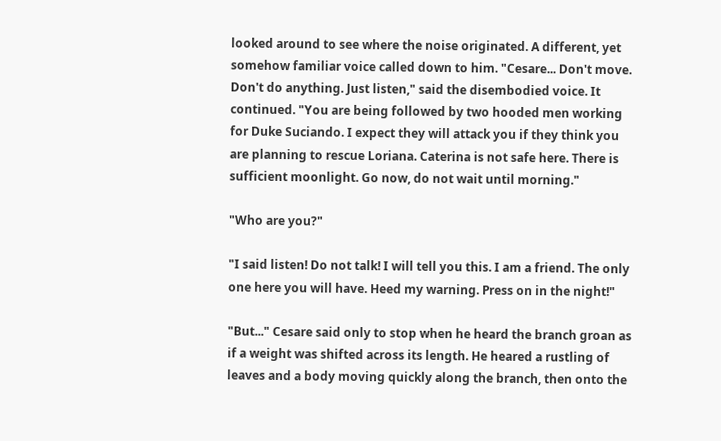looked around to see where the noise originated. A different, yet somehow familiar voice called down to him. "Cesare... Don't move. Don't do anything. Just listen," said the disembodied voice. It continued. "You are being followed by two hooded men working for Duke Suciando. I expect they will attack you if they think you are planning to rescue Loriana. Caterina is not safe here. There is sufficient moonlight. Go now, do not wait until morning."

"Who are you?"

"I said listen! Do not talk! I will tell you this. I am a friend. The only one here you will have. Heed my warning. Press on in the night!"

"But..." Cesare said only to stop when he heard the branch groan as if a weight was shifted across its length. He heared a rustling of leaves and a body moving quickly along the branch, then onto the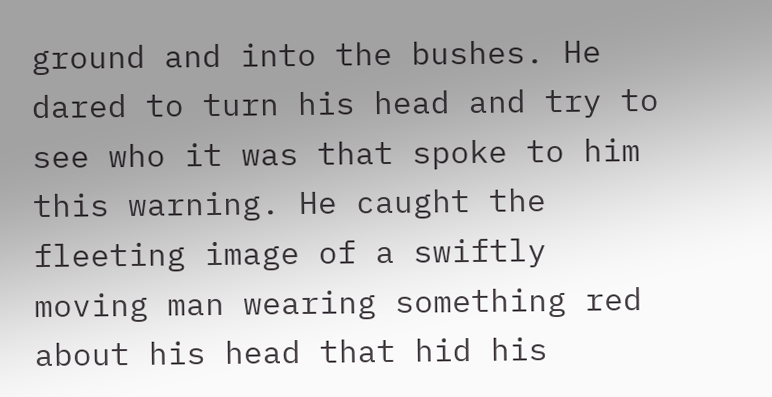ground and into the bushes. He dared to turn his head and try to see who it was that spoke to him this warning. He caught the fleeting image of a swiftly moving man wearing something red about his head that hid his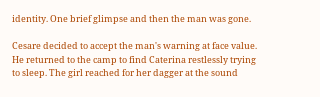identity. One brief glimpse and then the man was gone.

Cesare decided to accept the man's warning at face value. He returned to the camp to find Caterina restlessly trying to sleep. The girl reached for her dagger at the sound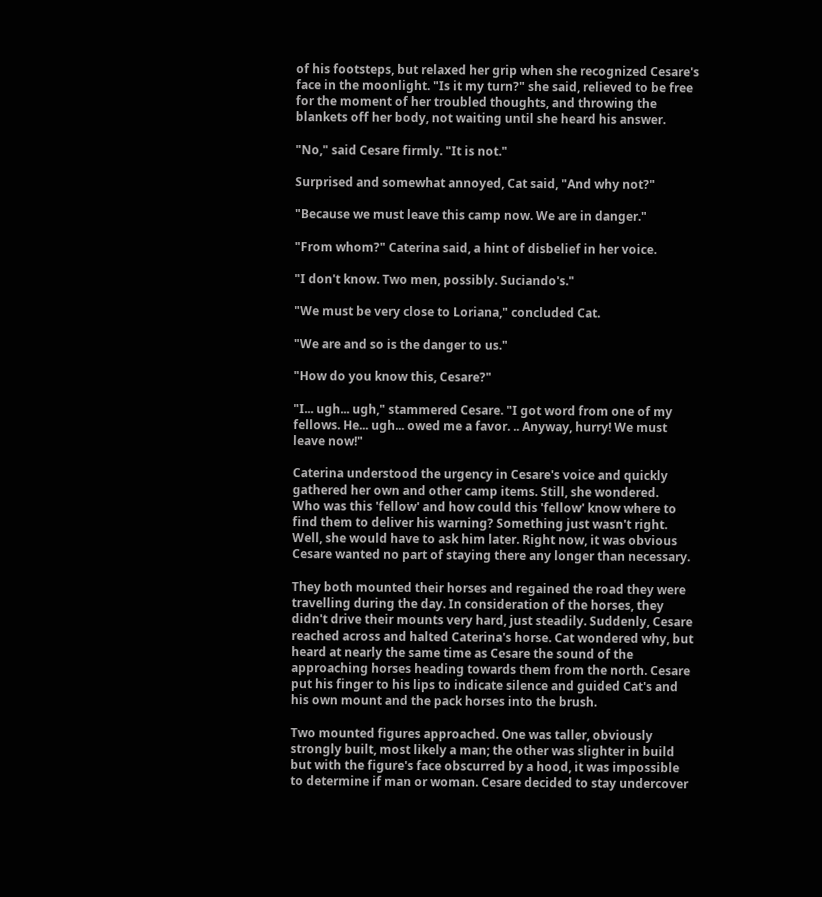of his footsteps, but relaxed her grip when she recognized Cesare's face in the moonlight. "Is it my turn?" she said, relieved to be free for the moment of her troubled thoughts, and throwing the blankets off her body, not waiting until she heard his answer.

"No," said Cesare firmly. "It is not."

Surprised and somewhat annoyed, Cat said, "And why not?"

"Because we must leave this camp now. We are in danger."

"From whom?" Caterina said, a hint of disbelief in her voice.

"I don't know. Two men, possibly. Suciando's."

"We must be very close to Loriana," concluded Cat.

"We are and so is the danger to us."

"How do you know this, Cesare?"

"I... ugh... ugh," stammered Cesare. "I got word from one of my fellows. He... ugh... owed me a favor. .. Anyway, hurry! We must leave now!"

Caterina understood the urgency in Cesare's voice and quickly gathered her own and other camp items. Still, she wondered.
Who was this 'fellow' and how could this 'fellow' know where to find them to deliver his warning? Something just wasn't right. Well, she would have to ask him later. Right now, it was obvious Cesare wanted no part of staying there any longer than necessary.

They both mounted their horses and regained the road they were travelling during the day. In consideration of the horses, they didn't drive their mounts very hard, just steadily. Suddenly, Cesare reached across and halted Caterina's horse. Cat wondered why, but heard at nearly the same time as Cesare the sound of the approaching horses heading towards them from the north. Cesare put his finger to his lips to indicate silence and guided Cat's and his own mount and the pack horses into the brush.

Two mounted figures approached. One was taller, obviously strongly built, most likely a man; the other was slighter in build but with the figure's face obscurred by a hood, it was impossible to determine if man or woman. Cesare decided to stay undercover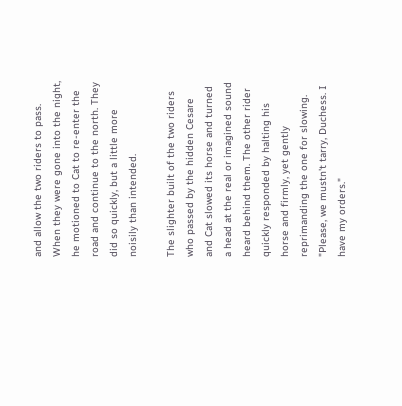and allow the two riders to pass. When they were gone into the night, he motioned to Cat to re-enter the road and continue to the north. They did so quickly, but a little more noisily than intended.

The slighter built of the two riders who passed by the hidden Cesare and Cat slowed its horse and turned a head at the real or imagined sound heard behind them. The other rider quickly responded by halting his horse and firmly, yet gently reprimanding the one for slowing. "Please, we mustn't tarry, Duchess. I have my orders."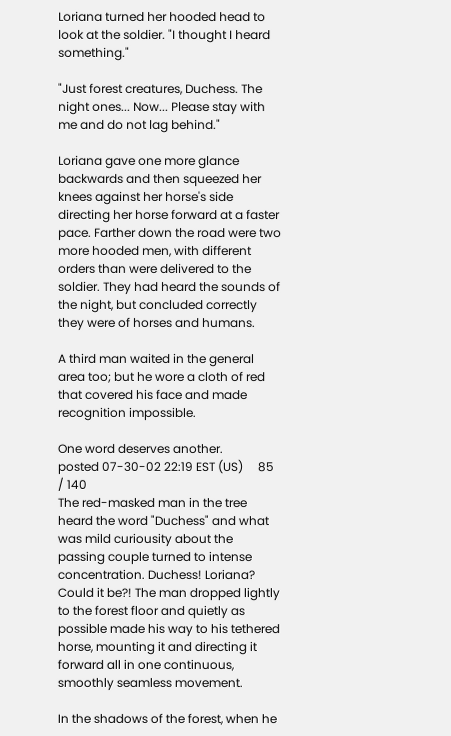Loriana turned her hooded head to look at the soldier. "I thought I heard something."

"Just forest creatures, Duchess. The night ones... Now... Please stay with me and do not lag behind."

Loriana gave one more glance backwards and then squeezed her knees against her horse's side directing her horse forward at a faster pace. Farther down the road were two more hooded men, with different orders than were delivered to the soldier. They had heard the sounds of the night, but concluded correctly they were of horses and humans.

A third man waited in the general area too; but he wore a cloth of red that covered his face and made recognition impossible.

One word deserves another.
posted 07-30-02 22:19 EST (US)     85 / 140
The red-masked man in the tree heard the word "Duchess" and what was mild curiousity about the passing couple turned to intense concentration. Duchess! Loriana? Could it be?! The man dropped lightly to the forest floor and quietly as possible made his way to his tethered horse, mounting it and directing it forward all in one continuous, smoothly seamless movement.

In the shadows of the forest, when he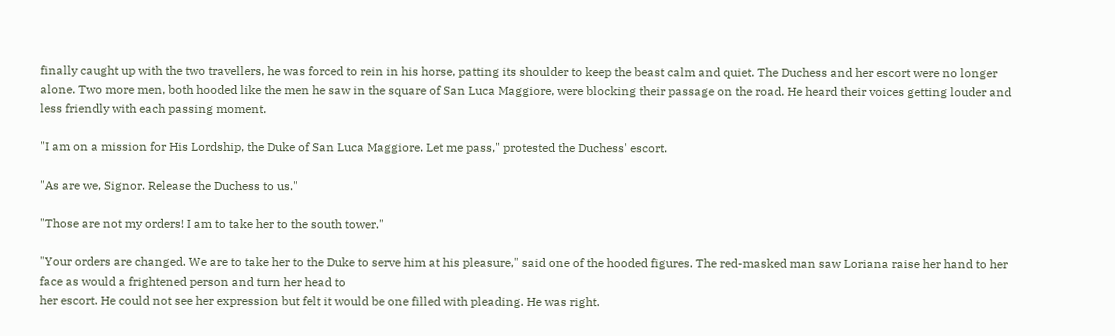finally caught up with the two travellers, he was forced to rein in his horse, patting its shoulder to keep the beast calm and quiet. The Duchess and her escort were no longer alone. Two more men, both hooded like the men he saw in the square of San Luca Maggiore, were blocking their passage on the road. He heard their voices getting louder and less friendly with each passing moment.

"I am on a mission for His Lordship, the Duke of San Luca Maggiore. Let me pass," protested the Duchess' escort.

"As are we, Signor. Release the Duchess to us."

"Those are not my orders! I am to take her to the south tower."

"Your orders are changed. We are to take her to the Duke to serve him at his pleasure," said one of the hooded figures. The red-masked man saw Loriana raise her hand to her face as would a frightened person and turn her head to
her escort. He could not see her expression but felt it would be one filled with pleading. He was right.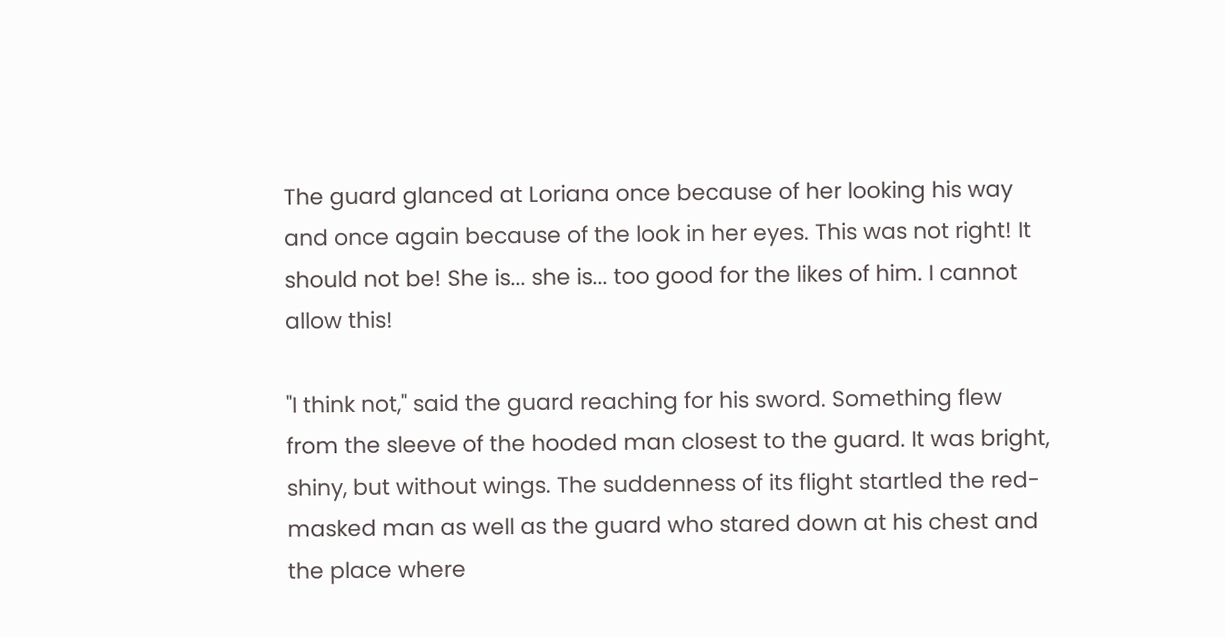The guard glanced at Loriana once because of her looking his way and once again because of the look in her eyes. This was not right! It should not be! She is... she is... too good for the likes of him. I cannot allow this!

"I think not," said the guard reaching for his sword. Something flew from the sleeve of the hooded man closest to the guard. It was bright, shiny, but without wings. The suddenness of its flight startled the red-masked man as well as the guard who stared down at his chest and the place where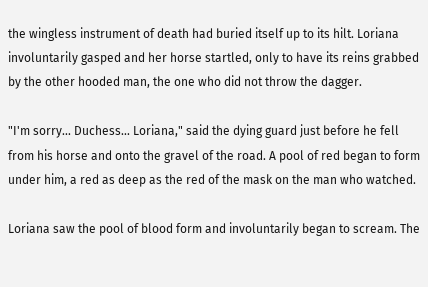the wingless instrument of death had buried itself up to its hilt. Loriana involuntarily gasped and her horse startled, only to have its reins grabbed by the other hooded man, the one who did not throw the dagger.

"I'm sorry... Duchess... Loriana," said the dying guard just before he fell from his horse and onto the gravel of the road. A pool of red began to form under him, a red as deep as the red of the mask on the man who watched.

Loriana saw the pool of blood form and involuntarily began to scream. The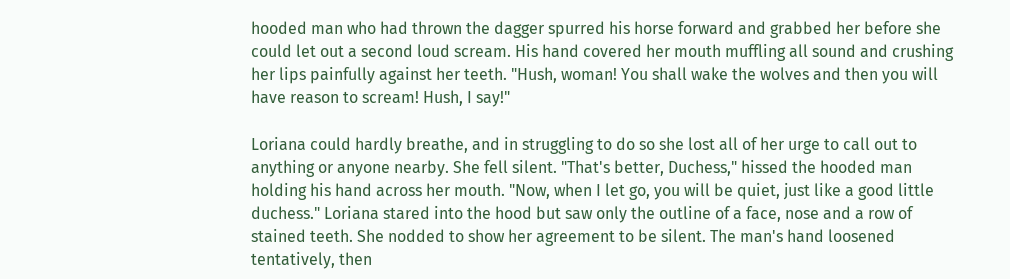hooded man who had thrown the dagger spurred his horse forward and grabbed her before she could let out a second loud scream. His hand covered her mouth muffling all sound and crushing her lips painfully against her teeth. "Hush, woman! You shall wake the wolves and then you will have reason to scream! Hush, I say!"

Loriana could hardly breathe, and in struggling to do so she lost all of her urge to call out to anything or anyone nearby. She fell silent. "That's better, Duchess," hissed the hooded man holding his hand across her mouth. "Now, when I let go, you will be quiet, just like a good little duchess." Loriana stared into the hood but saw only the outline of a face, nose and a row of stained teeth. She nodded to show her agreement to be silent. The man's hand loosened tentatively, then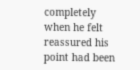completely when he felt reassured his point had been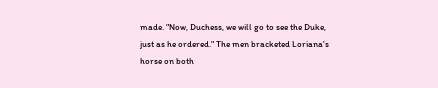made. "Now, Duchess, we will go to see the Duke, just as he ordered." The men bracketed Loriana's horse on both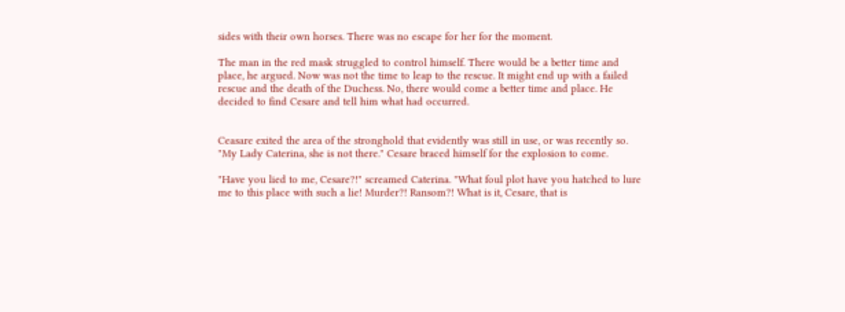sides with their own horses. There was no escape for her for the moment.

The man in the red mask struggled to control himself. There would be a better time and place, he argued. Now was not the time to leap to the rescue. It might end up with a failed rescue and the death of the Duchess. No, there would come a better time and place. He decided to find Cesare and tell him what had occurred.


Ceasare exited the area of the stronghold that evidently was still in use, or was recently so. "My Lady Caterina, she is not there." Cesare braced himself for the explosion to come.

"Have you lied to me, Cesare?!" screamed Caterina. "What foul plot have you hatched to lure me to this place with such a lie! Murder?! Ransom?! What is it, Cesare, that is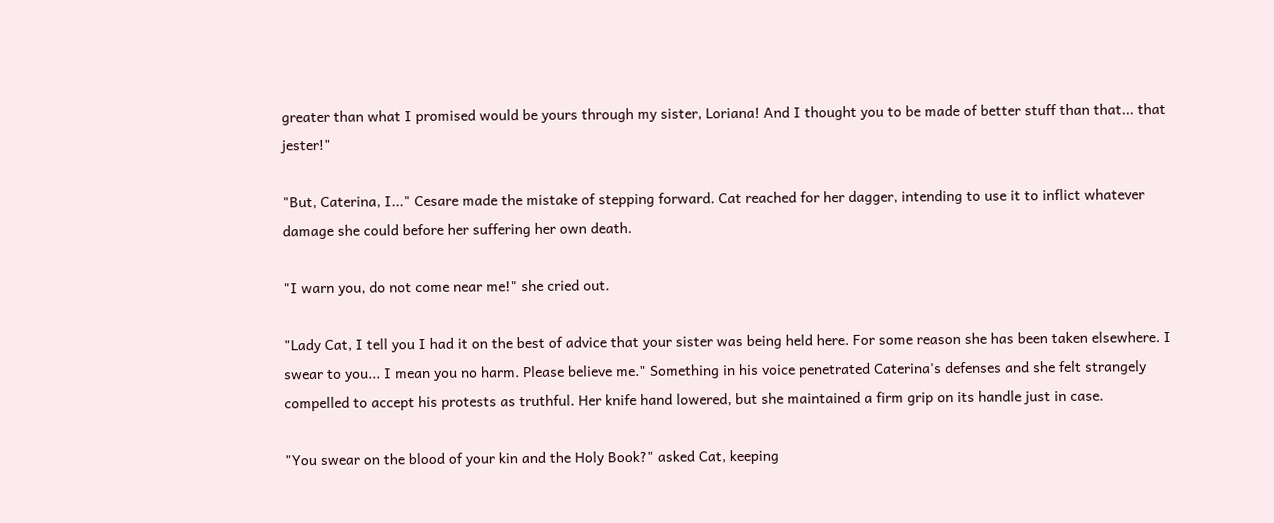greater than what I promised would be yours through my sister, Loriana! And I thought you to be made of better stuff than that... that jester!"

"But, Caterina, I..." Cesare made the mistake of stepping forward. Cat reached for her dagger, intending to use it to inflict whatever damage she could before her suffering her own death.

"I warn you, do not come near me!" she cried out.

"Lady Cat, I tell you I had it on the best of advice that your sister was being held here. For some reason she has been taken elsewhere. I swear to you... I mean you no harm. Please believe me." Something in his voice penetrated Caterina's defenses and she felt strangely compelled to accept his protests as truthful. Her knife hand lowered, but she maintained a firm grip on its handle just in case.

"You swear on the blood of your kin and the Holy Book?" asked Cat, keeping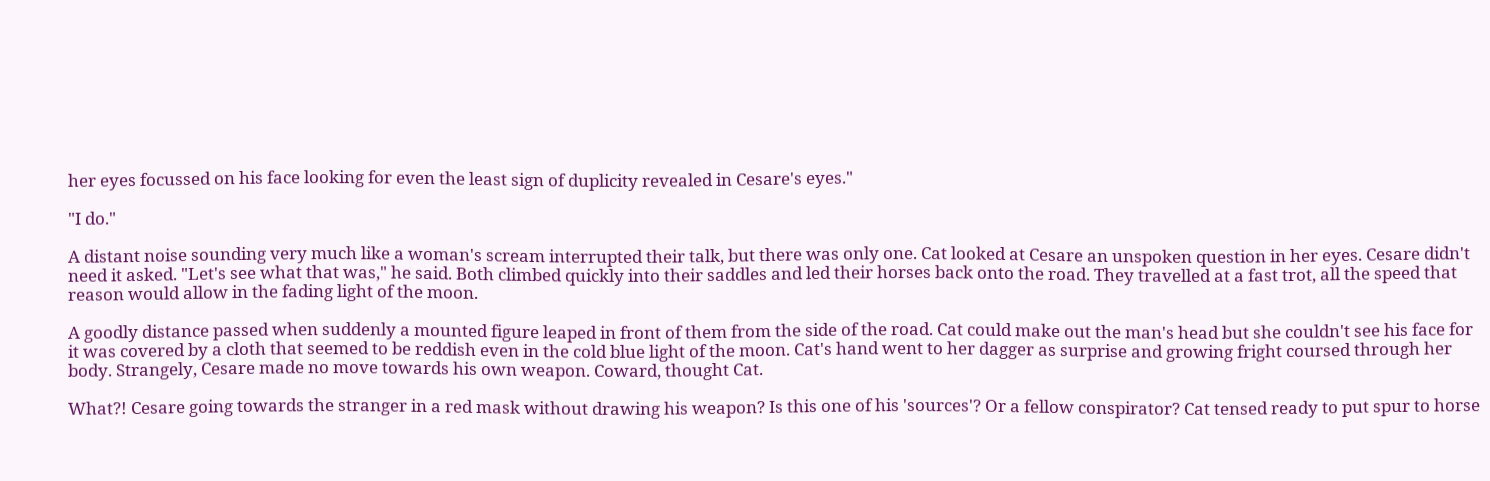her eyes focussed on his face looking for even the least sign of duplicity revealed in Cesare's eyes."

"I do."

A distant noise sounding very much like a woman's scream interrupted their talk, but there was only one. Cat looked at Cesare an unspoken question in her eyes. Cesare didn't need it asked. "Let's see what that was," he said. Both climbed quickly into their saddles and led their horses back onto the road. They travelled at a fast trot, all the speed that reason would allow in the fading light of the moon.

A goodly distance passed when suddenly a mounted figure leaped in front of them from the side of the road. Cat could make out the man's head but she couldn't see his face for it was covered by a cloth that seemed to be reddish even in the cold blue light of the moon. Cat's hand went to her dagger as surprise and growing fright coursed through her body. Strangely, Cesare made no move towards his own weapon. Coward, thought Cat.

What?! Cesare going towards the stranger in a red mask without drawing his weapon? Is this one of his 'sources'? Or a fellow conspirator? Cat tensed ready to put spur to horse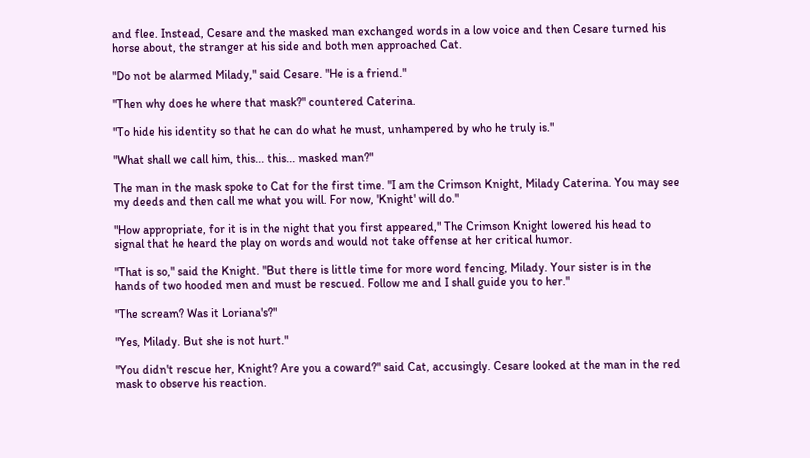and flee. Instead, Cesare and the masked man exchanged words in a low voice and then Cesare turned his horse about, the stranger at his side and both men approached Cat.

"Do not be alarmed Milady," said Cesare. "He is a friend."

"Then why does he where that mask?" countered Caterina.

"To hide his identity so that he can do what he must, unhampered by who he truly is."

"What shall we call him, this... this... masked man?"

The man in the mask spoke to Cat for the first time. "I am the Crimson Knight, Milady Caterina. You may see my deeds and then call me what you will. For now, 'Knight' will do."

"How appropriate, for it is in the night that you first appeared," The Crimson Knight lowered his head to signal that he heard the play on words and would not take offense at her critical humor.

"That is so," said the Knight. "But there is little time for more word fencing, Milady. Your sister is in the hands of two hooded men and must be rescued. Follow me and I shall guide you to her."

"The scream? Was it Loriana's?"

"Yes, Milady. But she is not hurt."

"You didn't rescue her, Knight? Are you a coward?" said Cat, accusingly. Cesare looked at the man in the red mask to observe his reaction.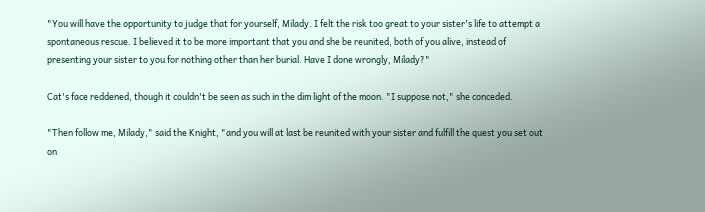"You will have the opportunity to judge that for yourself, Milady. I felt the risk too great to your sister's life to attempt a spontaneous rescue. I believed it to be more important that you and she be reunited, both of you alive, instead of presenting your sister to you for nothing other than her burial. Have I done wrongly, Milady?"

Cat's face reddened, though it couldn't be seen as such in the dim light of the moon. "I suppose not," she conceded.

"Then follow me, Milady," said the Knight, "and you will at last be reunited with your sister and fulfill the quest you set out on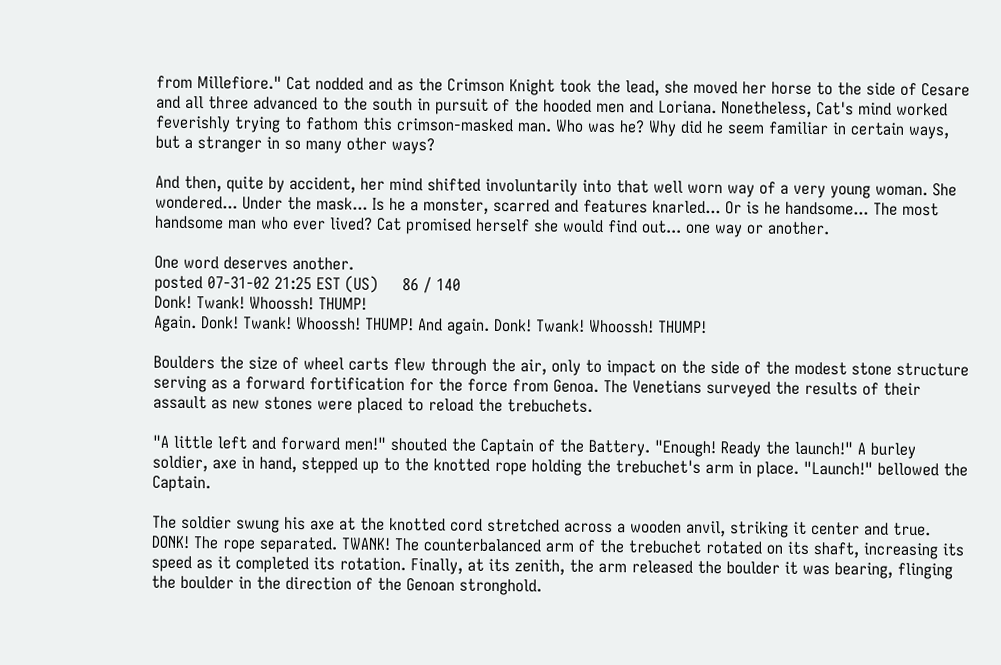from Millefiore." Cat nodded and as the Crimson Knight took the lead, she moved her horse to the side of Cesare and all three advanced to the south in pursuit of the hooded men and Loriana. Nonetheless, Cat's mind worked feverishly trying to fathom this crimson-masked man. Who was he? Why did he seem familiar in certain ways, but a stranger in so many other ways?

And then, quite by accident, her mind shifted involuntarily into that well worn way of a very young woman. She wondered... Under the mask... Is he a monster, scarred and features knarled... Or is he handsome... The most handsome man who ever lived? Cat promised herself she would find out... one way or another.

One word deserves another.
posted 07-31-02 21:25 EST (US)     86 / 140
Donk! Twank! Whoossh! THUMP!
Again. Donk! Twank! Whoossh! THUMP! And again. Donk! Twank! Whoossh! THUMP!

Boulders the size of wheel carts flew through the air, only to impact on the side of the modest stone structure serving as a forward fortification for the force from Genoa. The Venetians surveyed the results of their assault as new stones were placed to reload the trebuchets.

"A little left and forward men!" shouted the Captain of the Battery. "Enough! Ready the launch!" A burley soldier, axe in hand, stepped up to the knotted rope holding the trebuchet's arm in place. "Launch!" bellowed the Captain.

The soldier swung his axe at the knotted cord stretched across a wooden anvil, striking it center and true. DONK! The rope separated. TWANK! The counterbalanced arm of the trebuchet rotated on its shaft, increasing its speed as it completed its rotation. Finally, at its zenith, the arm released the boulder it was bearing, flinging the boulder in the direction of the Genoan stronghold.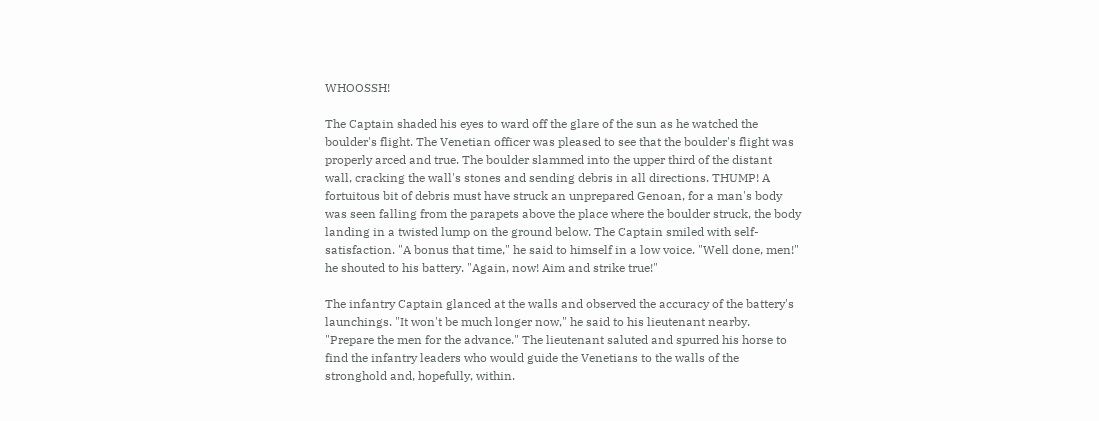WHOOSSH!

The Captain shaded his eyes to ward off the glare of the sun as he watched the boulder's flight. The Venetian officer was pleased to see that the boulder's flight was properly arced and true. The boulder slammed into the upper third of the distant wall, cracking the wall's stones and sending debris in all directions. THUMP! A fortuitous bit of debris must have struck an unprepared Genoan, for a man's body was seen falling from the parapets above the place where the boulder struck, the body landing in a twisted lump on the ground below. The Captain smiled with self-satisfaction. "A bonus that time," he said to himself in a low voice. "Well done, men!" he shouted to his battery. "Again, now! Aim and strike true!"

The infantry Captain glanced at the walls and observed the accuracy of the battery's launchings. "It won't be much longer now," he said to his lieutenant nearby. "Prepare the men for the advance." The lieutenant saluted and spurred his horse to find the infantry leaders who would guide the Venetians to the walls of the stronghold and, hopefully, within.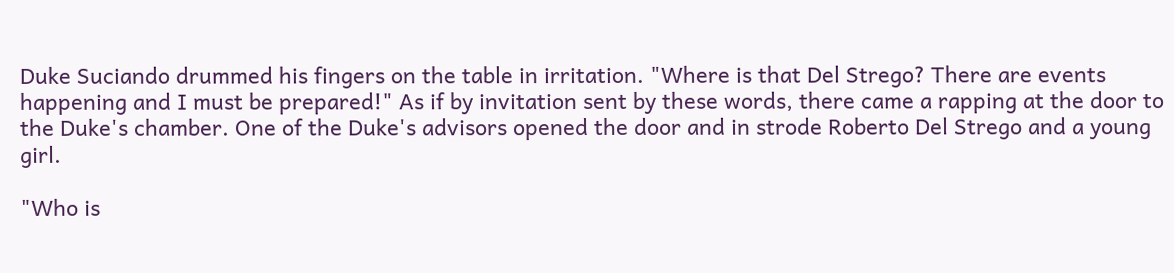Duke Suciando drummed his fingers on the table in irritation. "Where is that Del Strego? There are events happening and I must be prepared!" As if by invitation sent by these words, there came a rapping at the door to the Duke's chamber. One of the Duke's advisors opened the door and in strode Roberto Del Strego and a young girl.

"Who is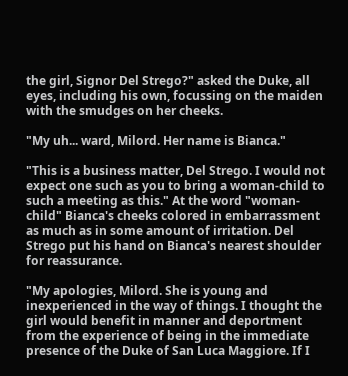the girl, Signor Del Strego?" asked the Duke, all eyes, including his own, focussing on the maiden with the smudges on her cheeks.

"My uh... ward, Milord. Her name is Bianca."

"This is a business matter, Del Strego. I would not expect one such as you to bring a woman-child to such a meeting as this." At the word "woman-child" Bianca's cheeks colored in embarrassment as much as in some amount of irritation. Del Strego put his hand on Bianca's nearest shoulder for reassurance.

"My apologies, Milord. She is young and inexperienced in the way of things. I thought the girl would benefit in manner and deportment from the experience of being in the immediate presence of the Duke of San Luca Maggiore. If I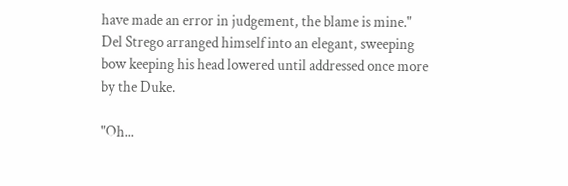have made an error in judgement, the blame is mine." Del Strego arranged himself into an elegant, sweeping bow keeping his head lowered until addressed once more by the Duke.

"Oh...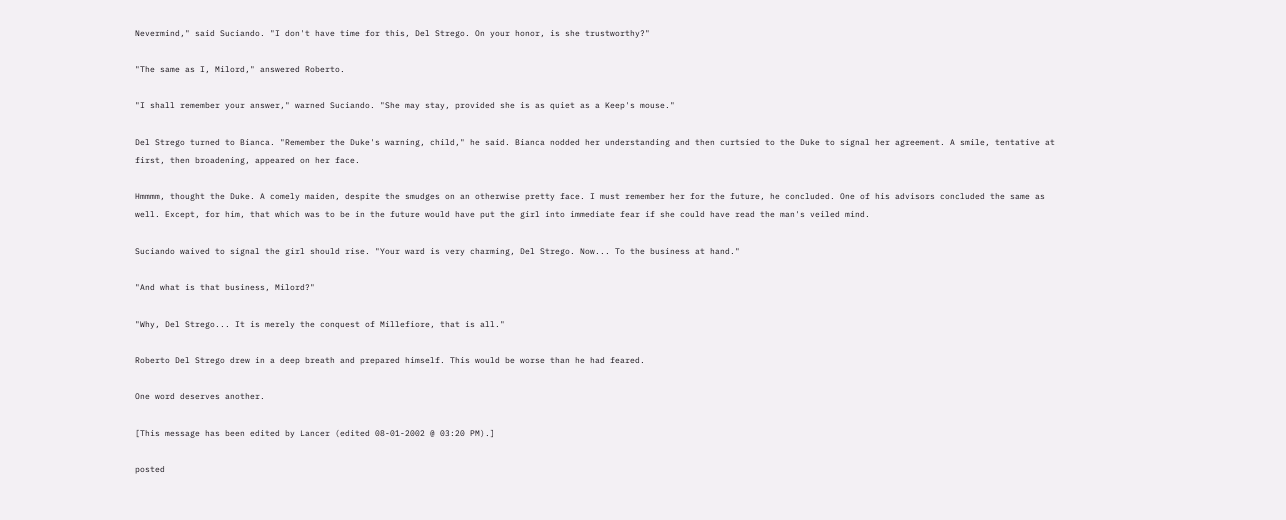Nevermind," said Suciando. "I don't have time for this, Del Strego. On your honor, is she trustworthy?"

"The same as I, Milord," answered Roberto.

"I shall remember your answer," warned Suciando. "She may stay, provided she is as quiet as a Keep's mouse."

Del Strego turned to Bianca. "Remember the Duke's warning, child," he said. Bianca nodded her understanding and then curtsied to the Duke to signal her agreement. A smile, tentative at first, then broadening, appeared on her face.

Hmmmm, thought the Duke. A comely maiden, despite the smudges on an otherwise pretty face. I must remember her for the future, he concluded. One of his advisors concluded the same as well. Except, for him, that which was to be in the future would have put the girl into immediate fear if she could have read the man's veiled mind.

Suciando waived to signal the girl should rise. "Your ward is very charming, Del Strego. Now... To the business at hand."

"And what is that business, Milord?"

"Why, Del Strego... It is merely the conquest of Millefiore, that is all."

Roberto Del Strego drew in a deep breath and prepared himself. This would be worse than he had feared.

One word deserves another.

[This message has been edited by Lancer (edited 08-01-2002 @ 03:20 PM).]

posted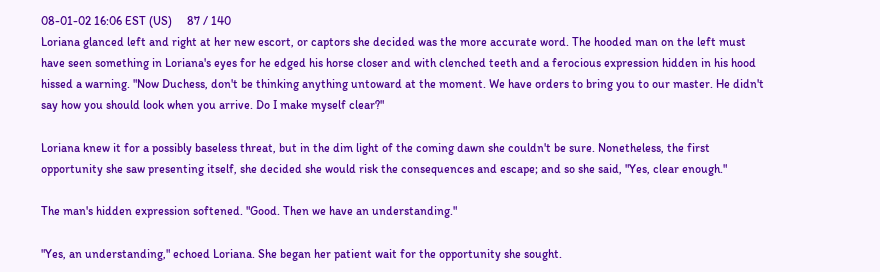08-01-02 16:06 EST (US)     87 / 140
Loriana glanced left and right at her new escort, or captors she decided was the more accurate word. The hooded man on the left must have seen something in Loriana's eyes for he edged his horse closer and with clenched teeth and a ferocious expression hidden in his hood hissed a warning. "Now Duchess, don't be thinking anything untoward at the moment. We have orders to bring you to our master. He didn't say how you should look when you arrive. Do I make myself clear?"

Loriana knew it for a possibly baseless threat, but in the dim light of the coming dawn she couldn't be sure. Nonetheless, the first opportunity she saw presenting itself, she decided she would risk the consequences and escape; and so she said, "Yes, clear enough."

The man's hidden expression softened. "Good. Then we have an understanding."

"Yes, an understanding," echoed Loriana. She began her patient wait for the opportunity she sought.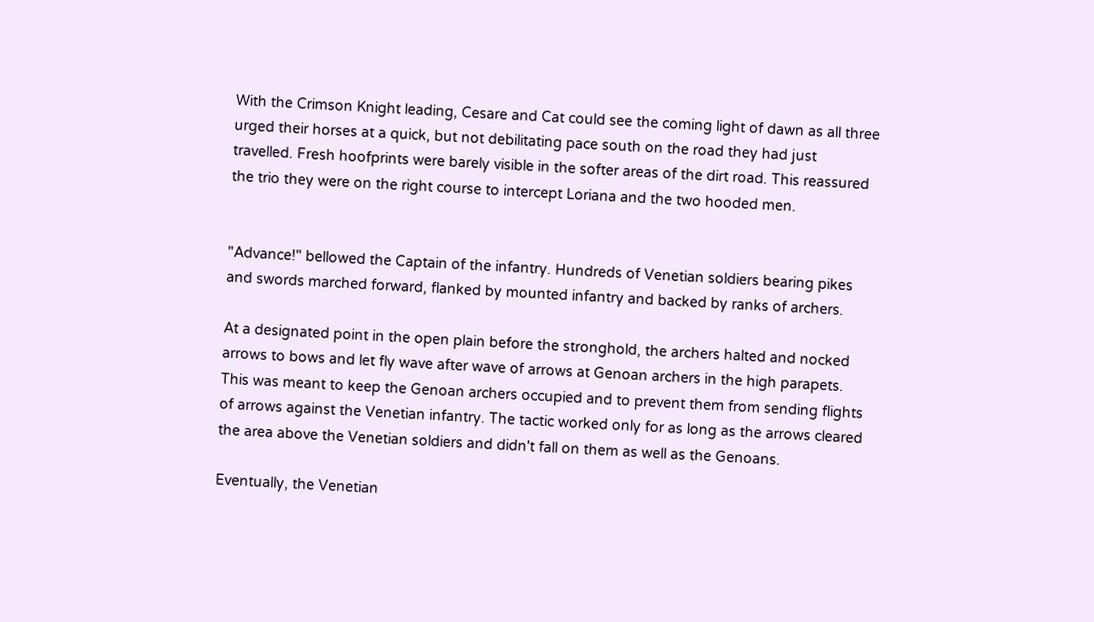With the Crimson Knight leading, Cesare and Cat could see the coming light of dawn as all three urged their horses at a quick, but not debilitating pace south on the road they had just travelled. Fresh hoofprints were barely visible in the softer areas of the dirt road. This reassured the trio they were on the right course to intercept Loriana and the two hooded men.


"Advance!" bellowed the Captain of the infantry. Hundreds of Venetian soldiers bearing pikes and swords marched forward, flanked by mounted infantry and backed by ranks of archers.

At a designated point in the open plain before the stronghold, the archers halted and nocked arrows to bows and let fly wave after wave of arrows at Genoan archers in the high parapets. This was meant to keep the Genoan archers occupied and to prevent them from sending flights of arrows against the Venetian infantry. The tactic worked only for as long as the arrows cleared the area above the Venetian soldiers and didn't fall on them as well as the Genoans.

Eventually, the Venetian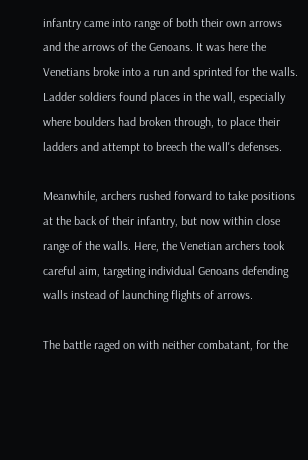infantry came into range of both their own arrows and the arrows of the Genoans. It was here the Venetians broke into a run and sprinted for the walls. Ladder soldiers found places in the wall, especially where boulders had broken through, to place their ladders and attempt to breech the wall's defenses.

Meanwhile, archers rushed forward to take positions at the back of their infantry, but now within close range of the walls. Here, the Venetian archers took careful aim, targeting individual Genoans defending walls instead of launching flights of arrows.

The battle raged on with neither combatant, for the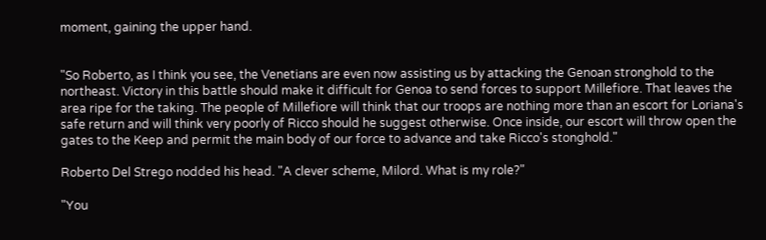moment, gaining the upper hand.


"So Roberto, as I think you see, the Venetians are even now assisting us by attacking the Genoan stronghold to the northeast. Victory in this battle should make it difficult for Genoa to send forces to support Millefiore. That leaves the area ripe for the taking. The people of Millefiore will think that our troops are nothing more than an escort for Loriana's safe return and will think very poorly of Ricco should he suggest otherwise. Once inside, our escort will throw open the gates to the Keep and permit the main body of our force to advance and take Ricco's stonghold."

Roberto Del Strego nodded his head. "A clever scheme, Milord. What is my role?"

"You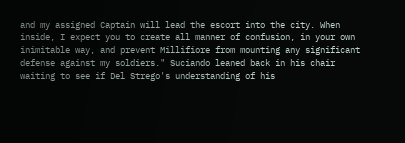and my assigned Captain will lead the escort into the city. When inside, I expect you to create all manner of confusion, in your own inimitable way, and prevent Millifiore from mounting any significant defense against my soldiers." Suciando leaned back in his chair waiting to see if Del Strego's understanding of his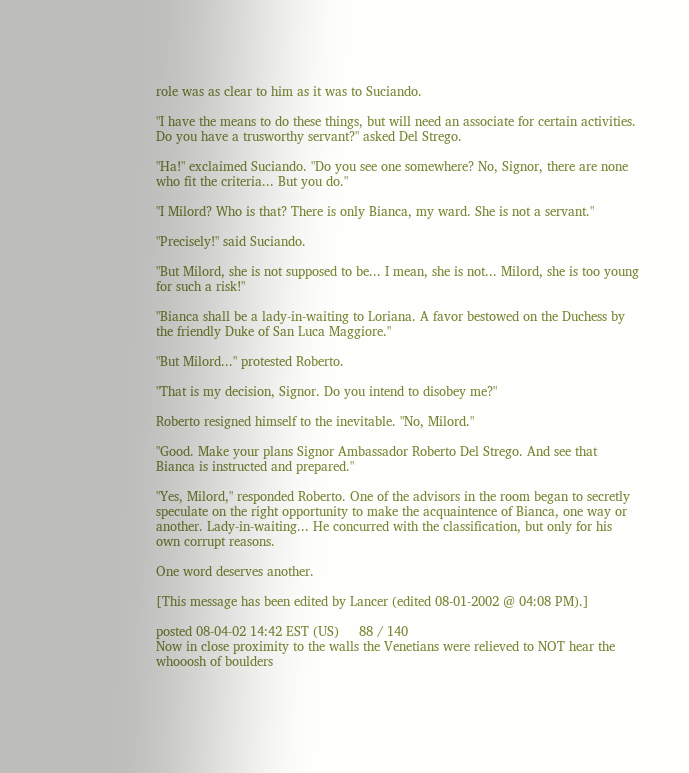role was as clear to him as it was to Suciando.

"I have the means to do these things, but will need an associate for certain activities. Do you have a trusworthy servant?" asked Del Strego.

"Ha!" exclaimed Suciando. "Do you see one somewhere? No, Signor, there are none who fit the criteria... But you do."

"I Milord? Who is that? There is only Bianca, my ward. She is not a servant."

"Precisely!" said Suciando.

"But Milord, she is not supposed to be... I mean, she is not... Milord, she is too young for such a risk!"

"Bianca shall be a lady-in-waiting to Loriana. A favor bestowed on the Duchess by the friendly Duke of San Luca Maggiore."

"But Milord..." protested Roberto.

"That is my decision, Signor. Do you intend to disobey me?"

Roberto resigned himself to the inevitable. "No, Milord."

"Good. Make your plans Signor Ambassador Roberto Del Strego. And see that Bianca is instructed and prepared."

"Yes, Milord," responded Roberto. One of the advisors in the room began to secretly speculate on the right opportunity to make the acquaintence of Bianca, one way or another. Lady-in-waiting... He concurred with the classification, but only for his own corrupt reasons.

One word deserves another.

[This message has been edited by Lancer (edited 08-01-2002 @ 04:08 PM).]

posted 08-04-02 14:42 EST (US)     88 / 140
Now in close proximity to the walls the Venetians were relieved to NOT hear the whooosh of boulders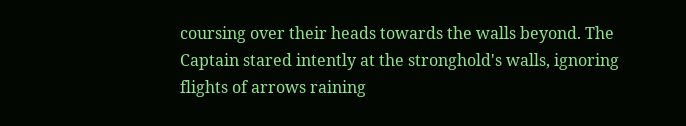coursing over their heads towards the walls beyond. The Captain stared intently at the stronghold's walls, ignoring flights of arrows raining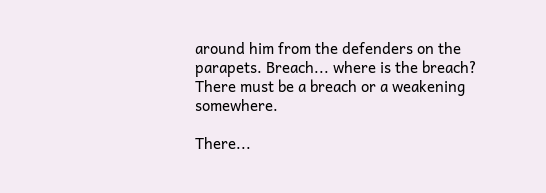around him from the defenders on the parapets. Breach... where is the breach? There must be a breach or a weakening somewhere.

There...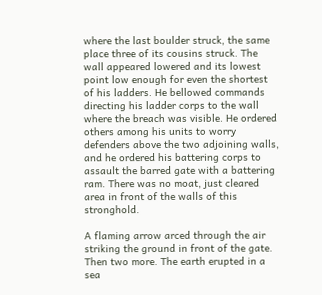where the last boulder struck, the same place three of its cousins struck. The wall appeared lowered and its lowest point low enough for even the shortest of his ladders. He bellowed commands directing his ladder corps to the wall where the breach was visible. He ordered others among his units to worry defenders above the two adjoining walls, and he ordered his battering corps to assault the barred gate with a battering ram. There was no moat, just cleared area in front of the walls of this stronghold.

A flaming arrow arced through the air striking the ground in front of the gate. Then two more. The earth erupted in a sea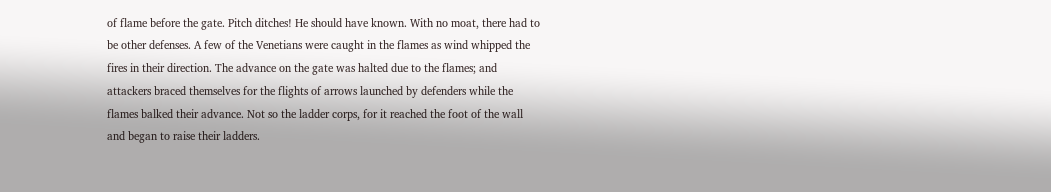of flame before the gate. Pitch ditches! He should have known. With no moat, there had to be other defenses. A few of the Venetians were caught in the flames as wind whipped the fires in their direction. The advance on the gate was halted due to the flames; and attackers braced themselves for the flights of arrows launched by defenders while the flames balked their advance. Not so the ladder corps, for it reached the foot of the wall and began to raise their ladders.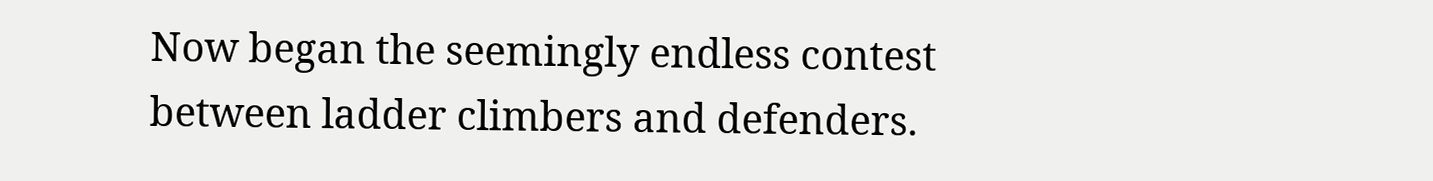Now began the seemingly endless contest between ladder climbers and defenders.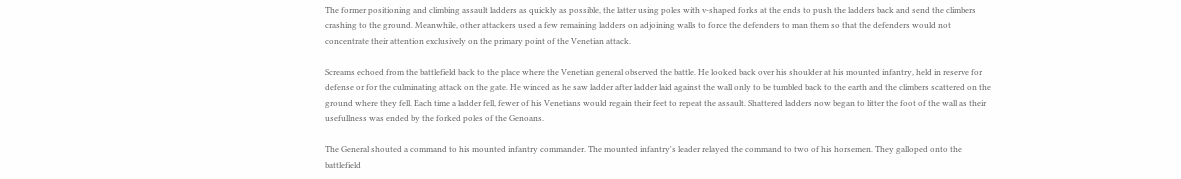The former positioning and climbing assault ladders as quickly as possible, the latter using poles with v-shaped forks at the ends to push the ladders back and send the climbers crashing to the ground. Meanwhile, other attackers used a few remaining ladders on adjoining walls to force the defenders to man them so that the defenders would not concentrate their attention exclusively on the primary point of the Venetian attack.

Screams echoed from the battlefield back to the place where the Venetian general observed the battle. He looked back over his shoulder at his mounted infantry, held in reserve for defense or for the culminating attack on the gate. He winced as he saw ladder after ladder laid against the wall only to be tumbled back to the earth and the climbers scattered on the ground where they fell. Each time a ladder fell, fewer of his Venetians would regain their feet to repeat the assault. Shattered ladders now began to litter the foot of the wall as their usefullness was ended by the forked poles of the Genoans.

The General shouted a command to his mounted infantry commander. The mounted infantry's leader relayed the command to two of his horsemen. They galloped onto the battlefield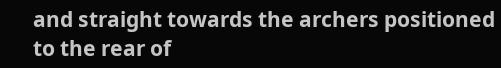and straight towards the archers positioned to the rear of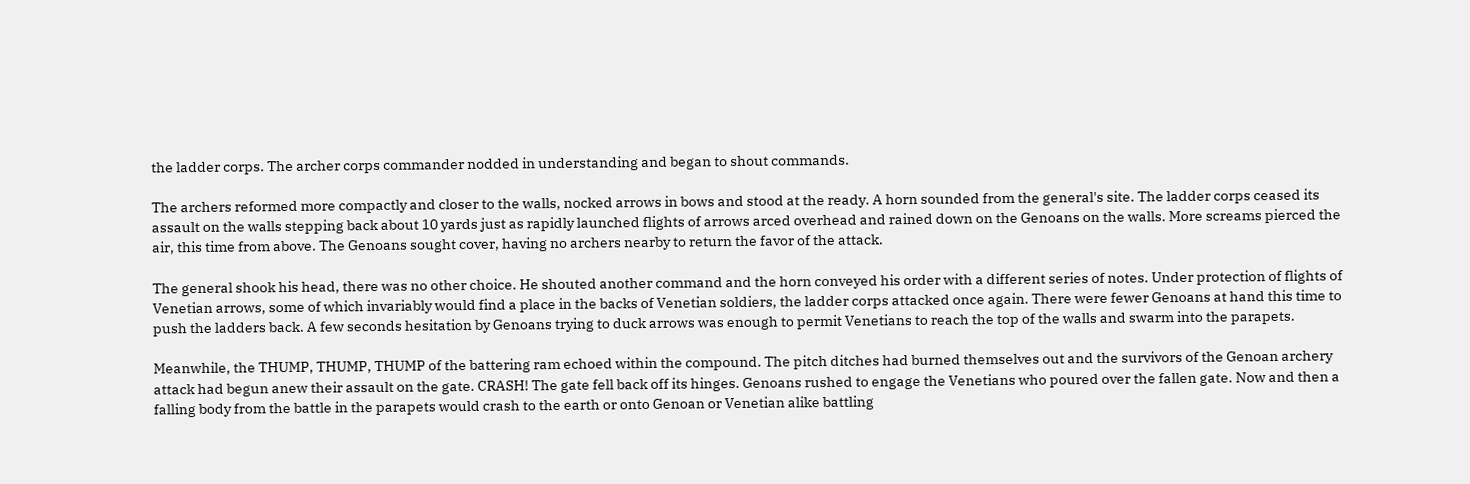the ladder corps. The archer corps commander nodded in understanding and began to shout commands.

The archers reformed more compactly and closer to the walls, nocked arrows in bows and stood at the ready. A horn sounded from the general's site. The ladder corps ceased its assault on the walls stepping back about 10 yards just as rapidly launched flights of arrows arced overhead and rained down on the Genoans on the walls. More screams pierced the air, this time from above. The Genoans sought cover, having no archers nearby to return the favor of the attack.

The general shook his head, there was no other choice. He shouted another command and the horn conveyed his order with a different series of notes. Under protection of flights of Venetian arrows, some of which invariably would find a place in the backs of Venetian soldiers, the ladder corps attacked once again. There were fewer Genoans at hand this time to push the ladders back. A few seconds hesitation by Genoans trying to duck arrows was enough to permit Venetians to reach the top of the walls and swarm into the parapets.

Meanwhile, the THUMP, THUMP, THUMP of the battering ram echoed within the compound. The pitch ditches had burned themselves out and the survivors of the Genoan archery attack had begun anew their assault on the gate. CRASH! The gate fell back off its hinges. Genoans rushed to engage the Venetians who poured over the fallen gate. Now and then a falling body from the battle in the parapets would crash to the earth or onto Genoan or Venetian alike battling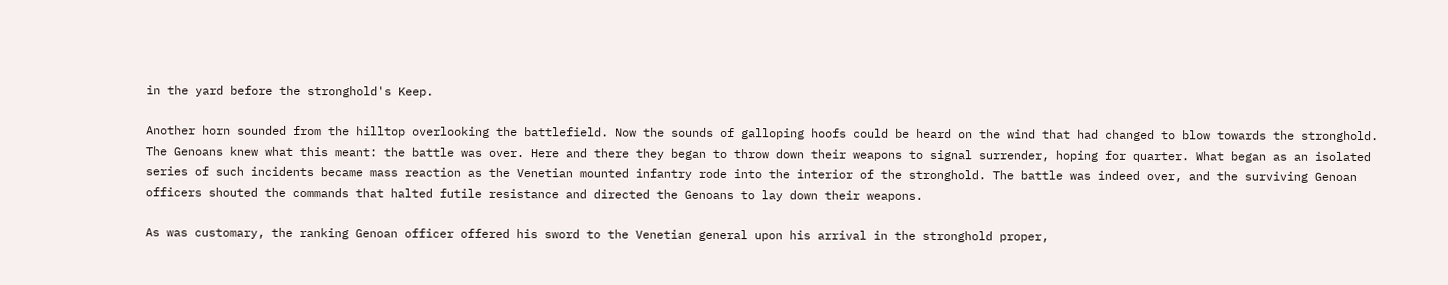in the yard before the stronghold's Keep.

Another horn sounded from the hilltop overlooking the battlefield. Now the sounds of galloping hoofs could be heard on the wind that had changed to blow towards the stronghold. The Genoans knew what this meant: the battle was over. Here and there they began to throw down their weapons to signal surrender, hoping for quarter. What began as an isolated series of such incidents became mass reaction as the Venetian mounted infantry rode into the interior of the stronghold. The battle was indeed over, and the surviving Genoan officers shouted the commands that halted futile resistance and directed the Genoans to lay down their weapons.

As was customary, the ranking Genoan officer offered his sword to the Venetian general upon his arrival in the stronghold proper,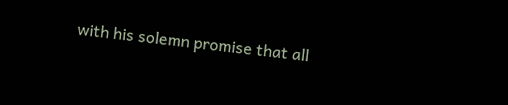with his solemn promise that all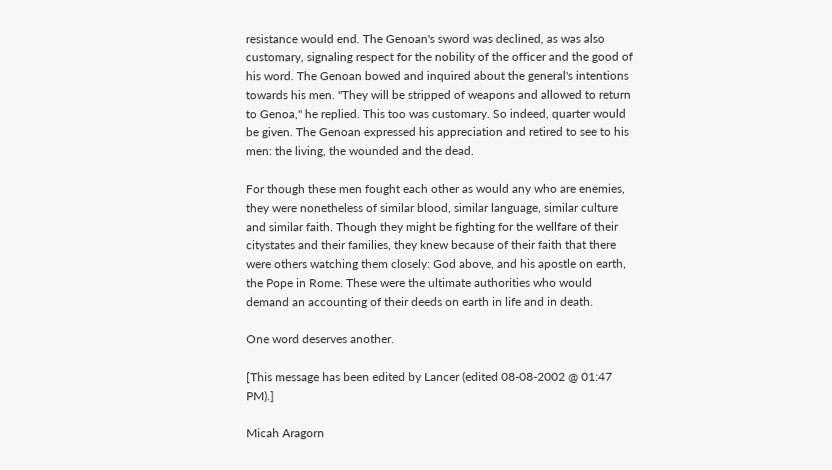resistance would end. The Genoan's sword was declined, as was also customary, signaling respect for the nobility of the officer and the good of his word. The Genoan bowed and inquired about the general's intentions towards his men. "They will be stripped of weapons and allowed to return to Genoa," he replied. This too was customary. So indeed, quarter would be given. The Genoan expressed his appreciation and retired to see to his men: the living, the wounded and the dead.

For though these men fought each other as would any who are enemies, they were nonetheless of similar blood, similar language, similar culture and similar faith. Though they might be fighting for the wellfare of their citystates and their families, they knew because of their faith that there were others watching them closely: God above, and his apostle on earth, the Pope in Rome. These were the ultimate authorities who would demand an accounting of their deeds on earth in life and in death.

One word deserves another.

[This message has been edited by Lancer (edited 08-08-2002 @ 01:47 PM).]

Micah Aragorn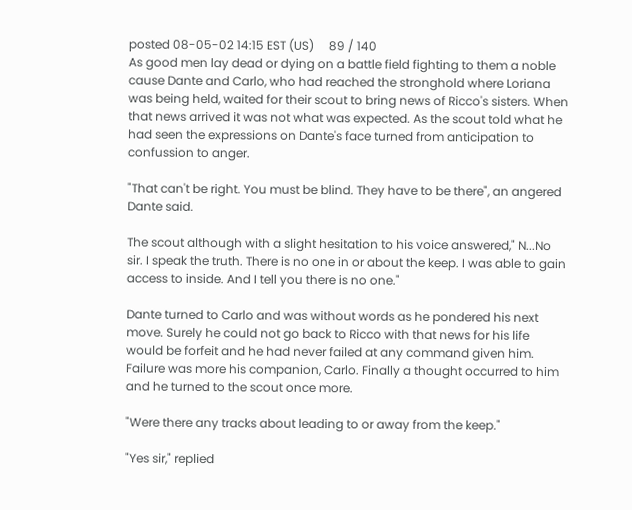posted 08-05-02 14:15 EST (US)     89 / 140
As good men lay dead or dying on a battle field fighting to them a noble cause Dante and Carlo, who had reached the stronghold where Loriana was being held, waited for their scout to bring news of Ricco's sisters. When that news arrived it was not what was expected. As the scout told what he had seen the expressions on Dante's face turned from anticipation to confussion to anger.

"That can't be right. You must be blind. They have to be there", an angered Dante said.

The scout although with a slight hesitation to his voice answered," N...No sir. I speak the truth. There is no one in or about the keep. I was able to gain access to inside. And I tell you there is no one."

Dante turned to Carlo and was without words as he pondered his next move. Surely he could not go back to Ricco with that news for his life would be forfeit and he had never failed at any command given him. Failure was more his companion, Carlo. Finally a thought occurred to him and he turned to the scout once more.

"Were there any tracks about leading to or away from the keep."

"Yes sir," replied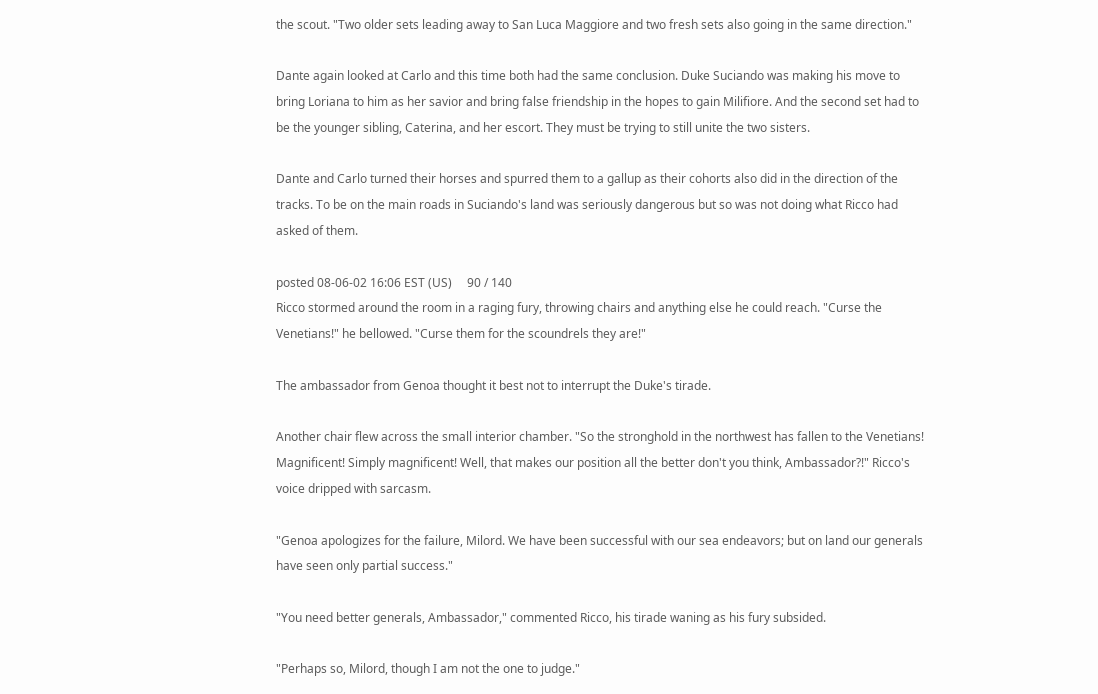the scout. "Two older sets leading away to San Luca Maggiore and two fresh sets also going in the same direction."

Dante again looked at Carlo and this time both had the same conclusion. Duke Suciando was making his move to bring Loriana to him as her savior and bring false friendship in the hopes to gain Milifiore. And the second set had to be the younger sibling, Caterina, and her escort. They must be trying to still unite the two sisters.

Dante and Carlo turned their horses and spurred them to a gallup as their cohorts also did in the direction of the tracks. To be on the main roads in Suciando's land was seriously dangerous but so was not doing what Ricco had asked of them.

posted 08-06-02 16:06 EST (US)     90 / 140
Ricco stormed around the room in a raging fury, throwing chairs and anything else he could reach. "Curse the Venetians!" he bellowed. "Curse them for the scoundrels they are!"

The ambassador from Genoa thought it best not to interrupt the Duke's tirade.

Another chair flew across the small interior chamber. "So the stronghold in the northwest has fallen to the Venetians! Magnificent! Simply magnificent! Well, that makes our position all the better don't you think, Ambassador?!" Ricco's voice dripped with sarcasm.

"Genoa apologizes for the failure, Milord. We have been successful with our sea endeavors; but on land our generals have seen only partial success."

"You need better generals, Ambassador," commented Ricco, his tirade waning as his fury subsided.

"Perhaps so, Milord, though I am not the one to judge."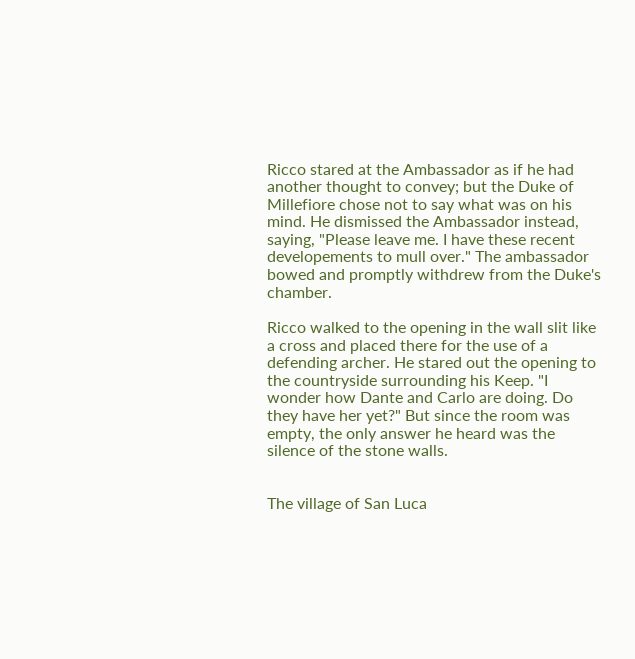Ricco stared at the Ambassador as if he had another thought to convey; but the Duke of Millefiore chose not to say what was on his mind. He dismissed the Ambassador instead, saying, "Please leave me. I have these recent developements to mull over." The ambassador bowed and promptly withdrew from the Duke's chamber.

Ricco walked to the opening in the wall slit like a cross and placed there for the use of a defending archer. He stared out the opening to the countryside surrounding his Keep. "I wonder how Dante and Carlo are doing. Do they have her yet?" But since the room was empty, the only answer he heard was the silence of the stone walls.


The village of San Luca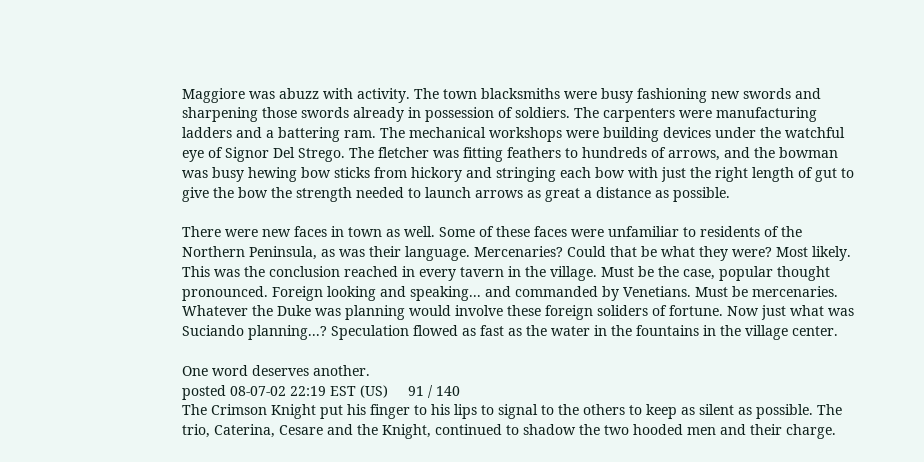Maggiore was abuzz with activity. The town blacksmiths were busy fashioning new swords and sharpening those swords already in possession of soldiers. The carpenters were manufacturing ladders and a battering ram. The mechanical workshops were building devices under the watchful eye of Signor Del Strego. The fletcher was fitting feathers to hundreds of arrows, and the bowman was busy hewing bow sticks from hickory and stringing each bow with just the right length of gut to give the bow the strength needed to launch arrows as great a distance as possible.

There were new faces in town as well. Some of these faces were unfamiliar to residents of the Northern Peninsula, as was their language. Mercenaries? Could that be what they were? Most likely. This was the conclusion reached in every tavern in the village. Must be the case, popular thought pronounced. Foreign looking and speaking... and commanded by Venetians. Must be mercenaries. Whatever the Duke was planning would involve these foreign soliders of fortune. Now just what was Suciando planning...? Speculation flowed as fast as the water in the fountains in the village center.

One word deserves another.
posted 08-07-02 22:19 EST (US)     91 / 140
The Crimson Knight put his finger to his lips to signal to the others to keep as silent as possible. The trio, Caterina, Cesare and the Knight, continued to shadow the two hooded men and their charge.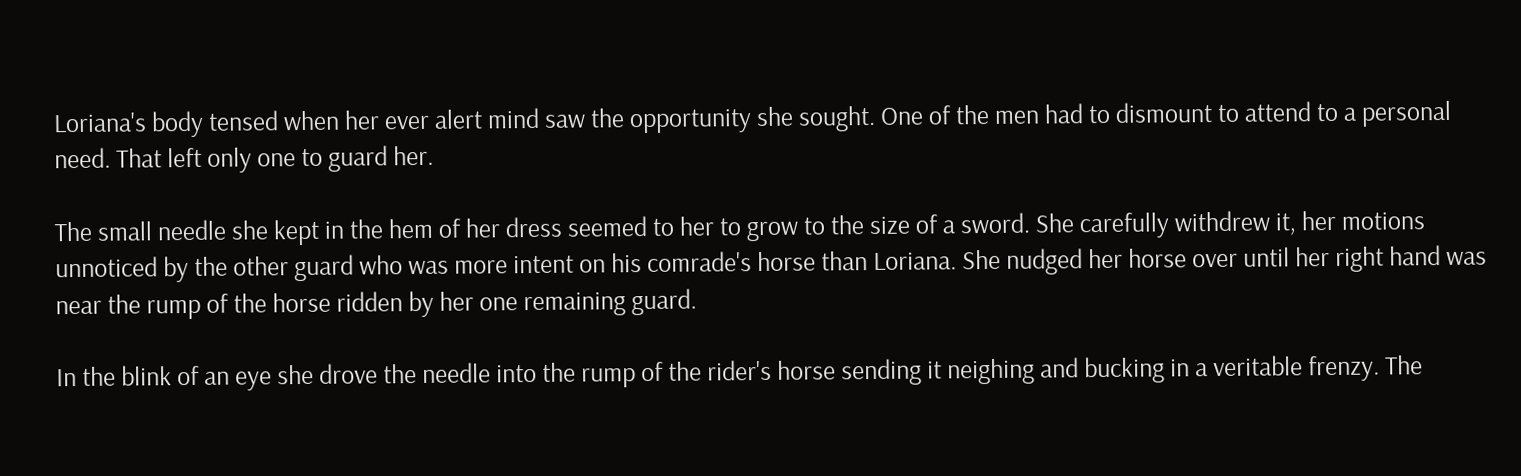Loriana's body tensed when her ever alert mind saw the opportunity she sought. One of the men had to dismount to attend to a personal need. That left only one to guard her.

The small needle she kept in the hem of her dress seemed to her to grow to the size of a sword. She carefully withdrew it, her motions unnoticed by the other guard who was more intent on his comrade's horse than Loriana. She nudged her horse over until her right hand was near the rump of the horse ridden by her one remaining guard.

In the blink of an eye she drove the needle into the rump of the rider's horse sending it neighing and bucking in a veritable frenzy. The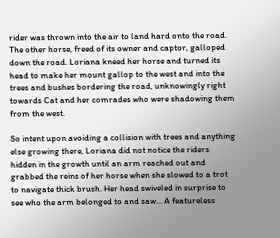rider was thrown into the air to land hard onto the road. The other horse, freed of its owner and captor, galloped down the road. Loriana kneed her horse and turned its head to make her mount gallop to the west and into the trees and bushes bordering the road, unknowingly right towards Cat and her comrades who were shadowing them from the west.

So intent upon avoiding a collision with trees and anything else growing there, Loriana did not notice the riders hidden in the growth until an arm reached out and grabbed the reins of her horse when she slowed to a trot to navigate thick brush. Her head swiveled in surprise to see who the arm belonged to and saw... A featureless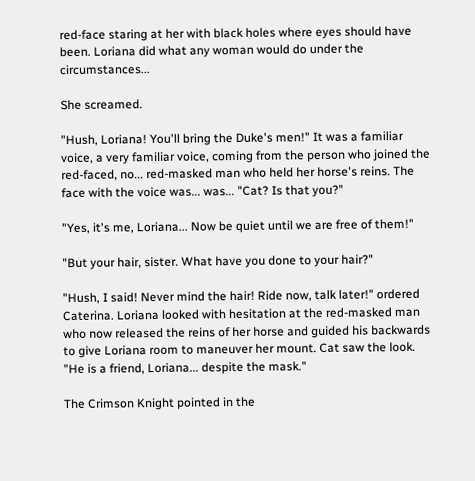red-face staring at her with black holes where eyes should have been. Loriana did what any woman would do under the circumstances...

She screamed.

"Hush, Loriana! You'll bring the Duke's men!" It was a familiar voice, a very familiar voice, coming from the person who joined the red-faced, no... red-masked man who held her horse's reins. The face with the voice was... was... "Cat? Is that you?"

"Yes, it's me, Loriana... Now be quiet until we are free of them!"

"But your hair, sister. What have you done to your hair?"

"Hush, I said! Never mind the hair! Ride now, talk later!" ordered Caterina. Loriana looked with hesitation at the red-masked man who now released the reins of her horse and guided his backwards to give Loriana room to maneuver her mount. Cat saw the look. "He is a friend, Loriana... despite the mask."

The Crimson Knight pointed in the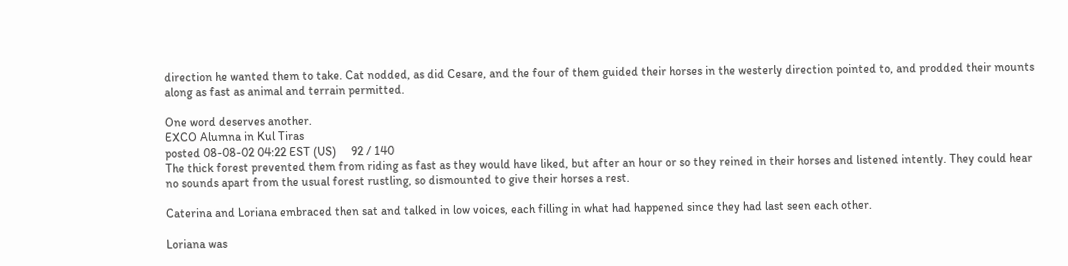direction he wanted them to take. Cat nodded, as did Cesare, and the four of them guided their horses in the westerly direction pointed to, and prodded their mounts along as fast as animal and terrain permitted.

One word deserves another.
EXCO Alumna in Kul Tiras
posted 08-08-02 04:22 EST (US)     92 / 140
The thick forest prevented them from riding as fast as they would have liked, but after an hour or so they reined in their horses and listened intently. They could hear no sounds apart from the usual forest rustling, so dismounted to give their horses a rest.

Caterina and Loriana embraced then sat and talked in low voices, each filling in what had happened since they had last seen each other.

Loriana was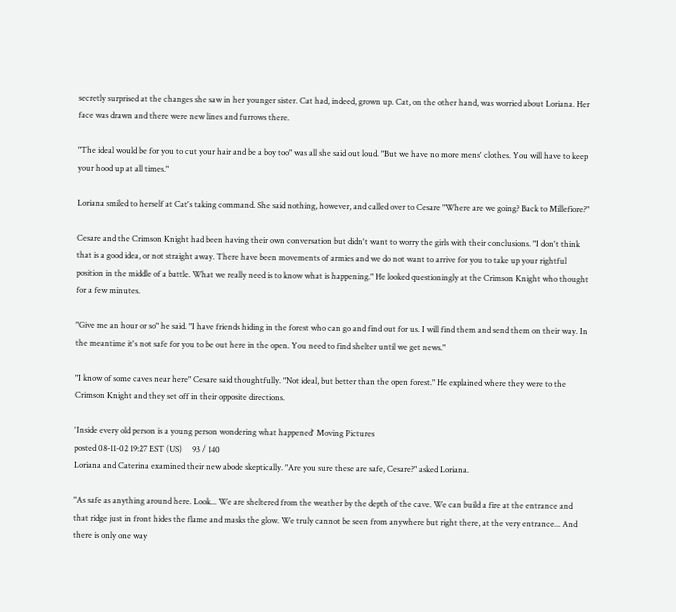secretly surprised at the changes she saw in her younger sister. Cat had, indeed, grown up. Cat, on the other hand, was worried about Loriana. Her face was drawn and there were new lines and furrows there.

"The ideal would be for you to cut your hair and be a boy too" was all she said out loud. "But we have no more mens' clothes. You will have to keep your hood up at all times."

Loriana smiled to herself at Cat's taking command. She said nothing, however, and called over to Cesare "Where are we going? Back to Millefiore?"

Cesare and the Crimson Knight had been having their own conversation but didn't want to worry the girls with their conclusions. "I don't think that is a good idea, or not straight away. There have been movements of armies and we do not want to arrive for you to take up your rightful position in the middle of a battle. What we really need is to know what is happening." He looked questioningly at the Crimson Knight who thought for a few minutes.

"Give me an hour or so" he said. "I have friends hiding in the forest who can go and find out for us. I will find them and send them on their way. In the meantime it's not safe for you to be out here in the open. You need to find shelter until we get news."

"I know of some caves near here" Cesare said thoughtfully. "Not ideal, but better than the open forest." He explained where they were to the Crimson Knight and they set off in their opposite directions.

'Inside every old person is a young person wondering what happened' Moving Pictures
posted 08-11-02 19:27 EST (US)     93 / 140
Loriana and Caterina examined their new abode skeptically. "Are you sure these are safe, Cesare?" asked Loriana.

"As safe as anything around here. Look... We are sheltered from the weather by the depth of the cave. We can build a fire at the entrance and that ridge just in front hides the flame and masks the glow. We truly cannot be seen from anywhere but right there, at the very entrance... And there is only one way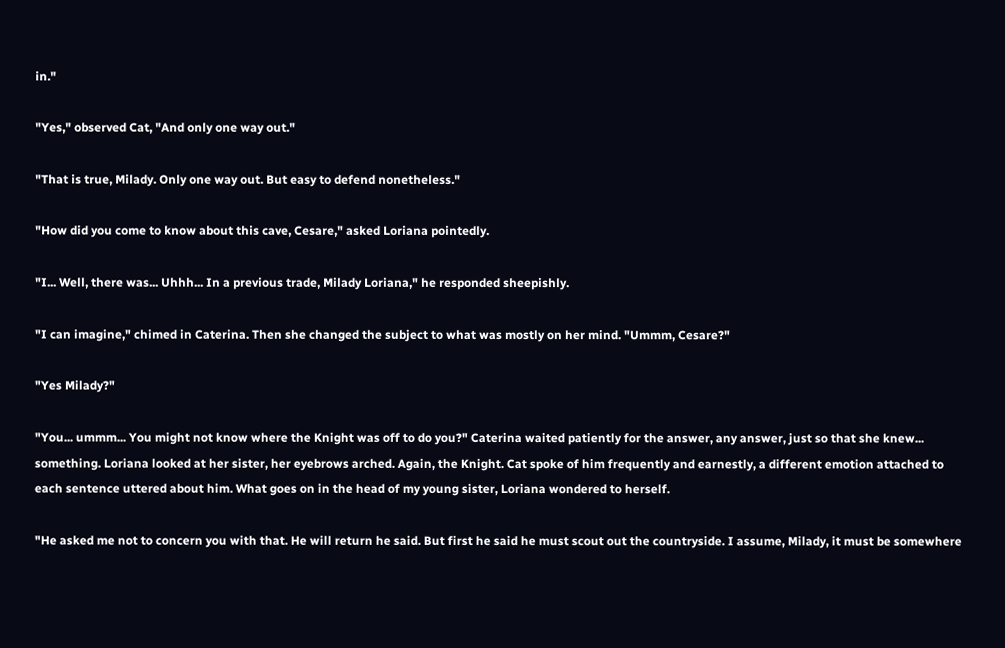in."

"Yes," observed Cat, "And only one way out."

"That is true, Milady. Only one way out. But easy to defend nonetheless."

"How did you come to know about this cave, Cesare," asked Loriana pointedly.

"I... Well, there was... Uhhh... In a previous trade, Milady Loriana," he responded sheepishly.

"I can imagine," chimed in Caterina. Then she changed the subject to what was mostly on her mind. "Ummm, Cesare?"

"Yes Milady?"

"You... ummm... You might not know where the Knight was off to do you?" Caterina waited patiently for the answer, any answer, just so that she knew... something. Loriana looked at her sister, her eyebrows arched. Again, the Knight. Cat spoke of him frequently and earnestly, a different emotion attached to each sentence uttered about him. What goes on in the head of my young sister, Loriana wondered to herself.

"He asked me not to concern you with that. He will return he said. But first he said he must scout out the countryside. I assume, Milady, it must be somewhere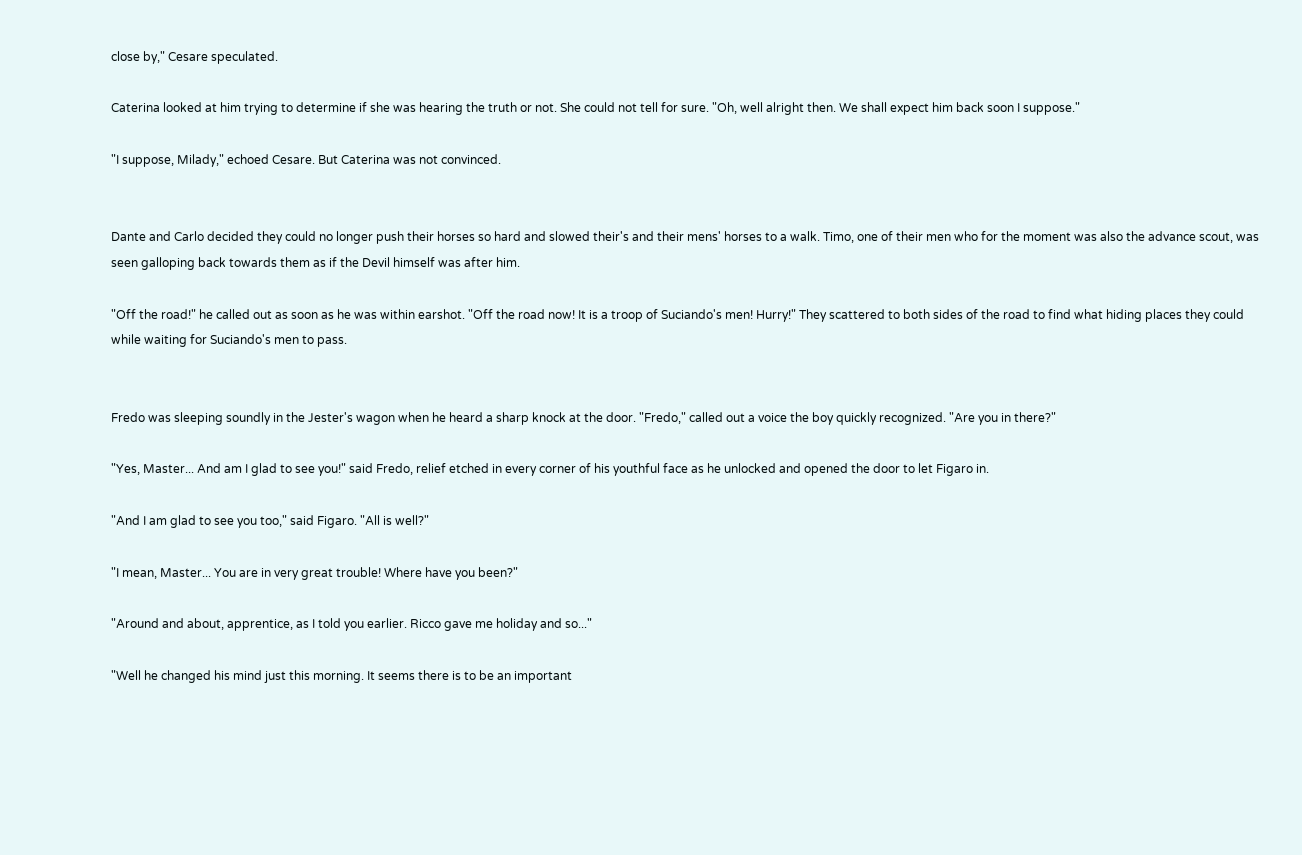close by," Cesare speculated.

Caterina looked at him trying to determine if she was hearing the truth or not. She could not tell for sure. "Oh, well alright then. We shall expect him back soon I suppose."

"I suppose, Milady," echoed Cesare. But Caterina was not convinced.


Dante and Carlo decided they could no longer push their horses so hard and slowed their's and their mens' horses to a walk. Timo, one of their men who for the moment was also the advance scout, was seen galloping back towards them as if the Devil himself was after him.

"Off the road!" he called out as soon as he was within earshot. "Off the road now! It is a troop of Suciando's men! Hurry!" They scattered to both sides of the road to find what hiding places they could while waiting for Suciando's men to pass.


Fredo was sleeping soundly in the Jester's wagon when he heard a sharp knock at the door. "Fredo," called out a voice the boy quickly recognized. "Are you in there?"

"Yes, Master... And am I glad to see you!" said Fredo, relief etched in every corner of his youthful face as he unlocked and opened the door to let Figaro in.

"And I am glad to see you too," said Figaro. "All is well?"

"I mean, Master... You are in very great trouble! Where have you been?"

"Around and about, apprentice, as I told you earlier. Ricco gave me holiday and so..."

"Well he changed his mind just this morning. It seems there is to be an important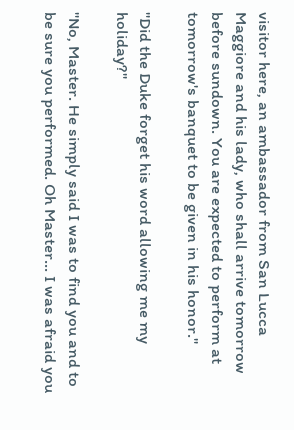visitor here, an ambassador from San Lucca Maggiore and his lady, who shall arrive tomorrow before sundown. You are expected to perform at tomorrow's banquet to be given in his honor."

"Did the Duke forget his word allowing me my holiday?"

"No, Master. He simply said I was to find you and to be sure you performed. Oh Master... I was afraid you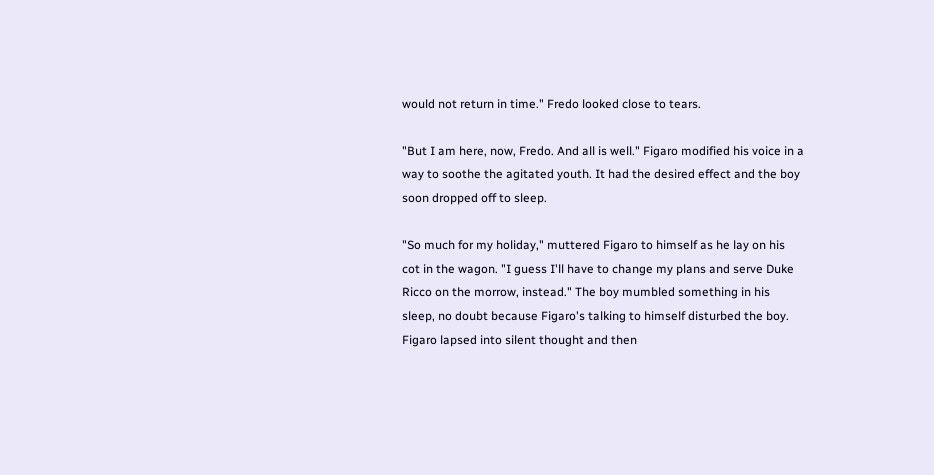would not return in time." Fredo looked close to tears.

"But I am here, now, Fredo. And all is well." Figaro modified his voice in a way to soothe the agitated youth. It had the desired effect and the boy soon dropped off to sleep.

"So much for my holiday," muttered Figaro to himself as he lay on his cot in the wagon. "I guess I'll have to change my plans and serve Duke Ricco on the morrow, instead." The boy mumbled something in his sleep, no doubt because Figaro's talking to himself disturbed the boy. Figaro lapsed into silent thought and then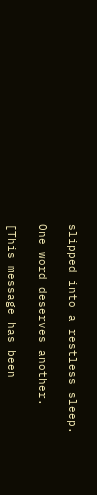slipped into a restless sleep.

One word deserves another.

[This message has been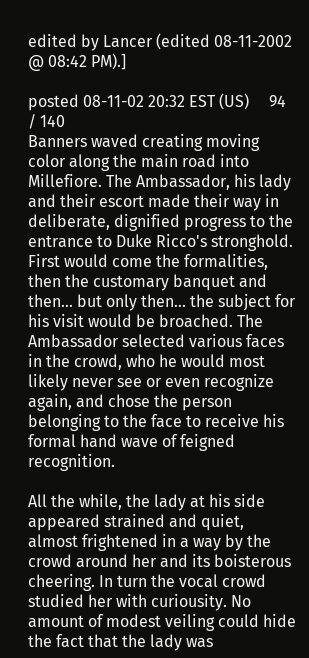edited by Lancer (edited 08-11-2002 @ 08:42 PM).]

posted 08-11-02 20:32 EST (US)     94 / 140
Banners waved creating moving color along the main road into Millefiore. The Ambassador, his lady and their escort made their way in deliberate, dignified progress to the entrance to Duke Ricco's stronghold. First would come the formalities, then the customary banquet and then... but only then... the subject for his visit would be broached. The Ambassador selected various faces in the crowd, who he would most likely never see or even recognize again, and chose the person belonging to the face to receive his formal hand wave of feigned recognition.

All the while, the lady at his side appeared strained and quiet, almost frightened in a way by the crowd around her and its boisterous cheering. In turn the vocal crowd studied her with curiousity. No amount of modest veiling could hide the fact that the lady was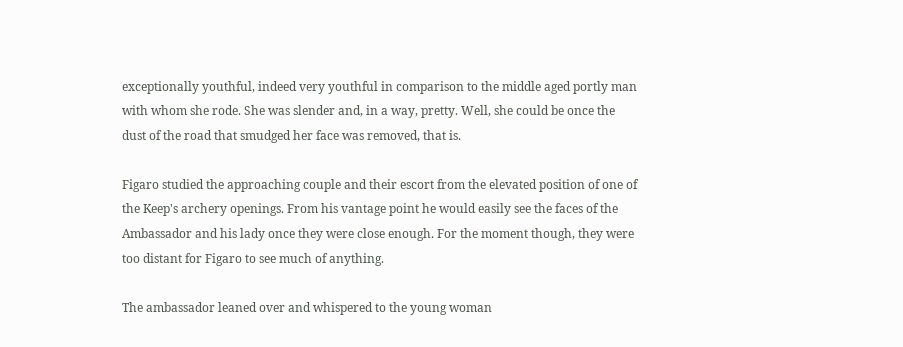exceptionally youthful, indeed very youthful in comparison to the middle aged portly man with whom she rode. She was slender and, in a way, pretty. Well, she could be once the dust of the road that smudged her face was removed, that is.

Figaro studied the approaching couple and their escort from the elevated position of one of the Keep's archery openings. From his vantage point he would easily see the faces of the Ambassador and his lady once they were close enough. For the moment though, they were too distant for Figaro to see much of anything.

The ambassador leaned over and whispered to the young woman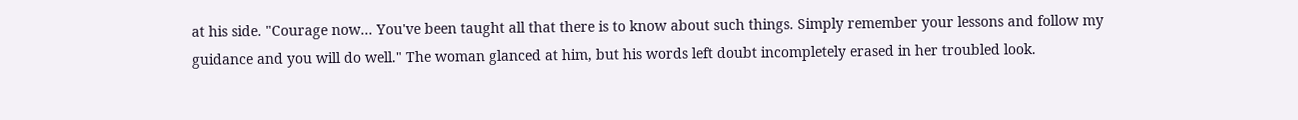at his side. "Courage now... You've been taught all that there is to know about such things. Simply remember your lessons and follow my guidance and you will do well." The woman glanced at him, but his words left doubt incompletely erased in her troubled look.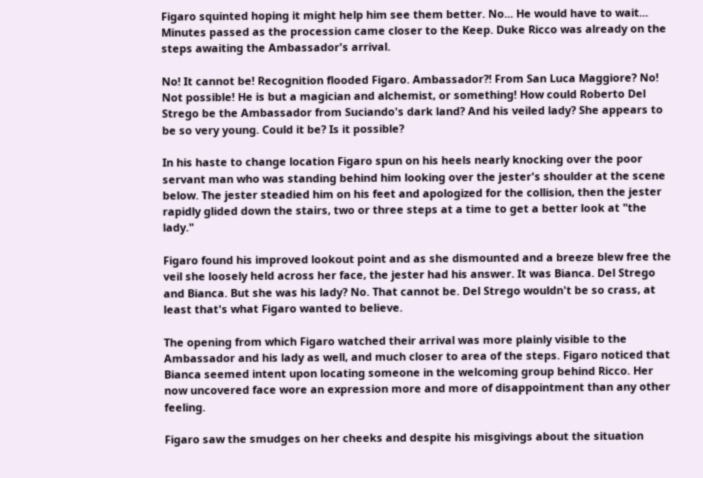Figaro squinted hoping it might help him see them better. No... He would have to wait... Minutes passed as the procession came closer to the Keep. Duke Ricco was already on the steps awaiting the Ambassador's arrival.

No! It cannot be! Recognition flooded Figaro. Ambassador?! From San Luca Maggiore? No! Not possible! He is but a magician and alchemist, or something! How could Roberto Del Strego be the Ambassador from Suciando's dark land? And his veiled lady? She appears to be so very young. Could it be? Is it possible?

In his haste to change location Figaro spun on his heels nearly knocking over the poor servant man who was standing behind him looking over the jester's shoulder at the scene below. The jester steadied him on his feet and apologized for the collision, then the jester rapidly glided down the stairs, two or three steps at a time to get a better look at "the lady."

Figaro found his improved lookout point and as she dismounted and a breeze blew free the veil she loosely held across her face, the jester had his answer. It was Bianca. Del Strego and Bianca. But she was his lady? No. That cannot be. Del Strego wouldn't be so crass, at least that's what Figaro wanted to believe.

The opening from which Figaro watched their arrival was more plainly visible to the Ambassador and his lady as well, and much closer to area of the steps. Figaro noticed that Bianca seemed intent upon locating someone in the welcoming group behind Ricco. Her now uncovered face wore an expression more and more of disappointment than any other feeling.

Figaro saw the smudges on her cheeks and despite his misgivings about the situation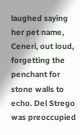laughed saying her pet name, Ceneri, out loud, forgetting the penchant for stone walls to echo. Del Strego was preoccupied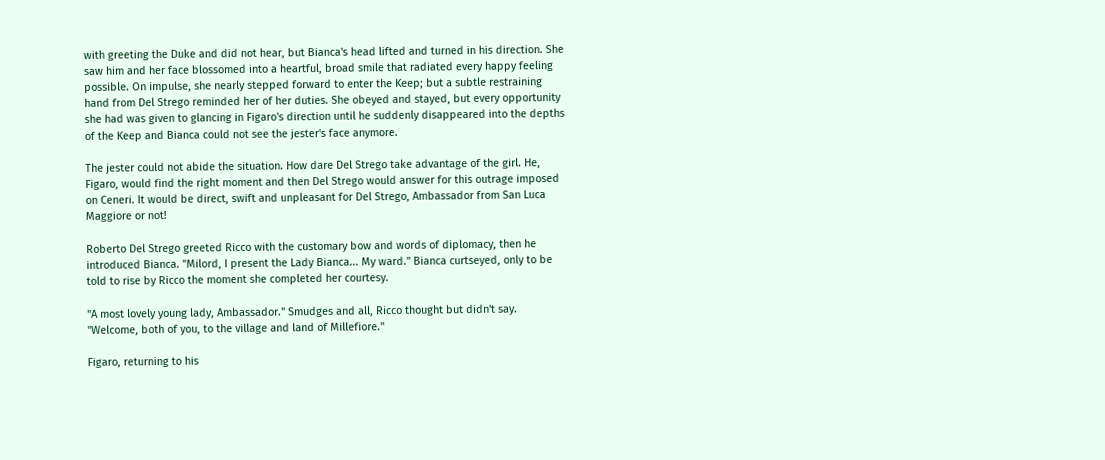with greeting the Duke and did not hear, but Bianca's head lifted and turned in his direction. She saw him and her face blossomed into a heartful, broad smile that radiated every happy feeling possible. On impulse, she nearly stepped forward to enter the Keep; but a subtle restraining hand from Del Strego reminded her of her duties. She obeyed and stayed, but every opportunity she had was given to glancing in Figaro's direction until he suddenly disappeared into the depths of the Keep and Bianca could not see the jester's face anymore.

The jester could not abide the situation. How dare Del Strego take advantage of the girl. He, Figaro, would find the right moment and then Del Strego would answer for this outrage imposed on Ceneri. It would be direct, swift and unpleasant for Del Strego, Ambassador from San Luca Maggiore or not!

Roberto Del Strego greeted Ricco with the customary bow and words of diplomacy, then he introduced Bianca. "Milord, I present the Lady Bianca... My ward." Bianca curtseyed, only to be told to rise by Ricco the moment she completed her courtesy.

"A most lovely young lady, Ambassador." Smudges and all, Ricco thought but didn't say. "Welcome, both of you, to the village and land of Millefiore."

Figaro, returning to his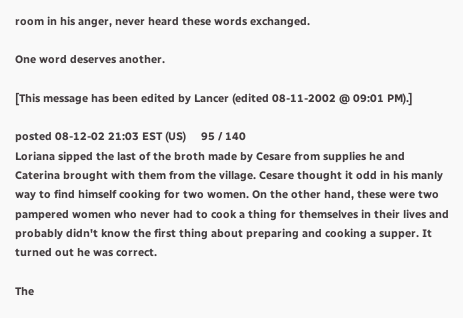room in his anger, never heard these words exchanged.

One word deserves another.

[This message has been edited by Lancer (edited 08-11-2002 @ 09:01 PM).]

posted 08-12-02 21:03 EST (US)     95 / 140
Loriana sipped the last of the broth made by Cesare from supplies he and Caterina brought with them from the village. Cesare thought it odd in his manly way to find himself cooking for two women. On the other hand, these were two pampered women who never had to cook a thing for themselves in their lives and probably didn't know the first thing about preparing and cooking a supper. It turned out he was correct.

The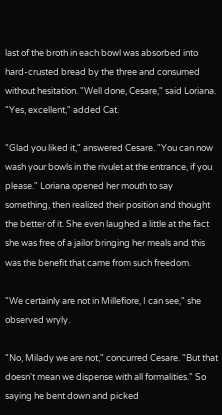last of the broth in each bowl was absorbed into hard-crusted bread by the three and consumed without hesitation. "Well done, Cesare," said Loriana. "Yes, excellent," added Cat.

"Glad you liked it," answered Cesare. "You can now wash your bowls in the rivulet at the entrance, if you please." Loriana opened her mouth to say something, then realized their position and thought the better of it. She even laughed a little at the fact she was free of a jailor bringing her meals and this was the benefit that came from such freedom.

"We certainly are not in Millefiore, I can see," she observed wryly.

"No, Milady we are not," concurred Cesare. "But that doesn't mean we dispense with all formalities." So saying he bent down and picked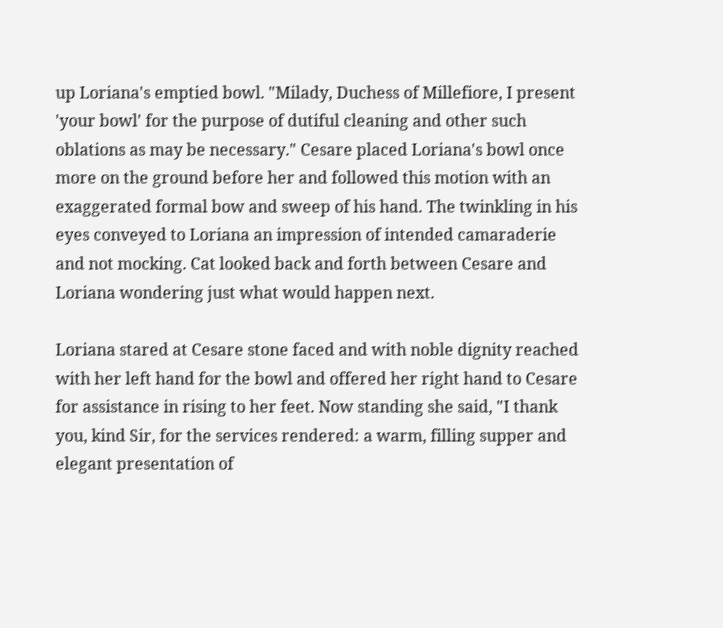up Loriana's emptied bowl. "Milady, Duchess of Millefiore, I present 'your bowl' for the purpose of dutiful cleaning and other such oblations as may be necessary." Cesare placed Loriana's bowl once more on the ground before her and followed this motion with an exaggerated formal bow and sweep of his hand. The twinkling in his eyes conveyed to Loriana an impression of intended camaraderie and not mocking. Cat looked back and forth between Cesare and Loriana wondering just what would happen next.

Loriana stared at Cesare stone faced and with noble dignity reached with her left hand for the bowl and offered her right hand to Cesare for assistance in rising to her feet. Now standing she said, "I thank you, kind Sir, for the services rendered: a warm, filling supper and elegant presentation of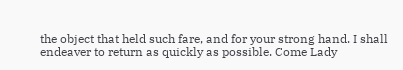the object that held such fare, and for your strong hand. I shall endeaver to return as quickly as possible. Come Lady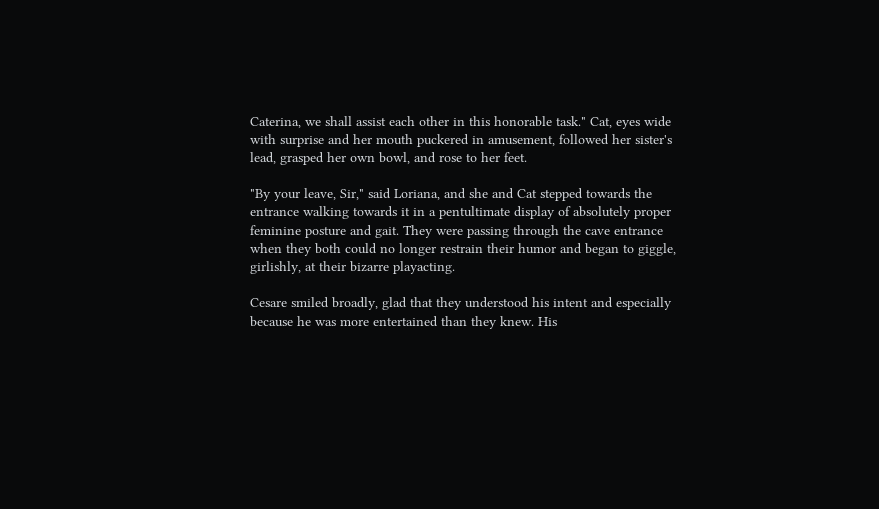Caterina, we shall assist each other in this honorable task." Cat, eyes wide with surprise and her mouth puckered in amusement, followed her sister's lead, grasped her own bowl, and rose to her feet.

"By your leave, Sir," said Loriana, and she and Cat stepped towards the entrance walking towards it in a pentultimate display of absolutely proper feminine posture and gait. They were passing through the cave entrance when they both could no longer restrain their humor and began to giggle, girlishly, at their bizarre playacting.

Cesare smiled broadly, glad that they understood his intent and especially because he was more entertained than they knew. His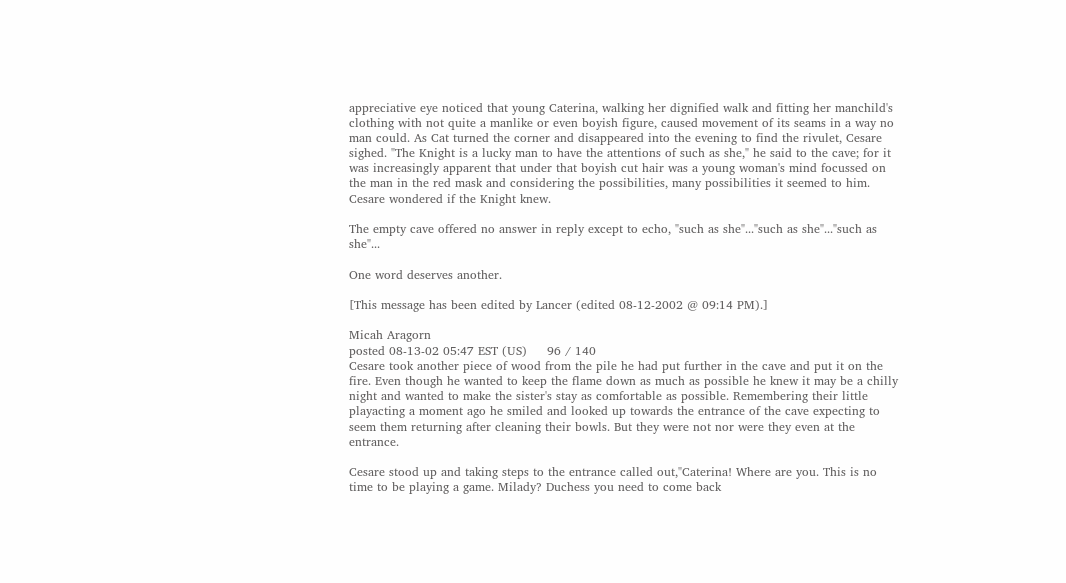appreciative eye noticed that young Caterina, walking her dignified walk and fitting her manchild's clothing with not quite a manlike or even boyish figure, caused movement of its seams in a way no man could. As Cat turned the corner and disappeared into the evening to find the rivulet, Cesare sighed. "The Knight is a lucky man to have the attentions of such as she," he said to the cave; for it was increasingly apparent that under that boyish cut hair was a young woman's mind focussed on the man in the red mask and considering the possibilities, many possibilities it seemed to him. Cesare wondered if the Knight knew.

The empty cave offered no answer in reply except to echo, "such as she"..."such as she"..."such as she"...

One word deserves another.

[This message has been edited by Lancer (edited 08-12-2002 @ 09:14 PM).]

Micah Aragorn
posted 08-13-02 05:47 EST (US)     96 / 140
Cesare took another piece of wood from the pile he had put further in the cave and put it on the fire. Even though he wanted to keep the flame down as much as possible he knew it may be a chilly night and wanted to make the sister's stay as comfortable as possible. Remembering their little playacting a moment ago he smiled and looked up towards the entrance of the cave expecting to seem them returning after cleaning their bowls. But they were not nor were they even at the entrance.

Cesare stood up and taking steps to the entrance called out,"Caterina! Where are you. This is no time to be playing a game. Milady? Duchess you need to come back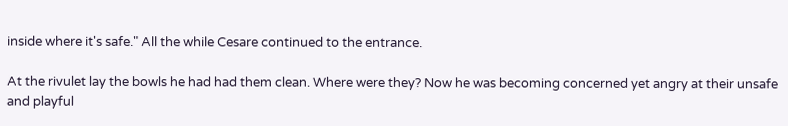inside where it's safe." All the while Cesare continued to the entrance.

At the rivulet lay the bowls he had had them clean. Where were they? Now he was becoming concerned yet angry at their unsafe and playful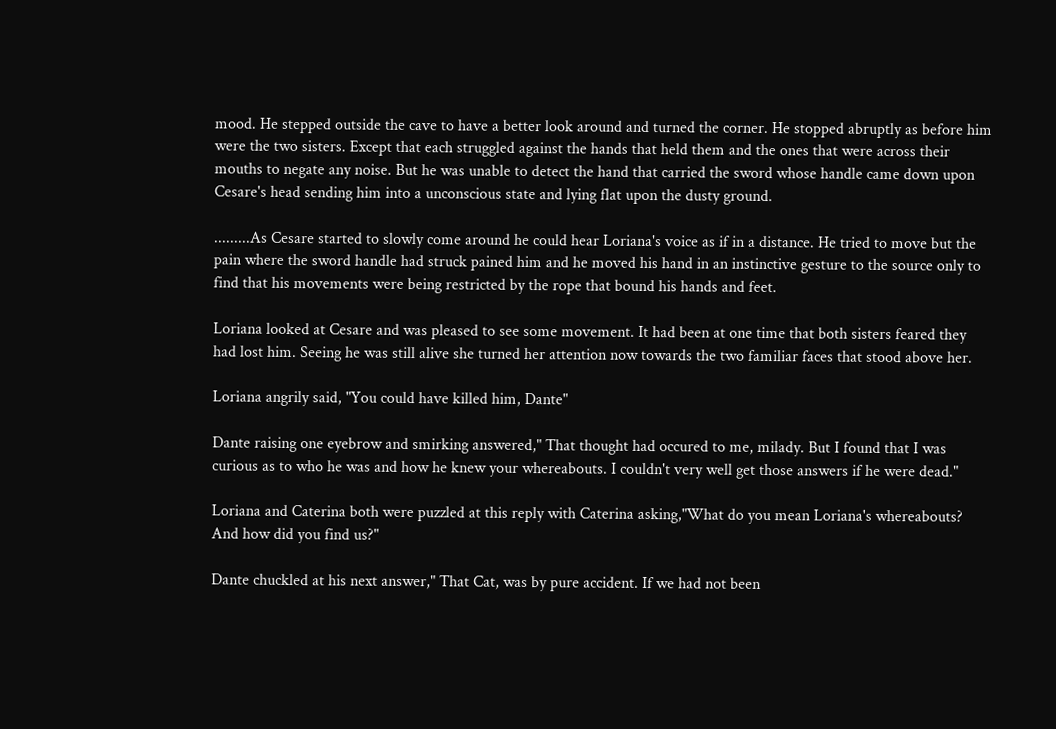mood. He stepped outside the cave to have a better look around and turned the corner. He stopped abruptly as before him were the two sisters. Except that each struggled against the hands that held them and the ones that were across their mouths to negate any noise. But he was unable to detect the hand that carried the sword whose handle came down upon Cesare's head sending him into a unconscious state and lying flat upon the dusty ground.

.........As Cesare started to slowly come around he could hear Loriana's voice as if in a distance. He tried to move but the pain where the sword handle had struck pained him and he moved his hand in an instinctive gesture to the source only to find that his movements were being restricted by the rope that bound his hands and feet.

Loriana looked at Cesare and was pleased to see some movement. It had been at one time that both sisters feared they had lost him. Seeing he was still alive she turned her attention now towards the two familiar faces that stood above her.

Loriana angrily said, "You could have killed him, Dante"

Dante raising one eyebrow and smirking answered," That thought had occured to me, milady. But I found that I was curious as to who he was and how he knew your whereabouts. I couldn't very well get those answers if he were dead."

Loriana and Caterina both were puzzled at this reply with Caterina asking,"What do you mean Loriana's whereabouts? And how did you find us?"

Dante chuckled at his next answer," That Cat, was by pure accident. If we had not been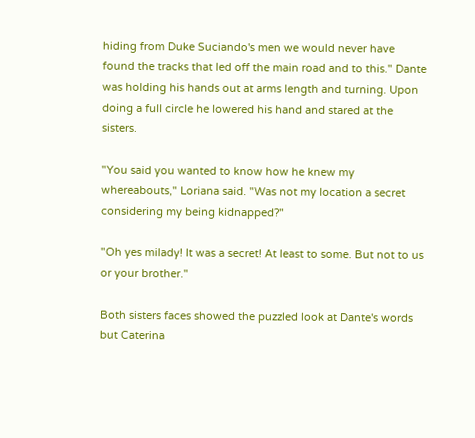hiding from Duke Suciando's men we would never have found the tracks that led off the main road and to this." Dante was holding his hands out at arms length and turning. Upon doing a full circle he lowered his hand and stared at the sisters.

"You said you wanted to know how he knew my whereabouts," Loriana said. "Was not my location a secret considering my being kidnapped?"

"Oh yes milady! It was a secret! At least to some. But not to us or your brother."

Both sisters faces showed the puzzled look at Dante's words but Caterina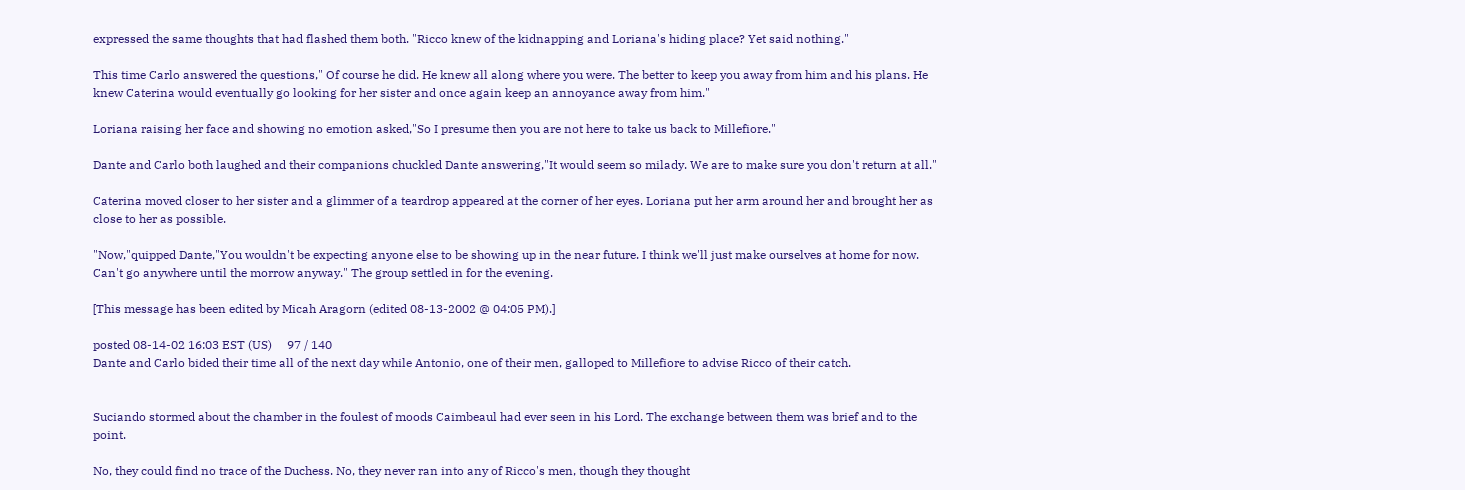expressed the same thoughts that had flashed them both. "Ricco knew of the kidnapping and Loriana's hiding place? Yet said nothing."

This time Carlo answered the questions," Of course he did. He knew all along where you were. The better to keep you away from him and his plans. He knew Caterina would eventually go looking for her sister and once again keep an annoyance away from him."

Loriana raising her face and showing no emotion asked,"So I presume then you are not here to take us back to Millefiore."

Dante and Carlo both laughed and their companions chuckled Dante answering,"It would seem so milady. We are to make sure you don't return at all."

Caterina moved closer to her sister and a glimmer of a teardrop appeared at the corner of her eyes. Loriana put her arm around her and brought her as close to her as possible.

"Now,"quipped Dante,"You wouldn't be expecting anyone else to be showing up in the near future. I think we'll just make ourselves at home for now. Can't go anywhere until the morrow anyway." The group settled in for the evening.

[This message has been edited by Micah Aragorn (edited 08-13-2002 @ 04:05 PM).]

posted 08-14-02 16:03 EST (US)     97 / 140
Dante and Carlo bided their time all of the next day while Antonio, one of their men, galloped to Millefiore to advise Ricco of their catch.


Suciando stormed about the chamber in the foulest of moods Caimbeaul had ever seen in his Lord. The exchange between them was brief and to the point.

No, they could find no trace of the Duchess. No, they never ran into any of Ricco's men, though they thought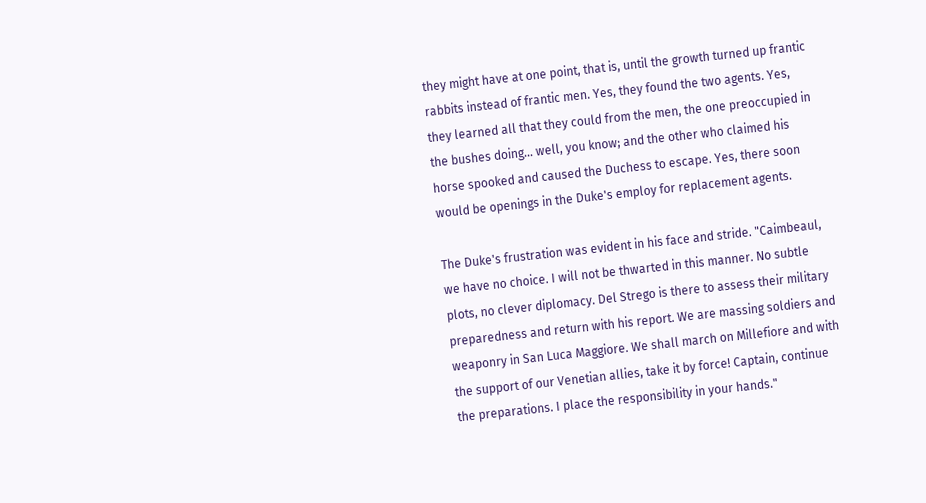they might have at one point, that is, until the growth turned up frantic rabbits instead of frantic men. Yes, they found the two agents. Yes, they learned all that they could from the men, the one preoccupied in the bushes doing... well, you know; and the other who claimed his horse spooked and caused the Duchess to escape. Yes, there soon would be openings in the Duke's employ for replacement agents.

The Duke's frustration was evident in his face and stride. "Caimbeaul, we have no choice. I will not be thwarted in this manner. No subtle plots, no clever diplomacy. Del Strego is there to assess their military preparedness and return with his report. We are massing soldiers and weaponry in San Luca Maggiore. We shall march on Millefiore and with the support of our Venetian allies, take it by force! Captain, continue the preparations. I place the responsibility in your hands."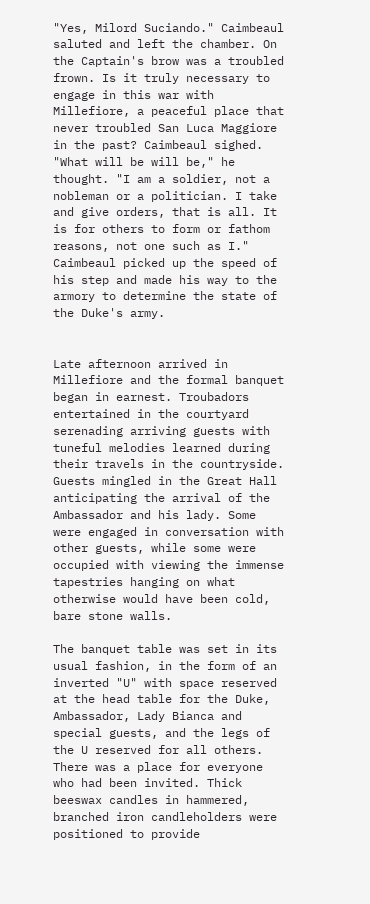"Yes, Milord Suciando." Caimbeaul saluted and left the chamber. On the Captain's brow was a troubled frown. Is it truly necessary to engage in this war with Millefiore, a peaceful place that never troubled San Luca Maggiore in the past? Caimbeaul sighed. "What will be will be," he thought. "I am a soldier, not a nobleman or a politician. I take and give orders, that is all. It is for others to form or fathom reasons, not one such as I." Caimbeaul picked up the speed of his step and made his way to the armory to determine the state of the Duke's army.


Late afternoon arrived in Millefiore and the formal banquet began in earnest. Troubadors entertained in the courtyard serenading arriving guests with tuneful melodies learned during their travels in the countryside. Guests mingled in the Great Hall anticipating the arrival of the Ambassador and his lady. Some were engaged in conversation with other guests, while some were occupied with viewing the immense tapestries hanging on what otherwise would have been cold, bare stone walls.

The banquet table was set in its usual fashion, in the form of an inverted "U" with space reserved at the head table for the Duke, Ambassador, Lady Bianca and special guests, and the legs of the U reserved for all others. There was a place for everyone who had been invited. Thick beeswax candles in hammered, branched iron candleholders were positioned to provide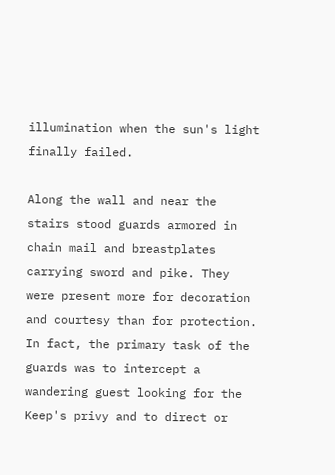illumination when the sun's light finally failed.

Along the wall and near the stairs stood guards armored in chain mail and breastplates carrying sword and pike. They were present more for decoration and courtesy than for protection. In fact, the primary task of the guards was to intercept a wandering guest looking for the Keep's privy and to direct or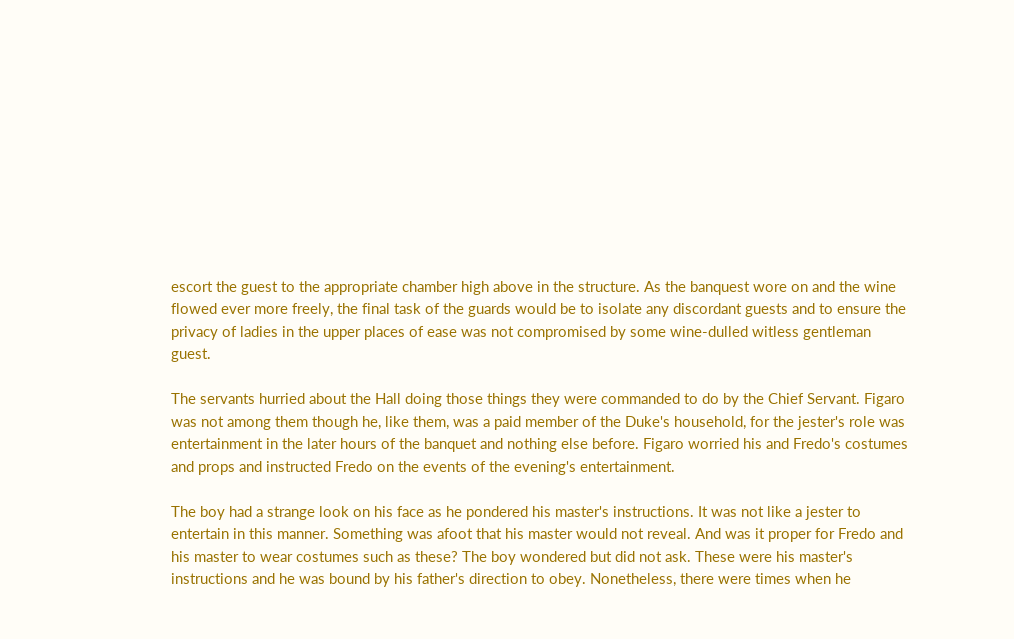escort the guest to the appropriate chamber high above in the structure. As the banquest wore on and the wine flowed ever more freely, the final task of the guards would be to isolate any discordant guests and to ensure the privacy of ladies in the upper places of ease was not compromised by some wine-dulled witless gentleman guest.

The servants hurried about the Hall doing those things they were commanded to do by the Chief Servant. Figaro was not among them though he, like them, was a paid member of the Duke's household, for the jester's role was entertainment in the later hours of the banquet and nothing else before. Figaro worried his and Fredo's costumes and props and instructed Fredo on the events of the evening's entertainment.

The boy had a strange look on his face as he pondered his master's instructions. It was not like a jester to entertain in this manner. Something was afoot that his master would not reveal. And was it proper for Fredo and his master to wear costumes such as these? The boy wondered but did not ask. These were his master's instructions and he was bound by his father's direction to obey. Nonetheless, there were times when he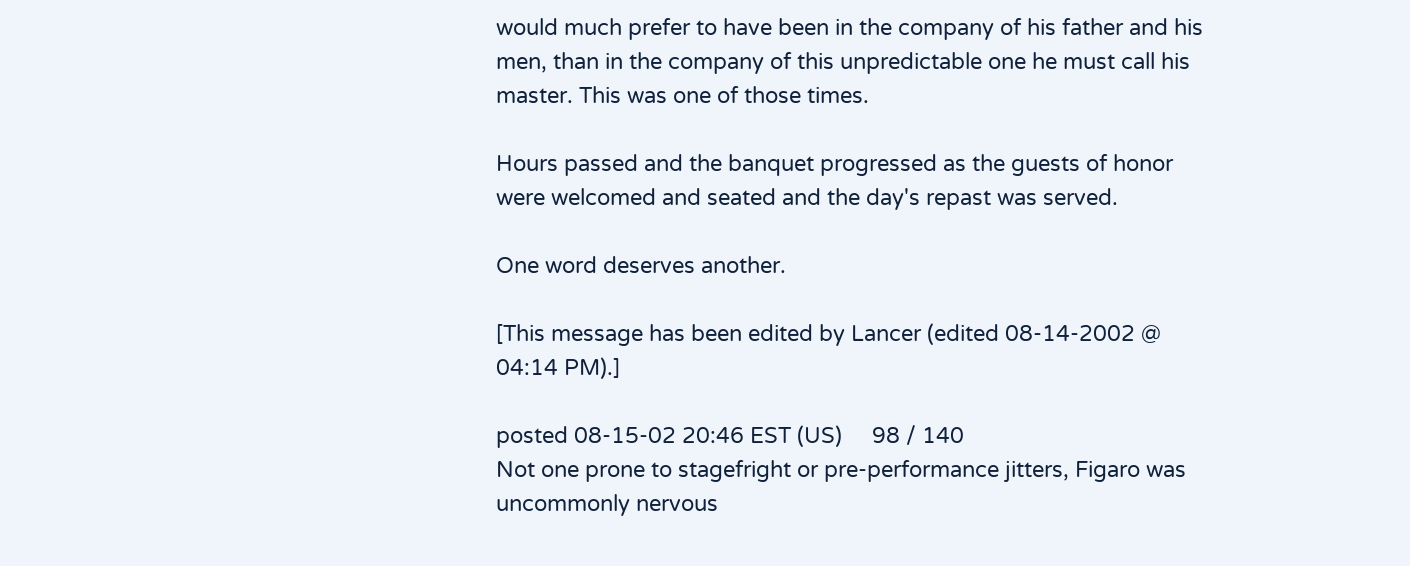would much prefer to have been in the company of his father and his men, than in the company of this unpredictable one he must call his master. This was one of those times.

Hours passed and the banquet progressed as the guests of honor were welcomed and seated and the day's repast was served.

One word deserves another.

[This message has been edited by Lancer (edited 08-14-2002 @ 04:14 PM).]

posted 08-15-02 20:46 EST (US)     98 / 140
Not one prone to stagefright or pre-performance jitters, Figaro was uncommonly nervous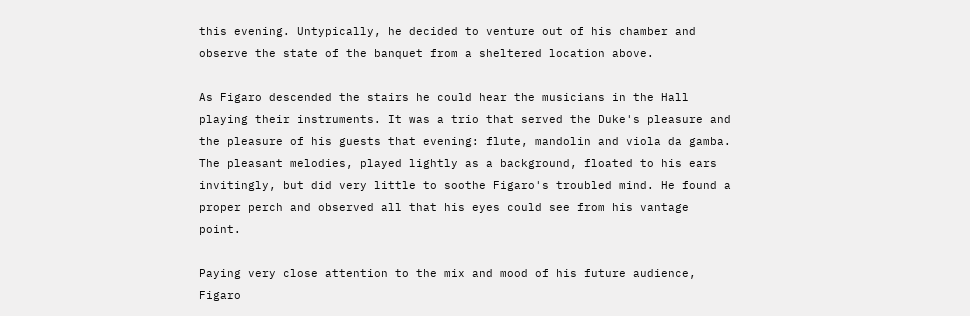this evening. Untypically, he decided to venture out of his chamber and observe the state of the banquet from a sheltered location above.

As Figaro descended the stairs he could hear the musicians in the Hall playing their instruments. It was a trio that served the Duke's pleasure and the pleasure of his guests that evening: flute, mandolin and viola da gamba. The pleasant melodies, played lightly as a background, floated to his ears invitingly, but did very little to soothe Figaro's troubled mind. He found a proper perch and observed all that his eyes could see from his vantage point.

Paying very close attention to the mix and mood of his future audience, Figaro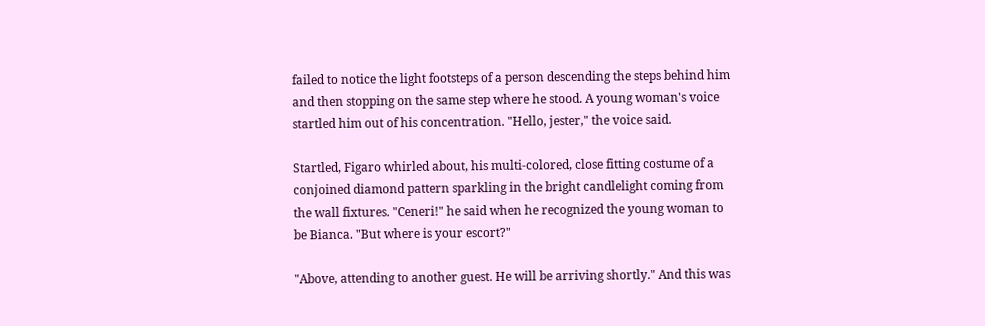failed to notice the light footsteps of a person descending the steps behind him and then stopping on the same step where he stood. A young woman's voice startled him out of his concentration. "Hello, jester," the voice said.

Startled, Figaro whirled about, his multi-colored, close fitting costume of a conjoined diamond pattern sparkling in the bright candlelight coming from the wall fixtures. "Ceneri!" he said when he recognized the young woman to be Bianca. "But where is your escort?"

"Above, attending to another guest. He will be arriving shortly." And this was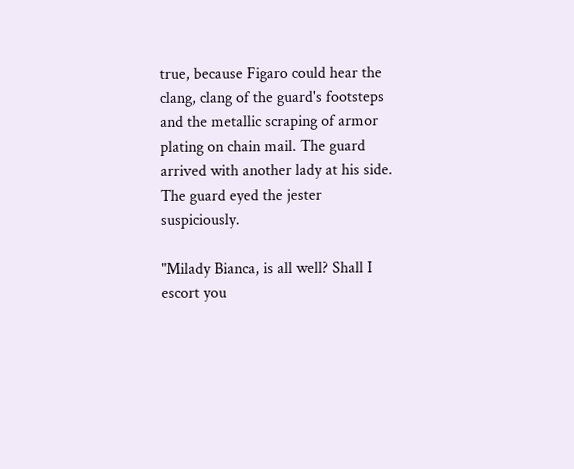true, because Figaro could hear the clang, clang of the guard's footsteps and the metallic scraping of armor plating on chain mail. The guard arrived with another lady at his side. The guard eyed the jester suspiciously.

"Milady Bianca, is all well? Shall I escort you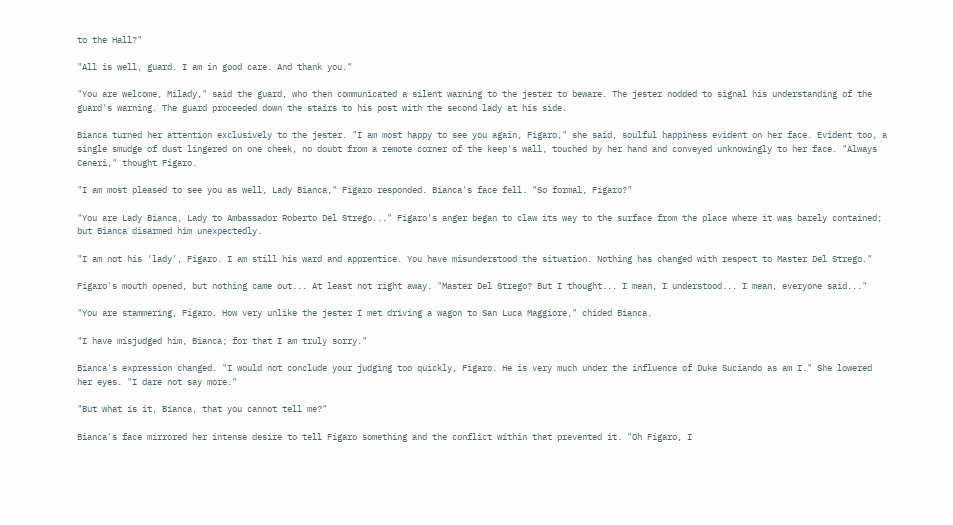to the Hall?"

"All is well, guard. I am in good care. And thank you."

"You are welcome, Milady," said the guard, who then communicated a silent warning to the jester to beware. The jester nodded to signal his understanding of the guard's warning. The guard proceeded down the stairs to his post with the second lady at his side.

Bianca turned her attention exclusively to the jester. "I am most happy to see you again, Figaro," she said, soulful happiness evident on her face. Evident too, a single smudge of dust lingered on one cheek, no doubt from a remote corner of the keep's wall, touched by her hand and conveyed unknowingly to her face. "Always Ceneri," thought Figaro.

"I am most pleased to see you as well, Lady Bianca," Figaro responded. Bianca's face fell. "So formal, Figaro?"

"You are Lady Bianca, Lady to Ambassador Roberto Del Strego..." Figaro's anger began to claw its way to the surface from the place where it was barely contained; but Bianca disarmed him unexpectedly.

"I am not his 'lady', Figaro. I am still his ward and apprentice. You have misunderstood the situation. Nothing has changed with respect to Master Del Strego."

Figaro's mouth opened, but nothing came out... At least not right away. "Master Del Strego? But I thought... I mean, I understood... I mean, everyone said..."

"You are stammering, Figaro. How very unlike the jester I met driving a wagon to San Luca Maggiore," chided Bianca.

"I have misjudged him, Bianca; for that I am truly sorry."

Bianca's expression changed. "I would not conclude your judging too quickly, Figaro. He is very much under the influence of Duke Suciando as am I." She lowered her eyes. "I dare not say more."

"But what is it, Bianca, that you cannot tell me?"

Bianca's face mirrored her intense desire to tell Figaro something and the conflict within that prevented it. "Oh Figaro, I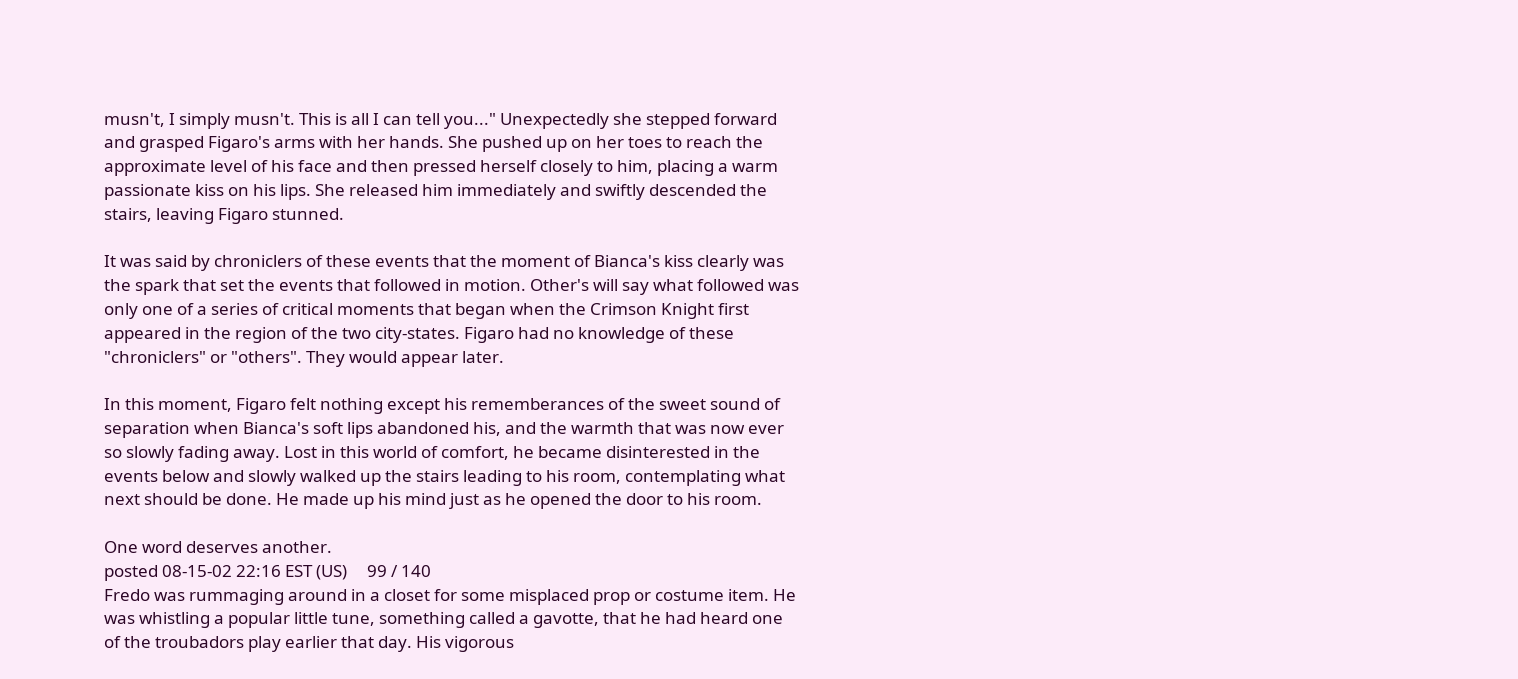musn't, I simply musn't. This is all I can tell you..." Unexpectedly she stepped forward and grasped Figaro's arms with her hands. She pushed up on her toes to reach the approximate level of his face and then pressed herself closely to him, placing a warm passionate kiss on his lips. She released him immediately and swiftly descended the stairs, leaving Figaro stunned.

It was said by chroniclers of these events that the moment of Bianca's kiss clearly was the spark that set the events that followed in motion. Other's will say what followed was only one of a series of critical moments that began when the Crimson Knight first appeared in the region of the two city-states. Figaro had no knowledge of these "chroniclers" or "others". They would appear later.

In this moment, Figaro felt nothing except his rememberances of the sweet sound of separation when Bianca's soft lips abandoned his, and the warmth that was now ever so slowly fading away. Lost in this world of comfort, he became disinterested in the events below and slowly walked up the stairs leading to his room, contemplating what next should be done. He made up his mind just as he opened the door to his room.

One word deserves another.
posted 08-15-02 22:16 EST (US)     99 / 140
Fredo was rummaging around in a closet for some misplaced prop or costume item. He was whistling a popular little tune, something called a gavotte, that he had heard one of the troubadors play earlier that day. His vigorous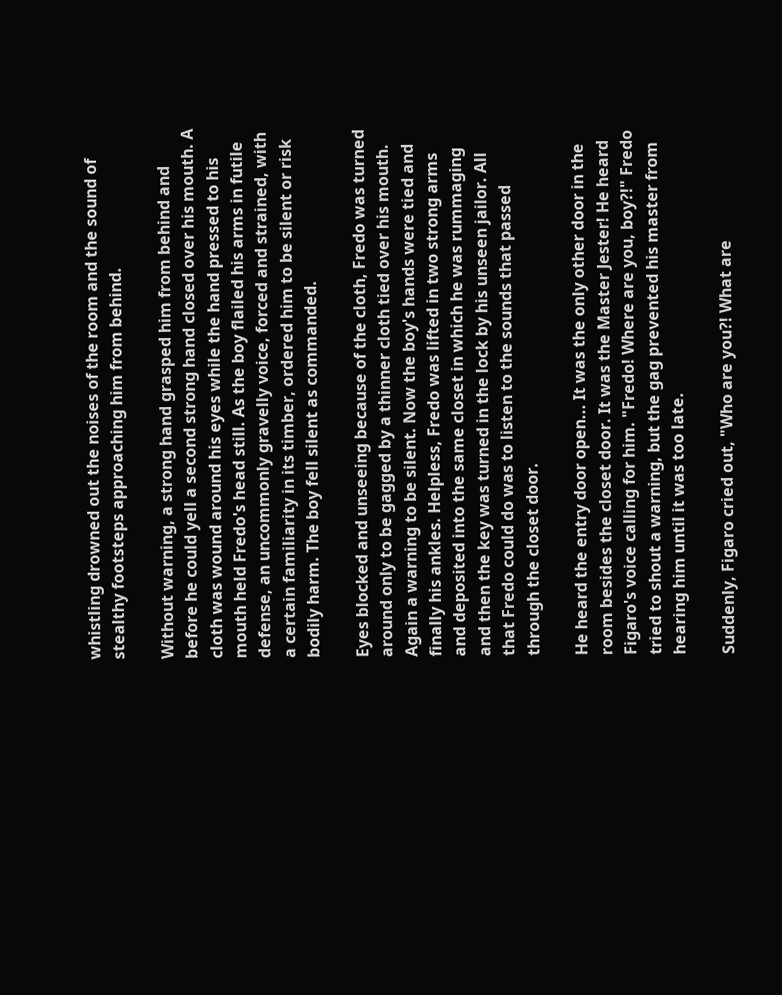whistling drowned out the noises of the room and the sound of stealthy footsteps approaching him from behind.

Without warning, a strong hand grasped him from behind and before he could yell a second strong hand closed over his mouth. A cloth was wound around his eyes while the hand pressed to his mouth held Fredo's head still. As the boy flailed his arms in futile defense, an uncommonly gravelly voice, forced and strained, with a certain familiarity in its timber, ordered him to be silent or risk bodily harm. The boy fell silent as commanded.

Eyes blocked and unseeing because of the cloth, Fredo was turned around only to be gagged by a thinner cloth tied over his mouth. Again a warning to be silent. Now the boy's hands were tied and finally his ankles. Helpless, Fredo was lifted in two strong arms and deposited into the same closet in which he was rummaging and then the key was turned in the lock by his unseen jailor. All that Fredo could do was to listen to the sounds that passed through the closet door.

He heard the entry door open... It was the only other door in the room besides the closet door. It was the Master Jester! He heard Figaro's voice calling for him. "Fredo! Where are you, boy?!" Fredo tried to shout a warning, but the gag prevented his master from hearing him until it was too late.

Suddenly, Figaro cried out, "Who are you?! What are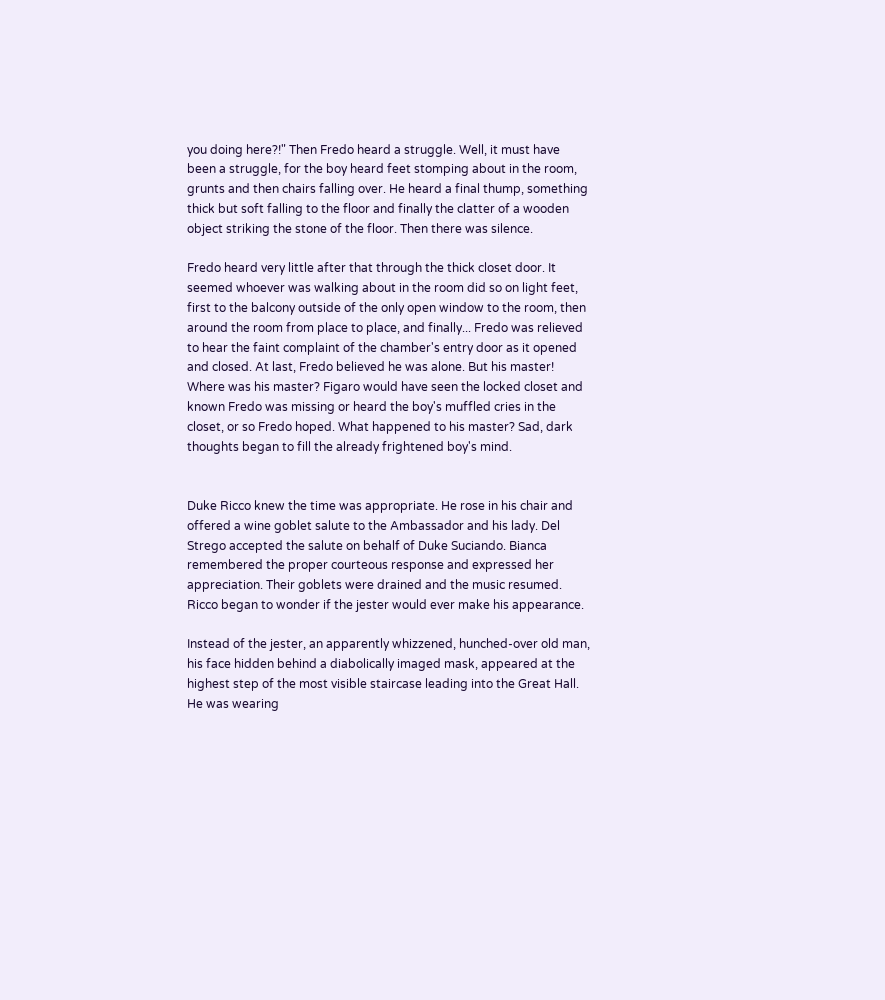you doing here?!" Then Fredo heard a struggle. Well, it must have been a struggle, for the boy heard feet stomping about in the room, grunts and then chairs falling over. He heard a final thump, something thick but soft falling to the floor and finally the clatter of a wooden object striking the stone of the floor. Then there was silence.

Fredo heard very little after that through the thick closet door. It seemed whoever was walking about in the room did so on light feet, first to the balcony outside of the only open window to the room, then around the room from place to place, and finally... Fredo was relieved to hear the faint complaint of the chamber's entry door as it opened and closed. At last, Fredo believed he was alone. But his master! Where was his master? Figaro would have seen the locked closet and known Fredo was missing or heard the boy's muffled cries in the closet, or so Fredo hoped. What happened to his master? Sad, dark thoughts began to fill the already frightened boy's mind.


Duke Ricco knew the time was appropriate. He rose in his chair and offered a wine goblet salute to the Ambassador and his lady. Del Strego accepted the salute on behalf of Duke Suciando. Bianca remembered the proper courteous response and expressed her appreciation. Their goblets were drained and the music resumed. Ricco began to wonder if the jester would ever make his appearance.

Instead of the jester, an apparently whizzened, hunched-over old man, his face hidden behind a diabolically imaged mask, appeared at the highest step of the most visible staircase leading into the Great Hall. He was wearing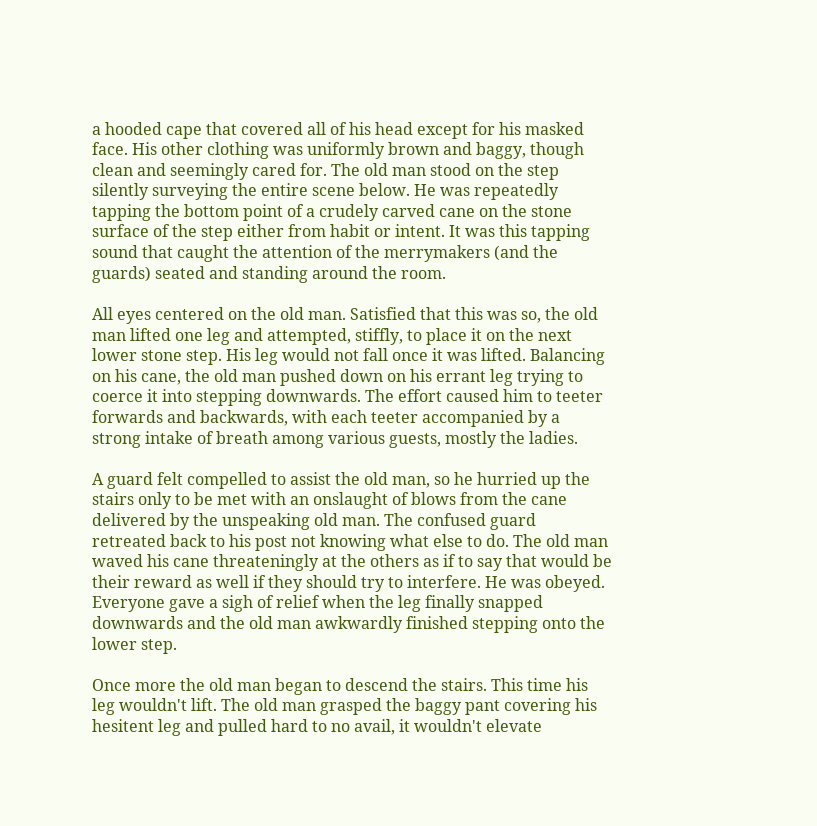a hooded cape that covered all of his head except for his masked face. His other clothing was uniformly brown and baggy, though clean and seemingly cared for. The old man stood on the step silently surveying the entire scene below. He was repeatedly tapping the bottom point of a crudely carved cane on the stone surface of the step either from habit or intent. It was this tapping sound that caught the attention of the merrymakers (and the guards) seated and standing around the room.

All eyes centered on the old man. Satisfied that this was so, the old man lifted one leg and attempted, stiffly, to place it on the next lower stone step. His leg would not fall once it was lifted. Balancing on his cane, the old man pushed down on his errant leg trying to coerce it into stepping downwards. The effort caused him to teeter forwards and backwards, with each teeter accompanied by a strong intake of breath among various guests, mostly the ladies.

A guard felt compelled to assist the old man, so he hurried up the stairs only to be met with an onslaught of blows from the cane delivered by the unspeaking old man. The confused guard retreated back to his post not knowing what else to do. The old man waved his cane threateningly at the others as if to say that would be their reward as well if they should try to interfere. He was obeyed. Everyone gave a sigh of relief when the leg finally snapped downwards and the old man awkwardly finished stepping onto the lower step.

Once more the old man began to descend the stairs. This time his leg wouldn't lift. The old man grasped the baggy pant covering his hesitent leg and pulled hard to no avail, it wouldn't elevate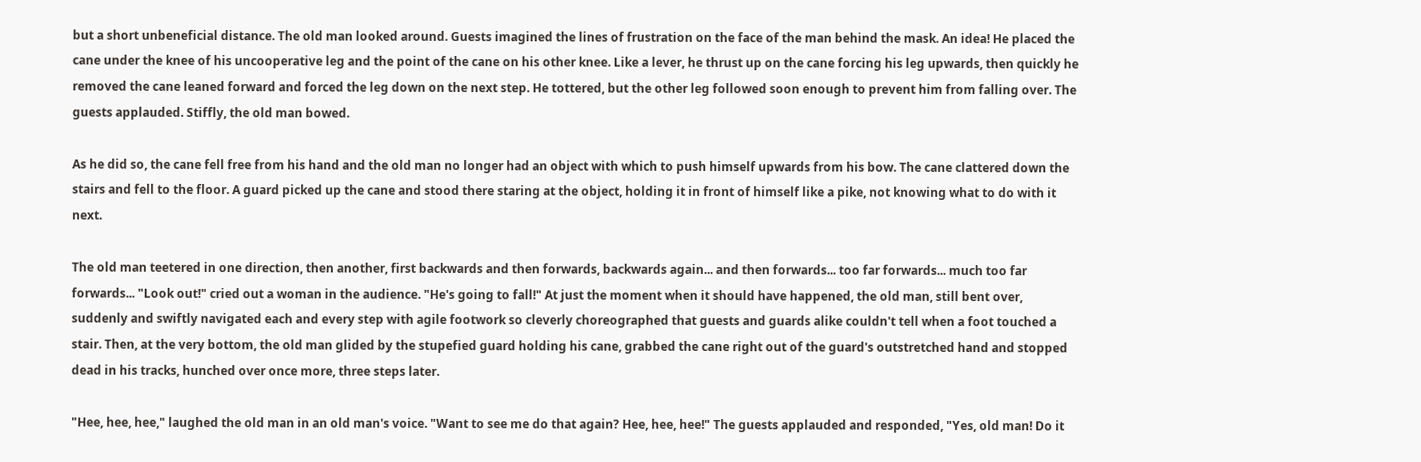but a short unbeneficial distance. The old man looked around. Guests imagined the lines of frustration on the face of the man behind the mask. An idea! He placed the cane under the knee of his uncooperative leg and the point of the cane on his other knee. Like a lever, he thrust up on the cane forcing his leg upwards, then quickly he removed the cane leaned forward and forced the leg down on the next step. He tottered, but the other leg followed soon enough to prevent him from falling over. The guests applauded. Stiffly, the old man bowed.

As he did so, the cane fell free from his hand and the old man no longer had an object with which to push himself upwards from his bow. The cane clattered down the stairs and fell to the floor. A guard picked up the cane and stood there staring at the object, holding it in front of himself like a pike, not knowing what to do with it next.

The old man teetered in one direction, then another, first backwards and then forwards, backwards again... and then forwards... too far forwards... much too far forwards... "Look out!" cried out a woman in the audience. "He's going to fall!" At just the moment when it should have happened, the old man, still bent over, suddenly and swiftly navigated each and every step with agile footwork so cleverly choreographed that guests and guards alike couldn't tell when a foot touched a stair. Then, at the very bottom, the old man glided by the stupefied guard holding his cane, grabbed the cane right out of the guard's outstretched hand and stopped dead in his tracks, hunched over once more, three steps later.

"Hee, hee, hee," laughed the old man in an old man's voice. "Want to see me do that again? Hee, hee, hee!" The guests applauded and responded, "Yes, old man! Do it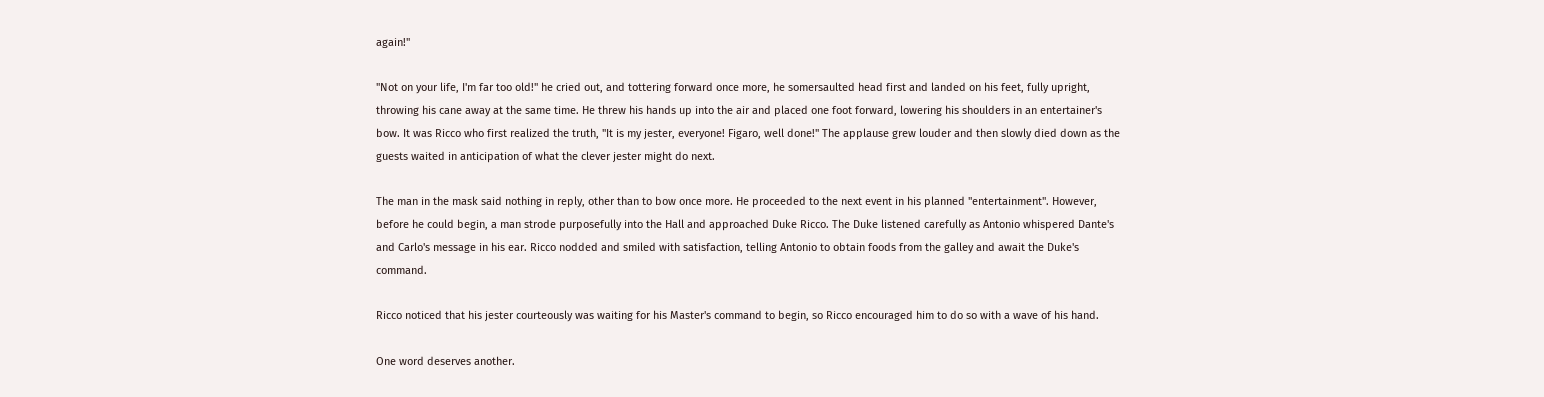again!"

"Not on your life, I'm far too old!" he cried out, and tottering forward once more, he somersaulted head first and landed on his feet, fully upright, throwing his cane away at the same time. He threw his hands up into the air and placed one foot forward, lowering his shoulders in an entertainer's bow. It was Ricco who first realized the truth, "It is my jester, everyone! Figaro, well done!" The applause grew louder and then slowly died down as the guests waited in anticipation of what the clever jester might do next.

The man in the mask said nothing in reply, other than to bow once more. He proceeded to the next event in his planned "entertainment". However, before he could begin, a man strode purposefully into the Hall and approached Duke Ricco. The Duke listened carefully as Antonio whispered Dante's and Carlo's message in his ear. Ricco nodded and smiled with satisfaction, telling Antonio to obtain foods from the galley and await the Duke's command.

Ricco noticed that his jester courteously was waiting for his Master's command to begin, so Ricco encouraged him to do so with a wave of his hand.

One word deserves another.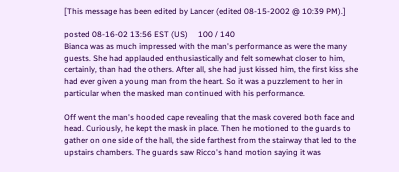[This message has been edited by Lancer (edited 08-15-2002 @ 10:39 PM).]

posted 08-16-02 13:56 EST (US)     100 / 140
Bianca was as much impressed with the man's performance as were the many guests. She had applauded enthusiastically and felt somewhat closer to him, certainly, than had the others. After all, she had just kissed him, the first kiss she had ever given a young man from the heart. So it was a puzzlement to her in particular when the masked man continued with his performance.

Off went the man's hooded cape revealing that the mask covered both face and head. Curiously, he kept the mask in place. Then he motioned to the guards to gather on one side of the hall, the side farthest from the stairway that led to the upstairs chambers. The guards saw Ricco's hand motion saying it was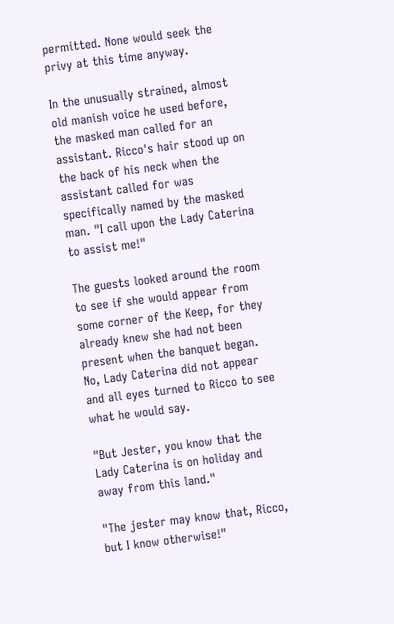permitted. None would seek the privy at this time anyway.

In the unusually strained, almost old manish voice he used before, the masked man called for an assistant. Ricco's hair stood up on the back of his neck when the assistant called for was specifically named by the masked man. "I call upon the Lady Caterina to assist me!"

The guests looked around the room to see if she would appear from some corner of the Keep, for they already knew she had not been present when the banquet began. No, Lady Caterina did not appear and all eyes turned to Ricco to see what he would say.

"But Jester, you know that the Lady Caterina is on holiday and away from this land."

"The jester may know that, Ricco, but I know otherwise!"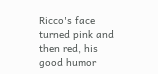Ricco's face turned pink and then red, his good humor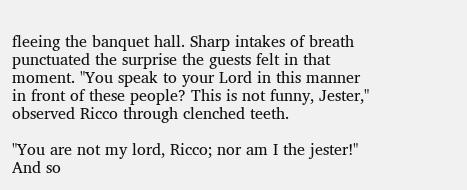fleeing the banquet hall. Sharp intakes of breath punctuated the surprise the guests felt in that moment. "You speak to your Lord in this manner in front of these people? This is not funny, Jester," observed Ricco through clenched teeth.

"You are not my lord, Ricco; nor am I the jester!" And so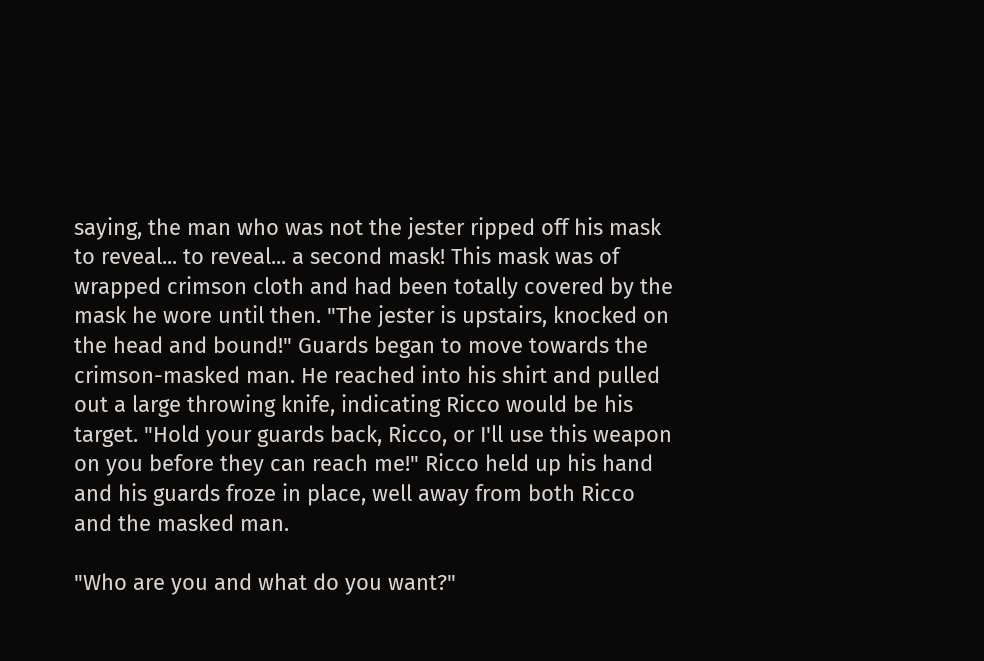saying, the man who was not the jester ripped off his mask to reveal... to reveal... a second mask! This mask was of wrapped crimson cloth and had been totally covered by the mask he wore until then. "The jester is upstairs, knocked on the head and bound!" Guards began to move towards the crimson-masked man. He reached into his shirt and pulled out a large throwing knife, indicating Ricco would be his target. "Hold your guards back, Ricco, or I'll use this weapon on you before they can reach me!" Ricco held up his hand and his guards froze in place, well away from both Ricco and the masked man.

"Who are you and what do you want?"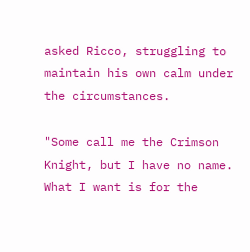asked Ricco, struggling to maintain his own calm under the circumstances.

"Some call me the Crimson Knight, but I have no name. What I want is for the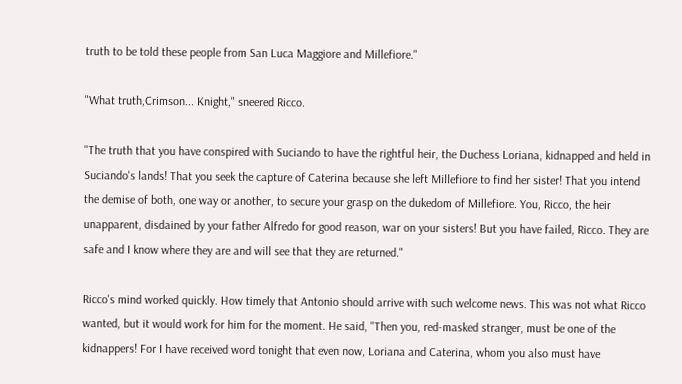truth to be told these people from San Luca Maggiore and Millefiore."

"What truth,Crimson... Knight," sneered Ricco.

"The truth that you have conspired with Suciando to have the rightful heir, the Duchess Loriana, kidnapped and held in Suciando's lands! That you seek the capture of Caterina because she left Millefiore to find her sister! That you intend the demise of both, one way or another, to secure your grasp on the dukedom of Millefiore. You, Ricco, the heir unapparent, disdained by your father Alfredo for good reason, war on your sisters! But you have failed, Ricco. They are safe and I know where they are and will see that they are returned."

Ricco's mind worked quickly. How timely that Antonio should arrive with such welcome news. This was not what Ricco wanted, but it would work for him for the moment. He said, "Then you, red-masked stranger, must be one of the kidnappers! For I have received word tonight that even now, Loriana and Caterina, whom you also must have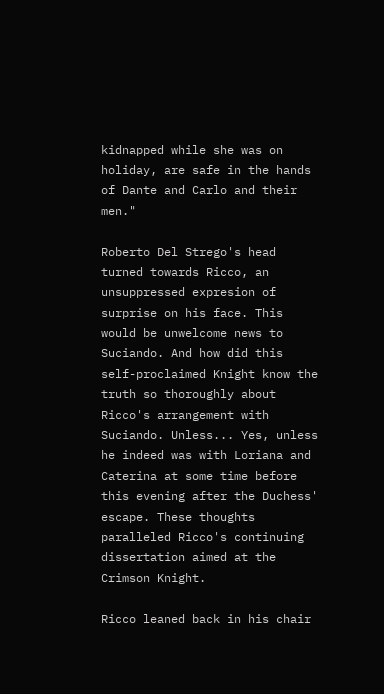kidnapped while she was on holiday, are safe in the hands of Dante and Carlo and their men."

Roberto Del Strego's head turned towards Ricco, an unsuppressed expresion of surprise on his face. This would be unwelcome news to Suciando. And how did this self-proclaimed Knight know the truth so thoroughly about Ricco's arrangement with Suciando. Unless... Yes, unless he indeed was with Loriana and Caterina at some time before this evening after the Duchess' escape. These thoughts paralleled Ricco's continuing dissertation aimed at the Crimson Knight.

Ricco leaned back in his chair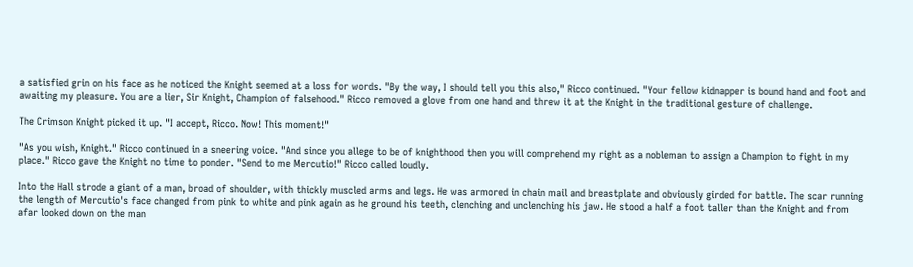a satisfied grin on his face as he noticed the Knight seemed at a loss for words. "By the way, I should tell you this also," Ricco continued. "Your fellow kidnapper is bound hand and foot and awaiting my pleasure. You are a lier, Sir Knight, Champion of falsehood." Ricco removed a glove from one hand and threw it at the Knight in the traditional gesture of challenge.

The Crimson Knight picked it up. "I accept, Ricco. Now! This moment!"

"As you wish, Knight." Ricco continued in a sneering voice. "And since you allege to be of knighthood then you will comprehend my right as a nobleman to assign a Champion to fight in my place." Ricco gave the Knight no time to ponder. "Send to me Mercutio!" Ricco called loudly.

Into the Hall strode a giant of a man, broad of shoulder, with thickly muscled arms and legs. He was armored in chain mail and breastplate and obviously girded for battle. The scar running the length of Mercutio's face changed from pink to white and pink again as he ground his teeth, clenching and unclenching his jaw. He stood a half a foot taller than the Knight and from afar looked down on the man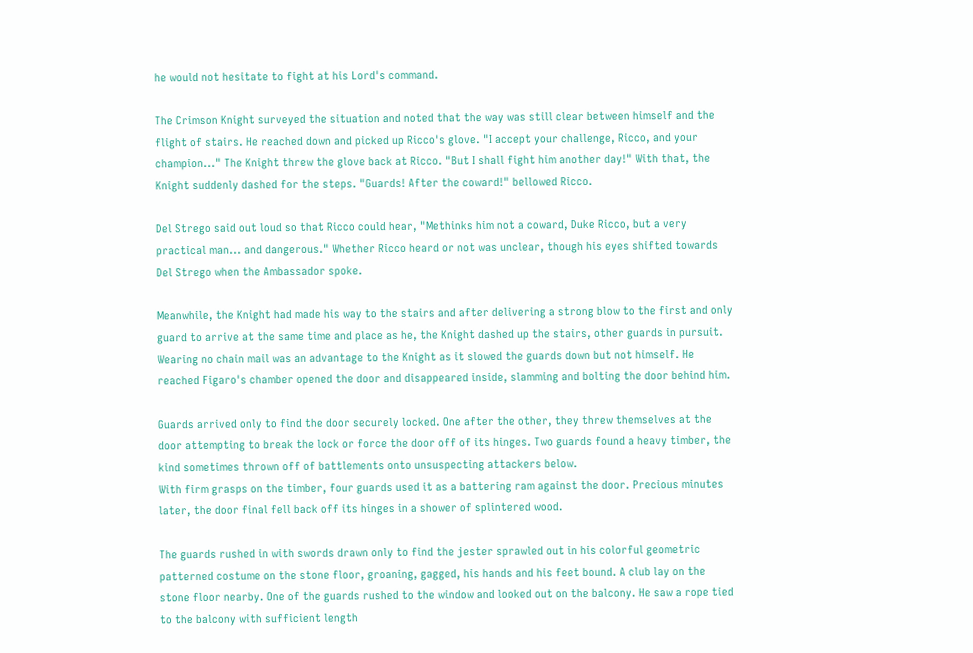he would not hesitate to fight at his Lord's command.

The Crimson Knight surveyed the situation and noted that the way was still clear between himself and the flight of stairs. He reached down and picked up Ricco's glove. "I accept your challenge, Ricco, and your champion..." The Knight threw the glove back at Ricco. "But I shall fight him another day!" With that, the Knight suddenly dashed for the steps. "Guards! After the coward!" bellowed Ricco.

Del Strego said out loud so that Ricco could hear, "Methinks him not a coward, Duke Ricco, but a very practical man... and dangerous." Whether Ricco heard or not was unclear, though his eyes shifted towards Del Strego when the Ambassador spoke.

Meanwhile, the Knight had made his way to the stairs and after delivering a strong blow to the first and only guard to arrive at the same time and place as he, the Knight dashed up the stairs, other guards in pursuit. Wearing no chain mail was an advantage to the Knight as it slowed the guards down but not himself. He reached Figaro's chamber opened the door and disappeared inside, slamming and bolting the door behind him.

Guards arrived only to find the door securely locked. One after the other, they threw themselves at the door attempting to break the lock or force the door off of its hinges. Two guards found a heavy timber, the kind sometimes thrown off of battlements onto unsuspecting attackers below.
With firm grasps on the timber, four guards used it as a battering ram against the door. Precious minutes later, the door final fell back off its hinges in a shower of splintered wood.

The guards rushed in with swords drawn only to find the jester sprawled out in his colorful geometric patterned costume on the stone floor, groaning, gagged, his hands and his feet bound. A club lay on the stone floor nearby. One of the guards rushed to the window and looked out on the balcony. He saw a rope tied to the balcony with sufficient length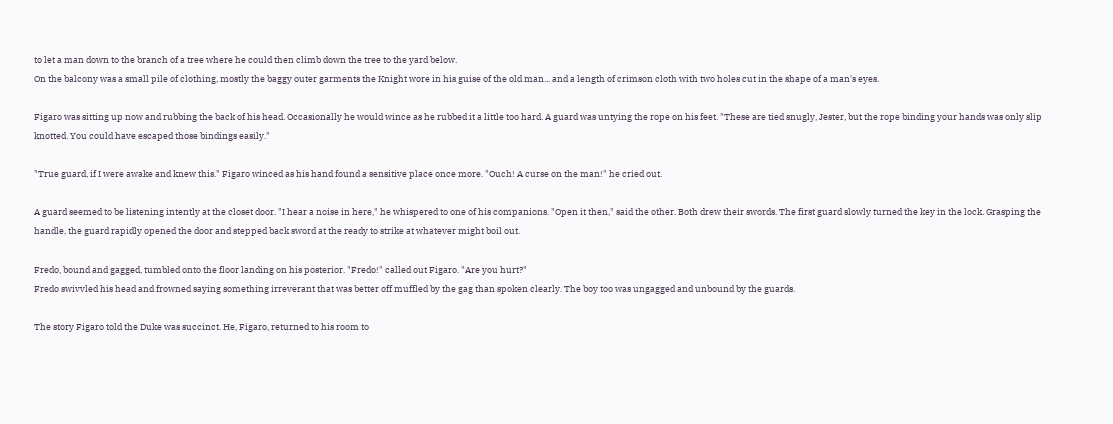to let a man down to the branch of a tree where he could then climb down the tree to the yard below.
On the balcony was a small pile of clothing, mostly the baggy outer garments the Knight wore in his guise of the old man... and a length of crimson cloth with two holes cut in the shape of a man's eyes.

Figaro was sitting up now and rubbing the back of his head. Occasionally he would wince as he rubbed it a little too hard. A guard was untying the rope on his feet. "These are tied snugly, Jester, but the rope binding your hands was only slip knotted. You could have escaped those bindings easily."

"True guard, if I were awake and knew this." Figaro winced as his hand found a sensitive place once more. "Ouch! A curse on the man!" he cried out.

A guard seemed to be listening intently at the closet door. "I hear a noise in here," he whispered to one of his companions. "Open it then," said the other. Both drew their swords. The first guard slowly turned the key in the lock. Grasping the handle, the guard rapidly opened the door and stepped back sword at the ready to strike at whatever might boil out.

Fredo, bound and gagged, tumbled onto the floor landing on his posterior. "Fredo!" called out Figaro. "Are you hurt?"
Fredo swivvled his head and frowned saying something irreverant that was better off muffled by the gag than spoken clearly. The boy too was ungagged and unbound by the guards.

The story Figaro told the Duke was succinct. He, Figaro, returned to his room to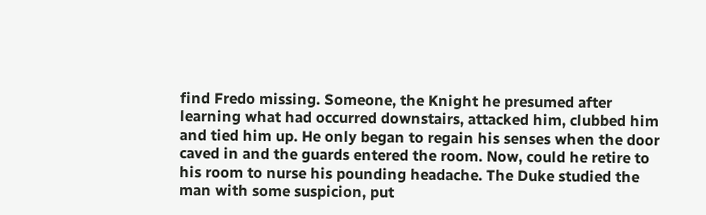find Fredo missing. Someone, the Knight he presumed after learning what had occurred downstairs, attacked him, clubbed him and tied him up. He only began to regain his senses when the door caved in and the guards entered the room. Now, could he retire to his room to nurse his pounding headache. The Duke studied the man with some suspicion, put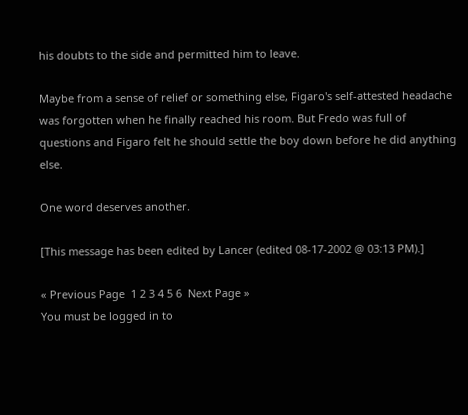his doubts to the side and permitted him to leave.

Maybe from a sense of relief or something else, Figaro's self-attested headache was forgotten when he finally reached his room. But Fredo was full of questions and Figaro felt he should settle the boy down before he did anything else.

One word deserves another.

[This message has been edited by Lancer (edited 08-17-2002 @ 03:13 PM).]

« Previous Page  1 2 3 4 5 6  Next Page »
You must be logged in to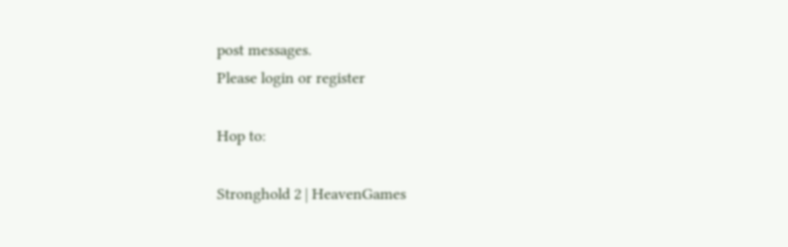post messages.
Please login or register

Hop to:

Stronghold 2 | HeavenGames